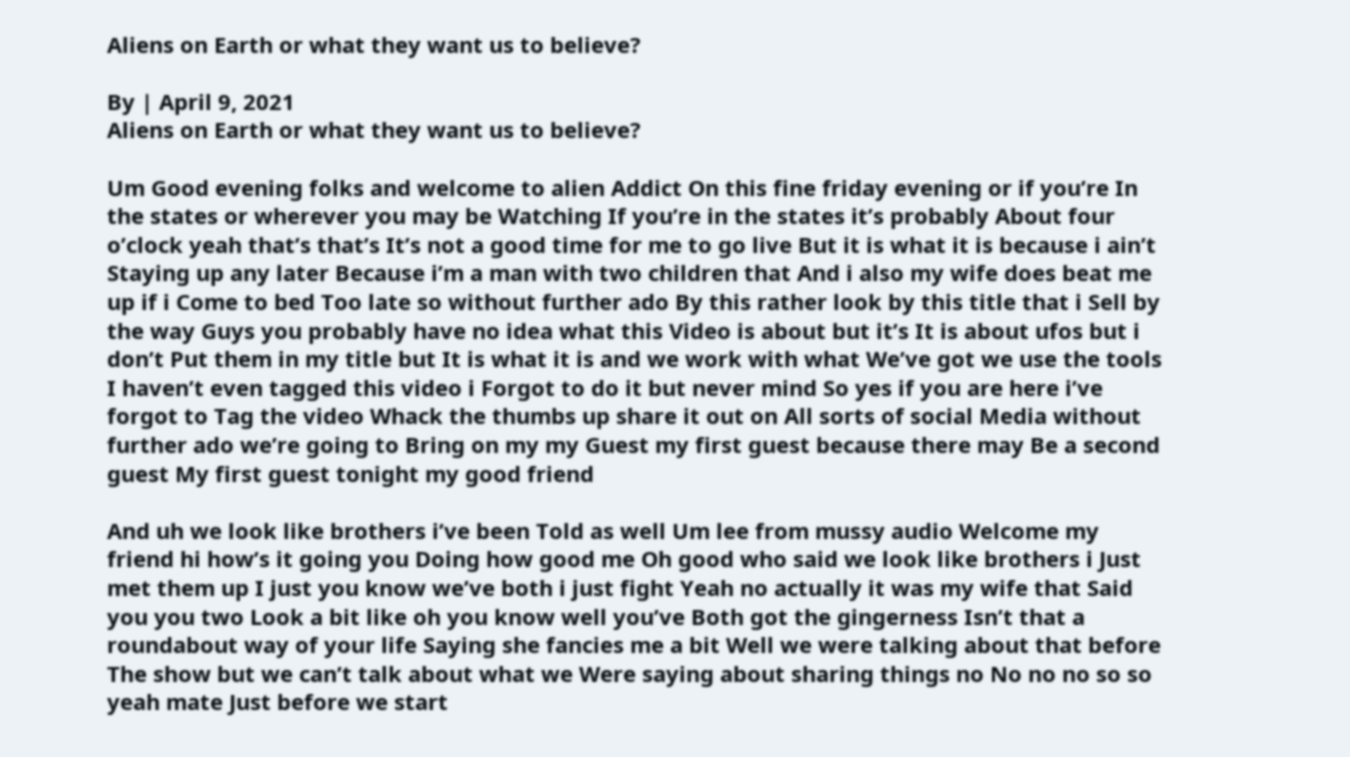Aliens on Earth or what they want us to believe?

By | April 9, 2021
Aliens on Earth or what they want us to believe?

Um Good evening folks and welcome to alien Addict On this fine friday evening or if you’re In the states or wherever you may be Watching If you’re in the states it’s probably About four o’clock yeah that’s that’s It’s not a good time for me to go live But it is what it is because i ain’t Staying up any later Because i’m a man with two children that And i also my wife does beat me up if i Come to bed Too late so without further ado By this rather look by this title that i Sell by the way Guys you probably have no idea what this Video is about but it’s It is about ufos but i don’t Put them in my title but It is what it is and we work with what We’ve got we use the tools I haven’t even tagged this video i Forgot to do it but never mind So yes if you are here i’ve forgot to Tag the video Whack the thumbs up share it out on All sorts of social Media without further ado we’re going to Bring on my my Guest my first guest because there may Be a second guest My first guest tonight my good friend

And uh we look like brothers i’ve been Told as well Um lee from mussy audio Welcome my friend hi how’s it going you Doing how good me Oh good who said we look like brothers i Just met them up I just you know we’ve both i just fight Yeah no actually it was my wife that Said you you two Look a bit like oh you know well you’ve Both got the gingerness Isn’t that a roundabout way of your life Saying she fancies me a bit Well we were talking about that before The show but we can’t talk about what we Were saying about sharing things no No no no so so yeah mate Just before we start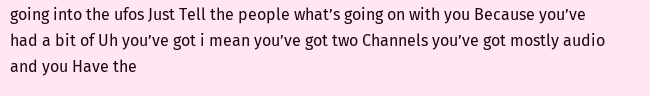going into the ufos Just Tell the people what’s going on with you Because you’ve had a bit of Uh you’ve got i mean you’ve got two Channels you’ve got mostly audio and you Have the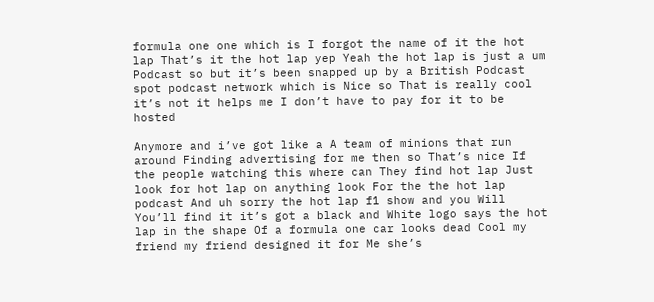formula one one which is I forgot the name of it the hot lap That’s it the hot lap yep Yeah the hot lap is just a um Podcast so but it’s been snapped up by a British Podcast spot podcast network which is Nice so That is really cool it’s not it helps me I don’t have to pay for it to be hosted

Anymore and i’ve got like a A team of minions that run around Finding advertising for me then so That’s nice If the people watching this where can They find hot lap Just look for hot lap on anything look For the the hot lap podcast And uh sorry the hot lap f1 show and you Will You’ll find it it’s got a black and White logo says the hot lap in the shape Of a formula one car looks dead Cool my friend my friend designed it for Me she’s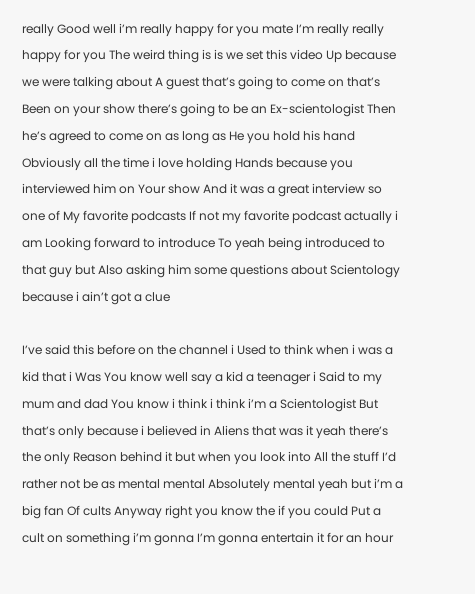really Good well i’m really happy for you mate I’m really really happy for you The weird thing is is we set this video Up because we were talking about A guest that’s going to come on that’s Been on your show there’s going to be an Ex-scientologist Then he’s agreed to come on as long as He you hold his hand Obviously all the time i love holding Hands because you interviewed him on Your show And it was a great interview so one of My favorite podcasts If not my favorite podcast actually i am Looking forward to introduce To yeah being introduced to that guy but Also asking him some questions about Scientology because i ain’t got a clue

I’ve said this before on the channel i Used to think when i was a kid that i Was You know well say a kid a teenager i Said to my mum and dad You know i think i think i’m a Scientologist But that’s only because i believed in Aliens that was it yeah there’s the only Reason behind it but when you look into All the stuff I’d rather not be as mental mental Absolutely mental yeah but i’m a big fan Of cults Anyway right you know the if you could Put a cult on something i’m gonna I’m gonna entertain it for an hour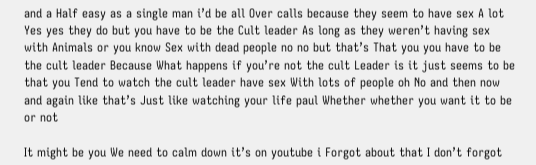and a Half easy as a single man i’d be all Over calls because they seem to have sex A lot Yes yes they do but you have to be the Cult leader As long as they weren’t having sex with Animals or you know Sex with dead people no no but that’s That you you have to be the cult leader Because What happens if you’re not the cult Leader is it just seems to be that you Tend to watch the cult leader have sex With lots of people oh No and then now and again like that’s Just like watching your life paul Whether whether you want it to be or not

It might be you We need to calm down it’s on youtube i Forgot about that I don’t forgot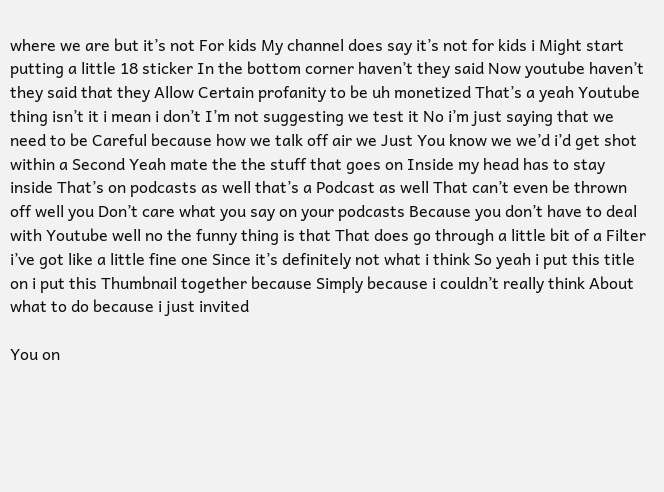where we are but it’s not For kids My channel does say it’s not for kids i Might start putting a little 18 sticker In the bottom corner haven’t they said Now youtube haven’t they said that they Allow Certain profanity to be uh monetized That’s a yeah Youtube thing isn’t it i mean i don’t I’m not suggesting we test it No i’m just saying that we need to be Careful because how we talk off air we Just You know we we’d i’d get shot within a Second Yeah mate the the stuff that goes on Inside my head has to stay inside That’s on podcasts as well that’s a Podcast as well That can’t even be thrown off well you Don’t care what you say on your podcasts Because you don’t have to deal with Youtube well no the funny thing is that That does go through a little bit of a Filter i’ve got like a little fine one Since it’s definitely not what i think So yeah i put this title on i put this Thumbnail together because Simply because i couldn’t really think About what to do because i just invited

You on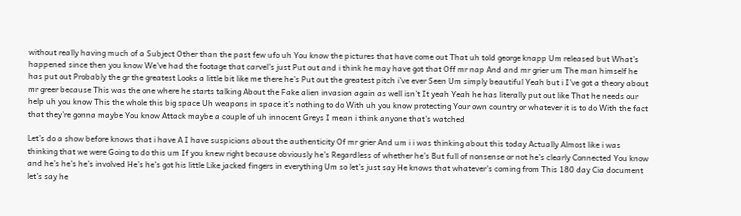without really having much of a Subject Other than the past few ufo uh You know the pictures that have come out That uh told george knapp Um released but What’s happened since then you know We’ve had the footage that carvel’s just Put out and i think he may have got that Off mr nap And and mr grier um The man himself he has put out Probably the gr the greatest Looks a little bit like me there he’s Put out the greatest pitch i’ve ever Seen Um simply beautiful Yeah but i I’ve got a theory about mr greer because This was the one where he starts talking About the Fake alien invasion again as well isn’t It yeah Yeah he has literally put out like That he needs our help uh you know This the whole this big space Uh weapons in space it’s nothing to do With uh you know protecting Your own country or whatever it is to do With the fact that they’re gonna maybe You know Attack maybe a couple of uh innocent Greys I mean i think anyone that’s watched

Let’s do a show before knows that i have A I have suspicions about the authenticity Of mr grier And um i i was thinking about this today Actually Almost like i was thinking that we were Going to do this um If you knew right because obviously he’s Regardless of whether he’s But full of nonsense or not he’s clearly Connected You know and he’s he’s he’s involved He’s he’s got his little Like jacked fingers in everything Um so let’s just say He knows that whatever’s coming from This 180 day Cia document let’s say he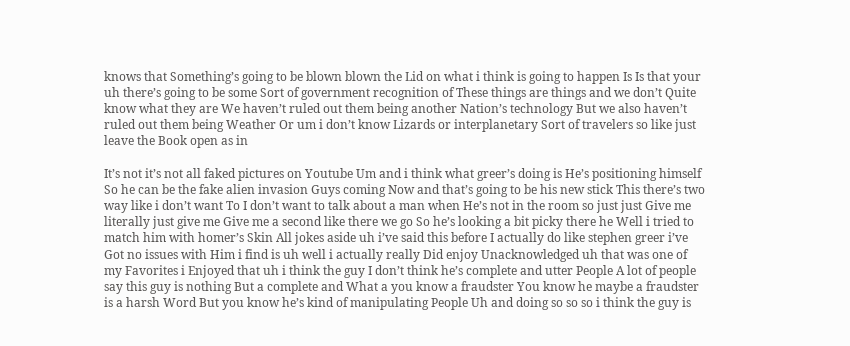knows that Something’s going to be blown blown the Lid on what i think is going to happen Is Is that your uh there’s going to be some Sort of government recognition of These things are things and we don’t Quite know what they are We haven’t ruled out them being another Nation’s technology But we also haven’t ruled out them being Weather Or um i don’t know Lizards or interplanetary Sort of travelers so like just leave the Book open as in

It’s not it’s not all faked pictures on Youtube Um and i think what greer’s doing is He’s positioning himself So he can be the fake alien invasion Guys coming Now and that’s going to be his new stick This there’s two way like i don’t want To I don’t want to talk about a man when He’s not in the room so just just Give me literally just give me Give me a second like there we go So he’s looking a bit picky there he Well i tried to match him with homer’s Skin All jokes aside uh i’ve said this before I actually do like stephen greer i’ve Got no issues with Him i find is uh well i actually really Did enjoy Unacknowledged uh that was one of my Favorites i Enjoyed that uh i think the guy I don’t think he’s complete and utter People A lot of people say this guy is nothing But a complete and What a you know a fraudster You know he maybe a fraudster is a harsh Word But you know he’s kind of manipulating People Uh and doing so so so i think the guy is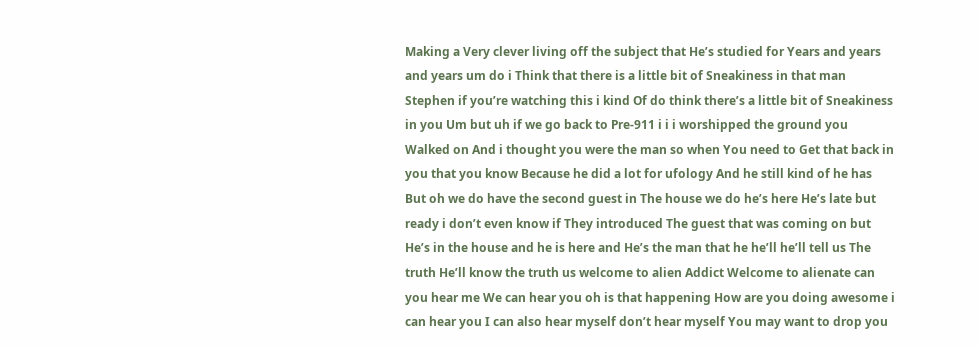Making a Very clever living off the subject that He’s studied for Years and years and years um do i Think that there is a little bit of Sneakiness in that man Stephen if you’re watching this i kind Of do think there’s a little bit of Sneakiness in you Um but uh if we go back to Pre-911 i i i worshipped the ground you Walked on And i thought you were the man so when You need to Get that back in you that you know Because he did a lot for ufology And he still kind of he has But oh we do have the second guest in The house we do he’s here He’s late but ready i don’t even know if They introduced The guest that was coming on but He’s in the house and he is here and He’s the man that he he’ll he’ll tell us The truth He’ll know the truth us welcome to alien Addict Welcome to alienate can you hear me We can hear you oh is that happening How are you doing awesome i can hear you I can also hear myself don’t hear myself You may want to drop you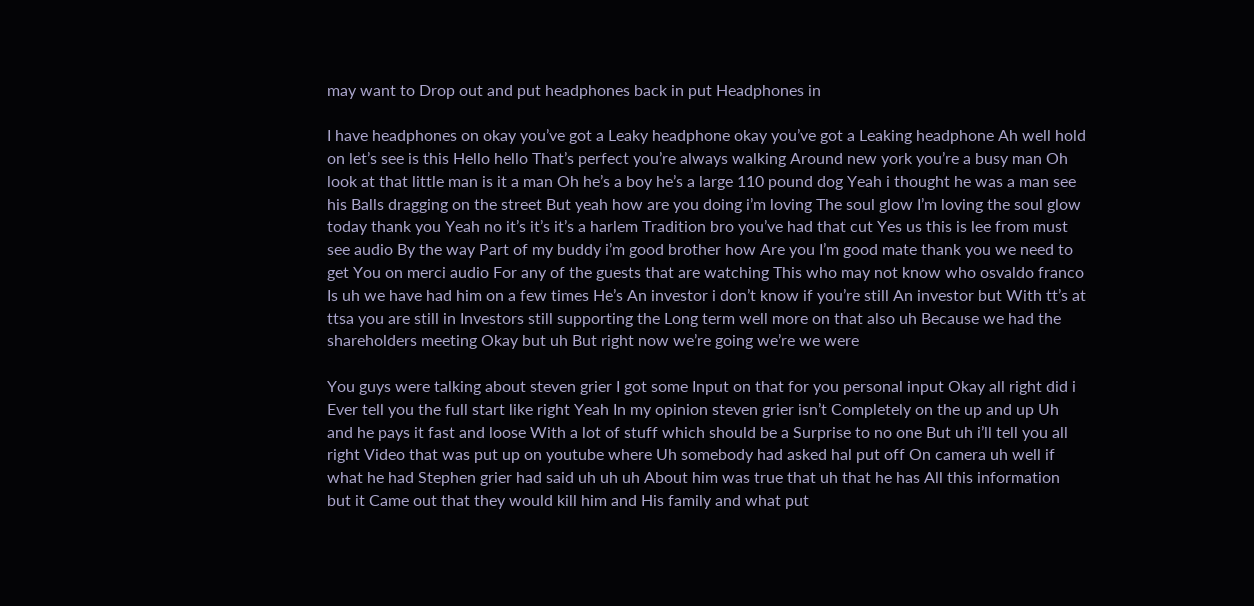may want to Drop out and put headphones back in put Headphones in

I have headphones on okay you’ve got a Leaky headphone okay you’ve got a Leaking headphone Ah well hold on let’s see is this Hello hello That’s perfect you’re always walking Around new york you’re a busy man Oh look at that little man is it a man Oh he’s a boy he’s a large 110 pound dog Yeah i thought he was a man see his Balls dragging on the street But yeah how are you doing i’m loving The soul glow I’m loving the soul glow today thank you Yeah no it’s it’s it’s a harlem Tradition bro you’ve had that cut Yes us this is lee from must see audio By the way Part of my buddy i’m good brother how Are you I’m good mate thank you we need to get You on merci audio For any of the guests that are watching This who may not know who osvaldo franco Is uh we have had him on a few times He’s An investor i don’t know if you’re still An investor but With tt’s at ttsa you are still in Investors still supporting the Long term well more on that also uh Because we had the shareholders meeting Okay but uh But right now we’re going we’re we were

You guys were talking about steven grier I got some Input on that for you personal input Okay all right did i Ever tell you the full start like right Yeah In my opinion steven grier isn’t Completely on the up and up Uh and he pays it fast and loose With a lot of stuff which should be a Surprise to no one But uh i’ll tell you all right Video that was put up on youtube where Uh somebody had asked hal put off On camera uh well if what he had Stephen grier had said uh uh uh About him was true that uh that he has All this information but it Came out that they would kill him and His family and what put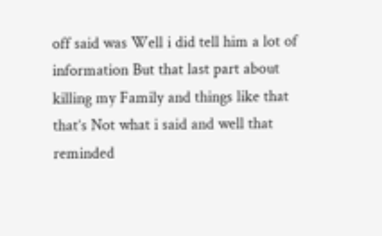off said was Well i did tell him a lot of information But that last part about killing my Family and things like that that’s Not what i said and well that reminded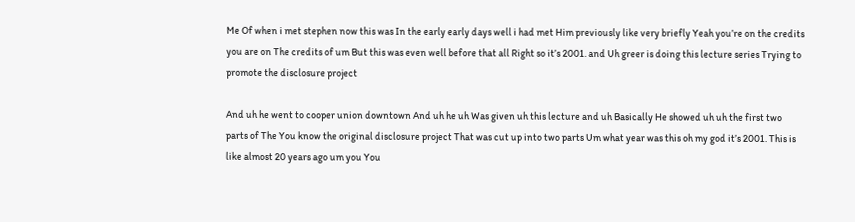Me Of when i met stephen now this was In the early early days well i had met Him previously like very briefly Yeah you’re on the credits you are on The credits of um But this was even well before that all Right so it’s 2001. and Uh greer is doing this lecture series Trying to promote the disclosure project

And uh he went to cooper union downtown And uh he uh Was given uh this lecture and uh Basically He showed uh uh the first two parts of The You know the original disclosure project That was cut up into two parts Um what year was this oh my god it’s 2001. This is like almost 20 years ago um you You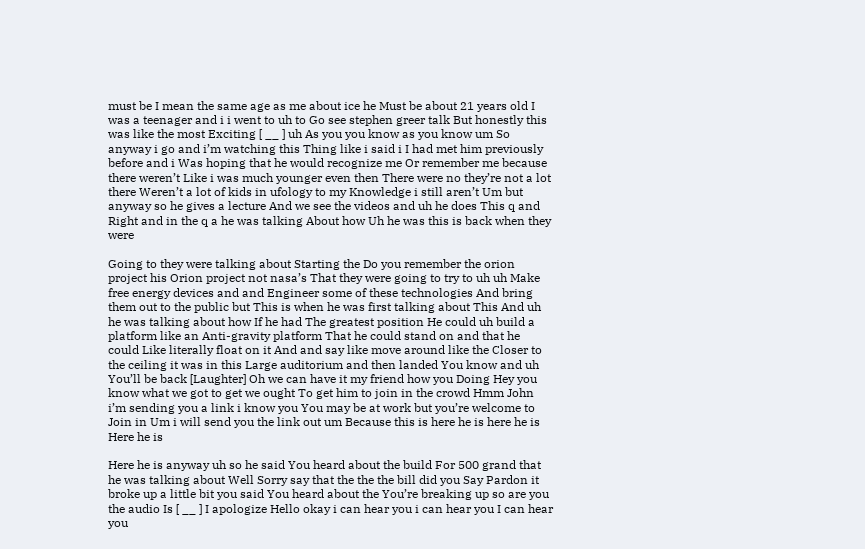must be I mean the same age as me about ice he Must be about 21 years old I was a teenager and i i went to uh to Go see stephen greer talk But honestly this was like the most Exciting [ __ ] uh As you you know as you know um So anyway i go and i’m watching this Thing like i said i I had met him previously before and i Was hoping that he would recognize me Or remember me because there weren’t Like i was much younger even then There were no they’re not a lot there Weren’t a lot of kids in ufology to my Knowledge i still aren’t Um but anyway so he gives a lecture And we see the videos and uh he does This q and Right and in the q a he was talking About how Uh he was this is back when they were

Going to they were talking about Starting the Do you remember the orion project his Orion project not nasa’s That they were going to try to uh uh Make free energy devices and and Engineer some of these technologies And bring them out to the public but This is when he was first talking about This And uh he was talking about how If he had The greatest position He could uh build a platform like an Anti-gravity platform That he could stand on and that he could Like literally float on it And and say like move around like the Closer to the ceiling it was in this Large auditorium and then landed You know and uh You’ll be back [Laughter] Oh we can have it my friend how you Doing Hey you know what we got to get we ought To get him to join in the crowd Hmm John i’m sending you a link i know you You may be at work but you’re welcome to Join in Um i will send you the link out um Because this is here he is here he is Here he is

Here he is anyway uh so he said You heard about the build For 500 grand that he was talking about Well Sorry say that the the the bill did you Say Pardon it broke up a little bit you said You heard about the You’re breaking up so are you the audio Is [ __ ] I apologize Hello okay i can hear you i can hear you I can hear you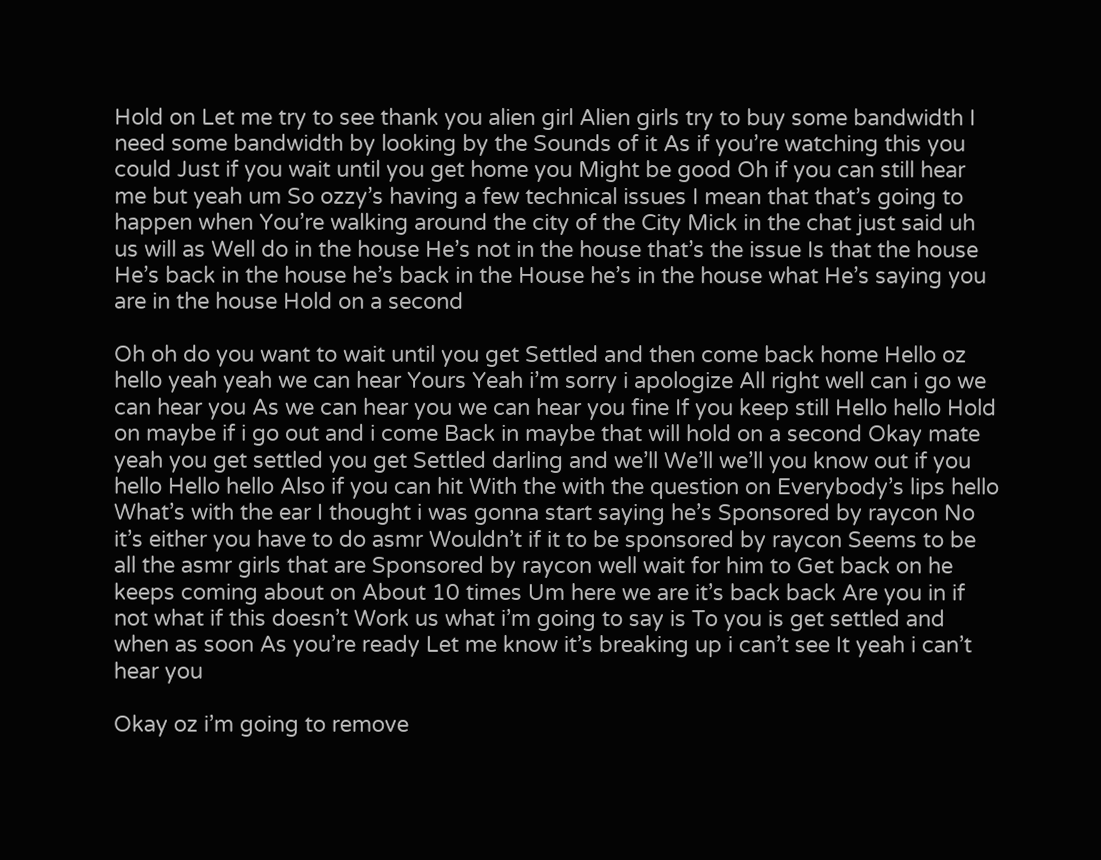Hold on Let me try to see thank you alien girl Alien girls try to buy some bandwidth I need some bandwidth by looking by the Sounds of it As if you’re watching this you could Just if you wait until you get home you Might be good Oh if you can still hear me but yeah um So ozzy’s having a few technical issues I mean that that’s going to happen when You’re walking around the city of the City Mick in the chat just said uh us will as Well do in the house He’s not in the house that’s the issue Is that the house He’s back in the house he’s back in the House he’s in the house what He’s saying you are in the house Hold on a second

Oh oh do you want to wait until you get Settled and then come back home Hello oz hello yeah yeah we can hear Yours Yeah i’m sorry i apologize All right well can i go we can hear you As we can hear you we can hear you fine If you keep still Hello hello Hold on maybe if i go out and i come Back in maybe that will hold on a second Okay mate yeah you get settled you get Settled darling and we’ll We’ll we’ll you know out if you hello Hello hello Also if you can hit With the with the question on Everybody’s lips hello What’s with the ear I thought i was gonna start saying he’s Sponsored by raycon No it’s either you have to do asmr Wouldn’t if it to be sponsored by raycon Seems to be all the asmr girls that are Sponsored by raycon well wait for him to Get back on he keeps coming about on About 10 times Um here we are it’s back back Are you in if not what if this doesn’t Work us what i’m going to say is To you is get settled and when as soon As you’re ready Let me know it’s breaking up i can’t see It yeah i can’t hear you

Okay oz i’m going to remove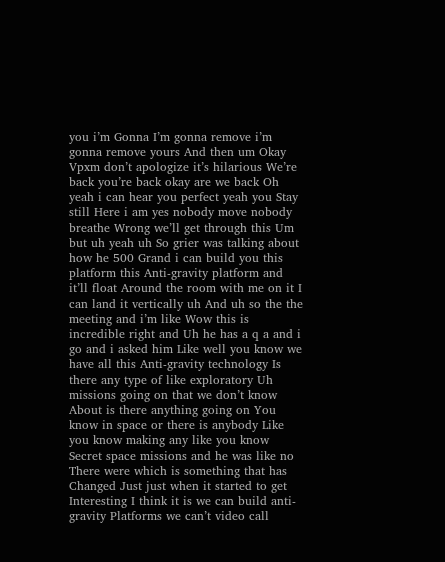you i’m Gonna I’m gonna remove i’m gonna remove yours And then um Okay Vpxm don’t apologize it’s hilarious We’re back you’re back okay are we back Oh yeah i can hear you perfect yeah you Stay still Here i am yes nobody move nobody breathe Wrong we’ll get through this Um but uh yeah uh So grier was talking about how he 500 Grand i can build you this platform this Anti-gravity platform and it’ll float Around the room with me on it I can land it vertically uh And uh so the the meeting and i’m like Wow this is incredible right and Uh he has a q a and i go and i asked him Like well you know we have all this Anti-gravity technology Is there any type of like exploratory Uh missions going on that we don’t know About is there anything going on You know in space or there is anybody Like you know making any like you know Secret space missions and he was like no There were which is something that has Changed Just just when it started to get Interesting I think it is we can build anti-gravity Platforms we can’t video call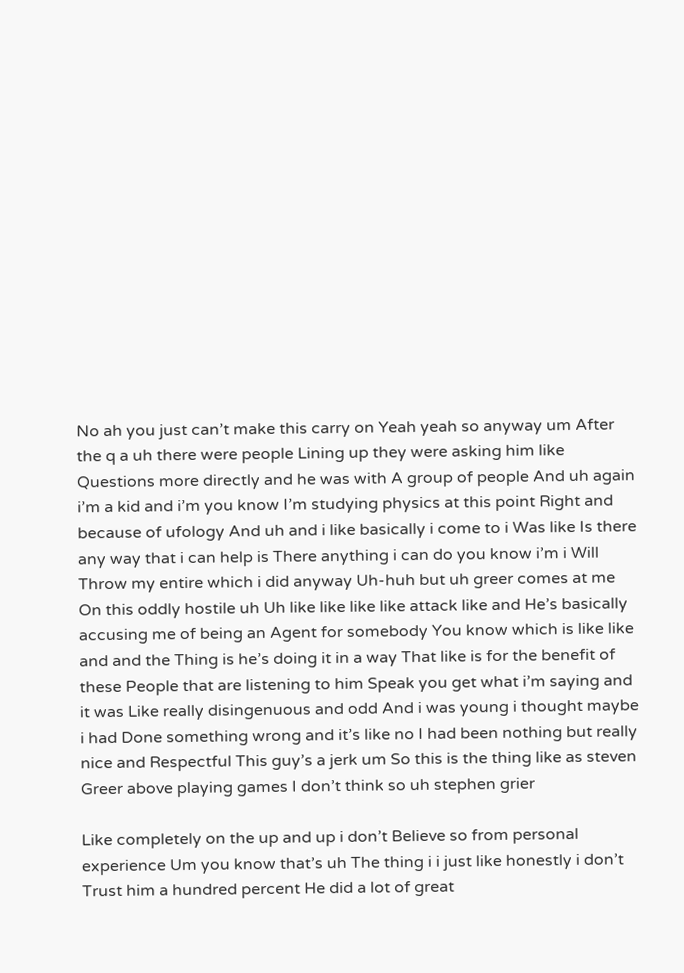No ah you just can’t make this carry on Yeah yeah so anyway um After the q a uh there were people Lining up they were asking him like Questions more directly and he was with A group of people And uh again i’m a kid and i’m you know I’m studying physics at this point Right and because of ufology And uh and i like basically i come to i Was like Is there any way that i can help is There anything i can do you know i’m i Will Throw my entire which i did anyway Uh-huh but uh greer comes at me On this oddly hostile uh Uh like like like like attack like and He’s basically accusing me of being an Agent for somebody You know which is like like and and the Thing is he’s doing it in a way That like is for the benefit of these People that are listening to him Speak you get what i’m saying and it was Like really disingenuous and odd And i was young i thought maybe i had Done something wrong and it’s like no I had been nothing but really nice and Respectful This guy’s a jerk um So this is the thing like as steven Greer above playing games I don’t think so uh stephen grier

Like completely on the up and up i don’t Believe so from personal experience Um you know that’s uh The thing i i just like honestly i don’t Trust him a hundred percent He did a lot of great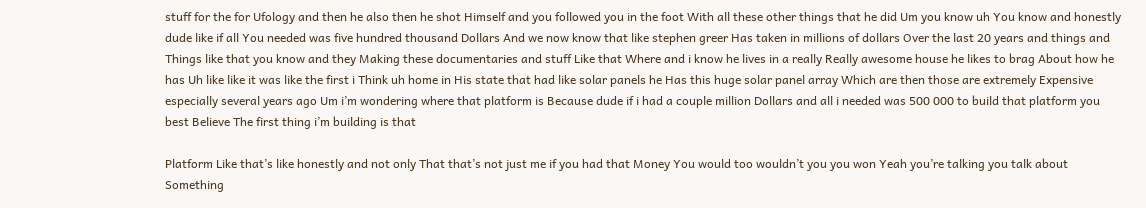stuff for the for Ufology and then he also then he shot Himself and you followed you in the foot With all these other things that he did Um you know uh You know and honestly dude like if all You needed was five hundred thousand Dollars And we now know that like stephen greer Has taken in millions of dollars Over the last 20 years and things and Things like that you know and they Making these documentaries and stuff Like that Where and i know he lives in a really Really awesome house he likes to brag About how he has Uh like like it was like the first i Think uh home in His state that had like solar panels he Has this huge solar panel array Which are then those are extremely Expensive especially several years ago Um i’m wondering where that platform is Because dude if i had a couple million Dollars and all i needed was 500 000 to build that platform you best Believe The first thing i’m building is that

Platform Like that’s like honestly and not only That that’s not just me if you had that Money You would too wouldn’t you you won Yeah you’re talking you talk about Something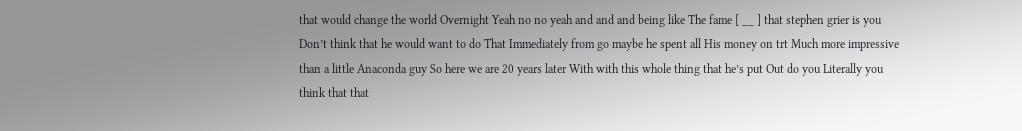that would change the world Overnight Yeah no no yeah and and and being like The fame [ __ ] that stephen grier is you Don’t think that he would want to do That Immediately from go maybe he spent all His money on trt Much more impressive than a little Anaconda guy So here we are 20 years later With with this whole thing that he’s put Out do you Literally you think that that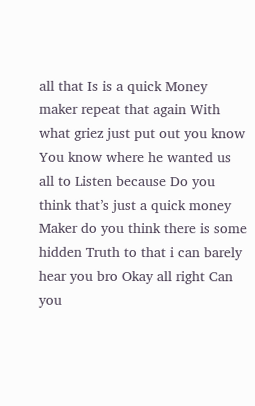all that Is is a quick Money maker repeat that again With what griez just put out you know You know where he wanted us all to Listen because Do you think that’s just a quick money Maker do you think there is some hidden Truth to that i can barely hear you bro Okay all right Can you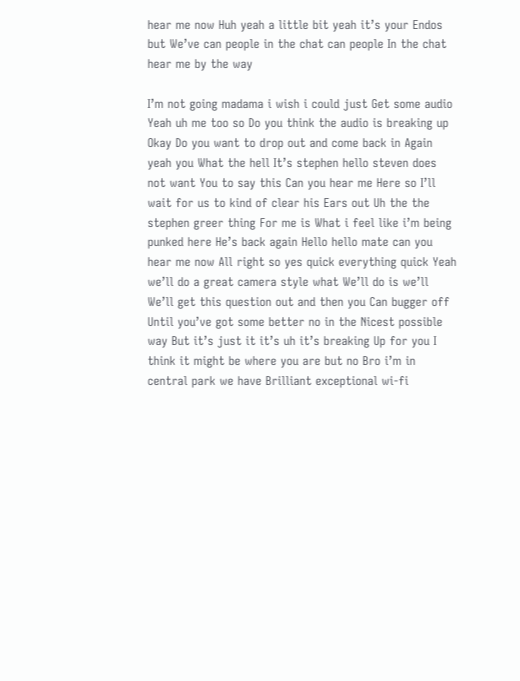hear me now Huh yeah a little bit yeah it’s your Endos but We’ve can people in the chat can people In the chat hear me by the way

I’m not going madama i wish i could just Get some audio Yeah uh me too so Do you think the audio is breaking up Okay Do you want to drop out and come back in Again yeah you What the hell It’s stephen hello steven does not want You to say this Can you hear me Here so I’ll wait for us to kind of clear his Ears out Uh the the stephen greer thing For me is What i feel like i’m being punked here He’s back again Hello hello mate can you hear me now All right so yes quick everything quick Yeah we’ll do a great camera style what We’ll do is we’ll We’ll get this question out and then you Can bugger off Until you’ve got some better no in the Nicest possible way But it’s just it it’s uh it’s breaking Up for you I think it might be where you are but no Bro i’m in central park we have Brilliant exceptional wi-fi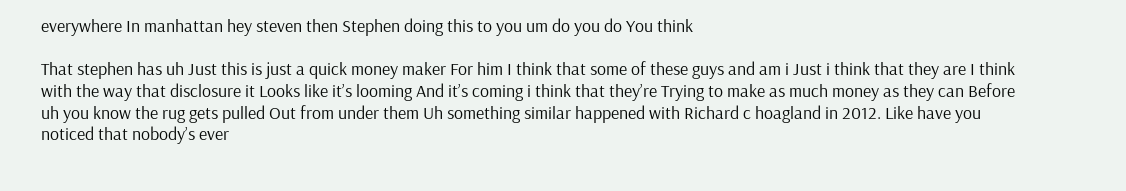everywhere In manhattan hey steven then Stephen doing this to you um do you do You think

That stephen has uh Just this is just a quick money maker For him I think that some of these guys and am i Just i think that they are I think with the way that disclosure it Looks like it’s looming And it’s coming i think that they’re Trying to make as much money as they can Before uh you know the rug gets pulled Out from under them Uh something similar happened with Richard c hoagland in 2012. Like have you noticed that nobody’s ever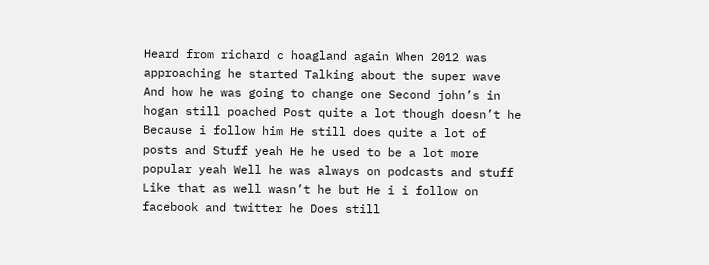Heard from richard c hoagland again When 2012 was approaching he started Talking about the super wave And how he was going to change one Second john’s in hogan still poached Post quite a lot though doesn’t he Because i follow him He still does quite a lot of posts and Stuff yeah He he used to be a lot more popular yeah Well he was always on podcasts and stuff Like that as well wasn’t he but He i i follow on facebook and twitter he Does still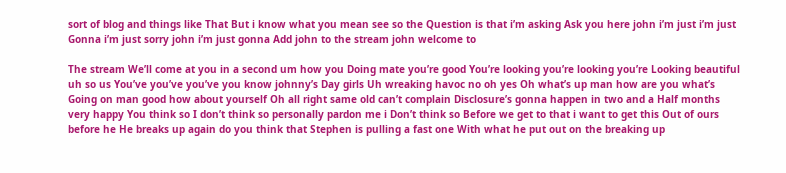sort of blog and things like That But i know what you mean see so the Question is that i’m asking Ask you here john i’m just i’m just Gonna i’m just sorry john i’m just gonna Add john to the stream john welcome to

The stream We’ll come at you in a second um how you Doing mate you’re good You’re looking you’re looking you’re Looking beautiful uh so us You’ve you’ve you’ve you know johnny’s Day girls Uh wreaking havoc no oh yes Oh what’s up man how are you what’s Going on man good how about yourself Oh all right same old can’t complain Disclosure’s gonna happen in two and a Half months very happy You think so I don’t think so personally pardon me i Don’t think so Before we get to that i want to get this Out of ours before he He breaks up again do you think that Stephen is pulling a fast one With what he put out on the breaking up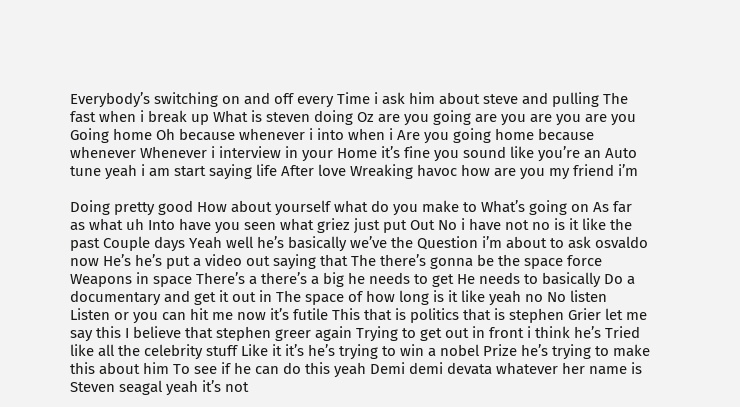Everybody’s switching on and off every Time i ask him about steve and pulling The fast when i break up What is steven doing Oz are you going are you are you are you Going home Oh because whenever i into when i Are you going home because whenever Whenever i interview in your Home it’s fine you sound like you’re an Auto tune yeah i am start saying life After love Wreaking havoc how are you my friend i’m

Doing pretty good How about yourself what do you make to What’s going on As far as what uh Into have you seen what griez just put Out No i have not no is it like the past Couple days Yeah well he’s basically we’ve the Question i’m about to ask osvaldo now He’s he’s put a video out saying that The there’s gonna be the space force Weapons in space There’s a there’s a big he needs to get He needs to basically Do a documentary and get it out in The space of how long is it like yeah no No listen Listen or you can hit me now it’s futile This that is politics that is stephen Grier let me say this I believe that stephen greer again Trying to get out in front i think he’s Tried like all the celebrity stuff Like it it’s he’s trying to win a nobel Prize he’s trying to make this about him To see if he can do this yeah Demi demi devata whatever her name is Steven seagal yeah it’s not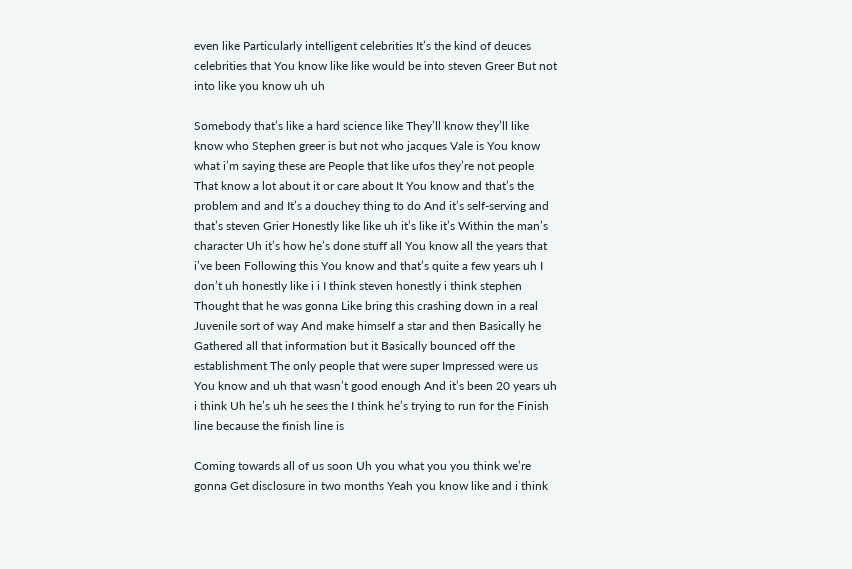even like Particularly intelligent celebrities It’s the kind of deuces celebrities that You know like like would be into steven Greer But not into like you know uh uh

Somebody that’s like a hard science like They’ll know they’ll like know who Stephen greer is but not who jacques Vale is You know what i’m saying these are People that like ufos they’re not people That know a lot about it or care about It You know and that’s the problem and and It’s a douchey thing to do And it’s self-serving and that’s steven Grier Honestly like like uh it’s like it’s Within the man’s character Uh it’s how he’s done stuff all You know all the years that i’ve been Following this You know and that’s quite a few years uh I don’t uh honestly like i i I think steven honestly i think stephen Thought that he was gonna Like bring this crashing down in a real Juvenile sort of way And make himself a star and then Basically he Gathered all that information but it Basically bounced off the establishment The only people that were super Impressed were us You know and uh that wasn’t good enough And it’s been 20 years uh i think Uh he’s uh he sees the I think he’s trying to run for the Finish line because the finish line is

Coming towards all of us soon Uh you what you you think we’re gonna Get disclosure in two months Yeah you know like and i think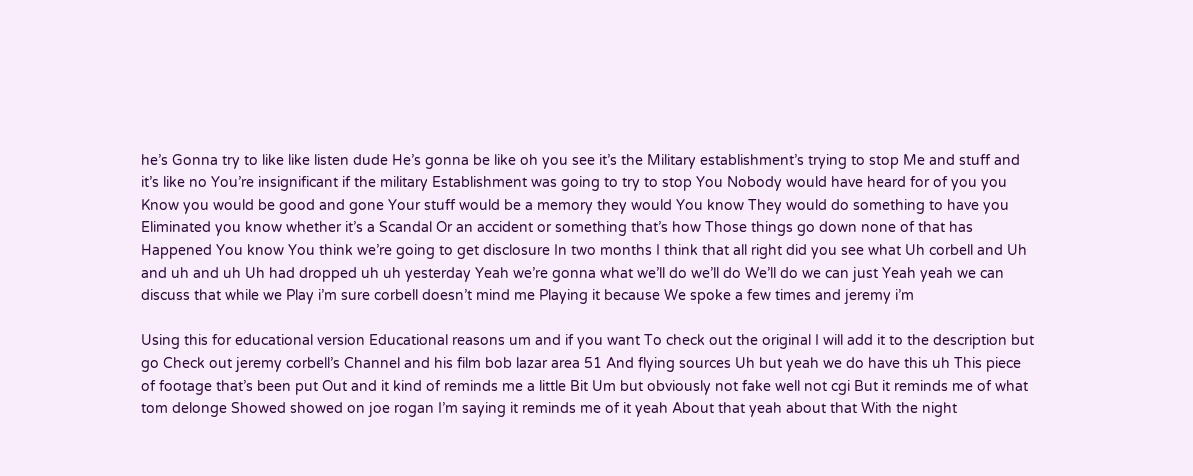he’s Gonna try to like like listen dude He’s gonna be like oh you see it’s the Military establishment’s trying to stop Me and stuff and it’s like no You’re insignificant if the military Establishment was going to try to stop You Nobody would have heard for of you you Know you would be good and gone Your stuff would be a memory they would You know They would do something to have you Eliminated you know whether it’s a Scandal Or an accident or something that’s how Those things go down none of that has Happened You know You think we’re going to get disclosure In two months I think that all right did you see what Uh corbell and Uh and uh and uh Uh had dropped uh uh yesterday Yeah we’re gonna what we’ll do we’ll do We’ll do we can just Yeah yeah we can discuss that while we Play i’m sure corbell doesn’t mind me Playing it because We spoke a few times and jeremy i’m

Using this for educational version Educational reasons um and if you want To check out the original I will add it to the description but go Check out jeremy corbell’s Channel and his film bob lazar area 51 And flying sources Uh but yeah we do have this uh This piece of footage that’s been put Out and it kind of reminds me a little Bit Um but obviously not fake well not cgi But it reminds me of what tom delonge Showed showed on joe rogan I’m saying it reminds me of it yeah About that yeah about that With the night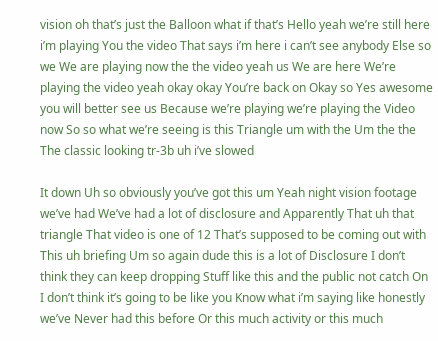vision oh that’s just the Balloon what if that’s Hello yeah we’re still here i’m playing You the video That says i’m here i can’t see anybody Else so we We are playing now the the video yeah us We are here We’re playing the video yeah okay okay You’re back on Okay so Yes awesome you will better see us Because we’re playing we’re playing the Video now So so what we’re seeing is this Triangle um with the Um the the The classic looking tr-3b uh i’ve slowed

It down Uh so obviously you’ve got this um Yeah night vision footage we’ve had We’ve had a lot of disclosure and Apparently That uh that triangle That video is one of 12 That’s supposed to be coming out with This uh briefing Um so again dude this is a lot of Disclosure I don’t think they can keep dropping Stuff like this and the public not catch On I don’t think it’s going to be like you Know what i’m saying like honestly we’ve Never had this before Or this much activity or this much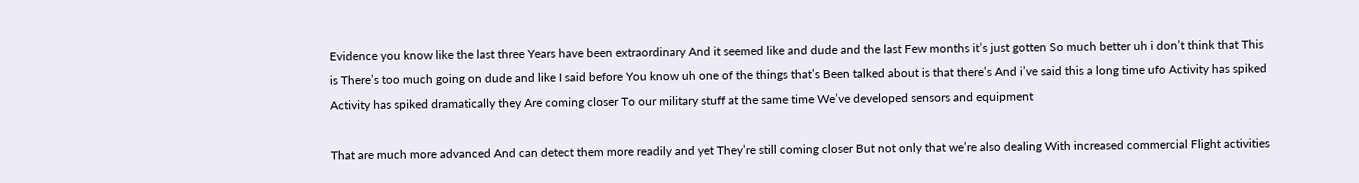Evidence you know like the last three Years have been extraordinary And it seemed like and dude and the last Few months it’s just gotten So much better uh i don’t think that This is There’s too much going on dude and like I said before You know uh one of the things that’s Been talked about is that there’s And i’ve said this a long time ufo Activity has spiked Activity has spiked dramatically they Are coming closer To our military stuff at the same time We’ve developed sensors and equipment

That are much more advanced And can detect them more readily and yet They’re still coming closer But not only that we’re also dealing With increased commercial Flight activities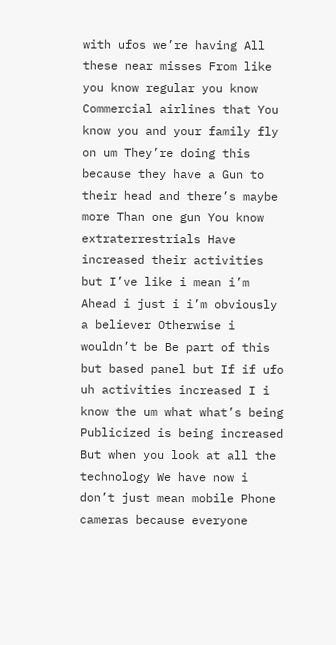with ufos we’re having All these near misses From like you know regular you know Commercial airlines that You know you and your family fly on um They’re doing this because they have a Gun to their head and there’s maybe more Than one gun You know extraterrestrials Have increased their activities but I’ve like i mean i’m Ahead i just i i’m obviously a believer Otherwise i wouldn’t be Be part of this but based panel but If if ufo uh activities increased I i know the um what what’s being Publicized is being increased But when you look at all the technology We have now i don’t just mean mobile Phone cameras because everyone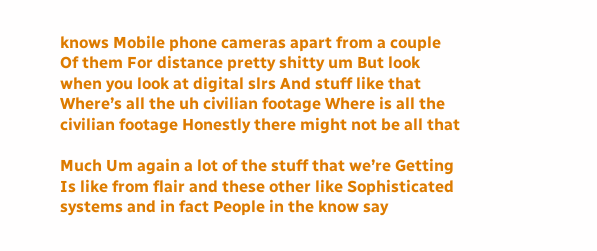knows Mobile phone cameras apart from a couple Of them For distance pretty shitty um But look when you look at digital slrs And stuff like that Where’s all the uh civilian footage Where is all the civilian footage Honestly there might not be all that

Much Um again a lot of the stuff that we’re Getting Is like from flair and these other like Sophisticated systems and in fact People in the know say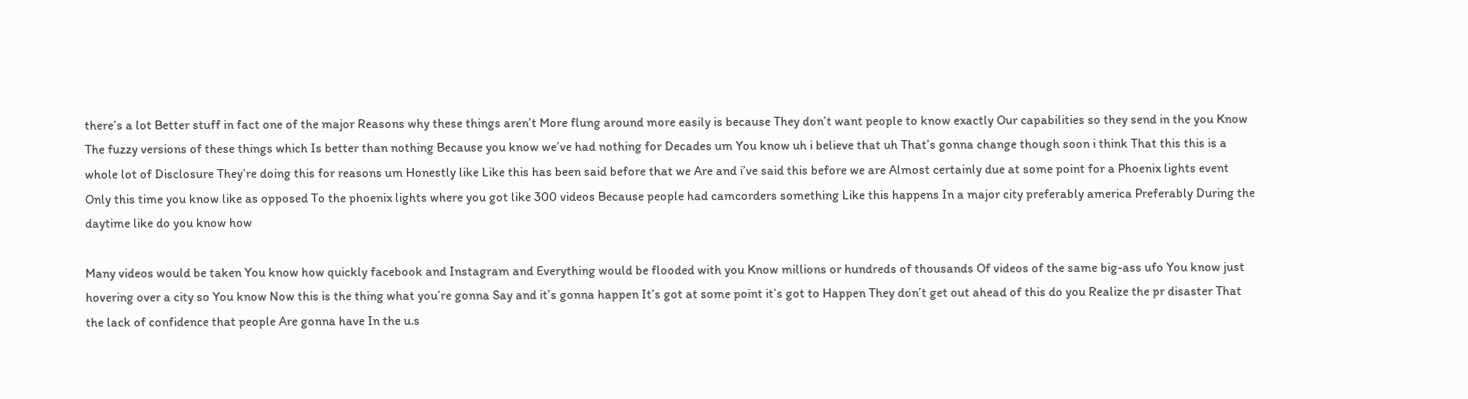there’s a lot Better stuff in fact one of the major Reasons why these things aren’t More flung around more easily is because They don’t want people to know exactly Our capabilities so they send in the you Know The fuzzy versions of these things which Is better than nothing Because you know we’ve had nothing for Decades um You know uh i believe that uh That’s gonna change though soon i think That this this is a whole lot of Disclosure They’re doing this for reasons um Honestly like Like this has been said before that we Are and i’ve said this before we are Almost certainly due at some point for a Phoenix lights event Only this time you know like as opposed To the phoenix lights where you got like 300 videos Because people had camcorders something Like this happens In a major city preferably america Preferably During the daytime like do you know how

Many videos would be taken You know how quickly facebook and Instagram and Everything would be flooded with you Know millions or hundreds of thousands Of videos of the same big-ass ufo You know just hovering over a city so You know Now this is the thing what you’re gonna Say and it’s gonna happen It’s got at some point it’s got to Happen They don’t get out ahead of this do you Realize the pr disaster That the lack of confidence that people Are gonna have In the u.s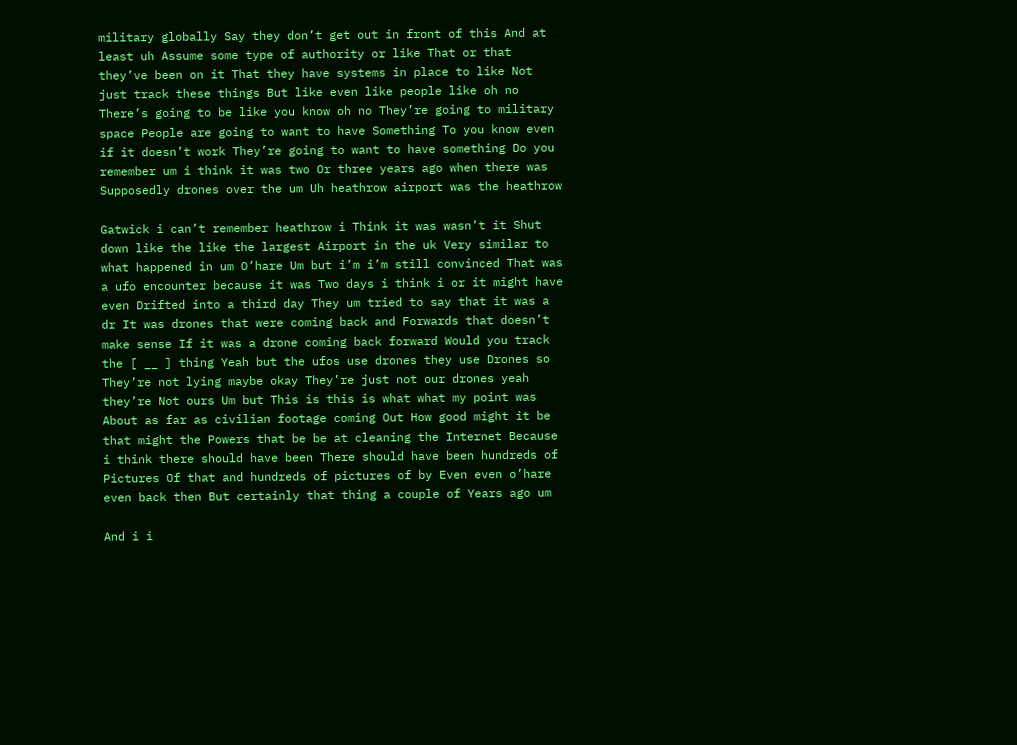military globally Say they don’t get out in front of this And at least uh Assume some type of authority or like That or that they’ve been on it That they have systems in place to like Not just track these things But like even like people like oh no There’s going to be like you know oh no They’re going to military space People are going to want to have Something To you know even if it doesn’t work They’re going to want to have something Do you remember um i think it was two Or three years ago when there was Supposedly drones over the um Uh heathrow airport was the heathrow

Gatwick i can’t remember heathrow i Think it was wasn’t it Shut down like the like the largest Airport in the uk Very similar to what happened in um O’hare Um but i’m i’m still convinced That was a ufo encounter because it was Two days i think i or it might have even Drifted into a third day They um tried to say that it was a dr It was drones that were coming back and Forwards that doesn’t make sense If it was a drone coming back forward Would you track the [ __ ] thing Yeah but the ufos use drones they use Drones so They’re not lying maybe okay They’re just not our drones yeah they’re Not ours Um but This is this is what what my point was About as far as civilian footage coming Out How good might it be that might the Powers that be be at cleaning the Internet Because i think there should have been There should have been hundreds of Pictures Of that and hundreds of pictures of by Even even o’hare even back then But certainly that thing a couple of Years ago um

And i i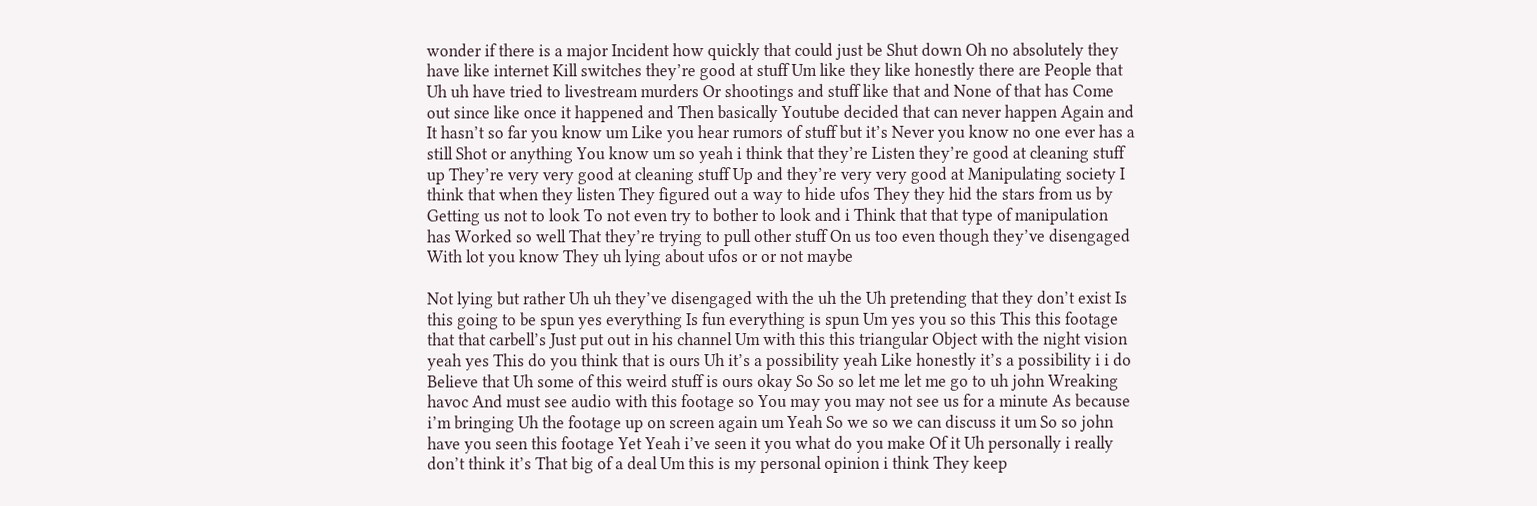wonder if there is a major Incident how quickly that could just be Shut down Oh no absolutely they have like internet Kill switches they’re good at stuff Um like they like honestly there are People that Uh uh have tried to livestream murders Or shootings and stuff like that and None of that has Come out since like once it happened and Then basically Youtube decided that can never happen Again and It hasn’t so far you know um Like you hear rumors of stuff but it’s Never you know no one ever has a still Shot or anything You know um so yeah i think that they’re Listen they’re good at cleaning stuff up They’re very very good at cleaning stuff Up and they’re very very good at Manipulating society I think that when they listen They figured out a way to hide ufos They they hid the stars from us by Getting us not to look To not even try to bother to look and i Think that that type of manipulation has Worked so well That they’re trying to pull other stuff On us too even though they’ve disengaged With lot you know They uh lying about ufos or or not maybe

Not lying but rather Uh uh they’ve disengaged with the uh the Uh pretending that they don’t exist Is this going to be spun yes everything Is fun everything is spun Um yes you so this This this footage that that carbell’s Just put out in his channel Um with this this triangular Object with the night vision yeah yes This do you think that is ours Uh it’s a possibility yeah Like honestly it’s a possibility i i do Believe that Uh some of this weird stuff is ours okay So So so let me let me go to uh john Wreaking havoc And must see audio with this footage so You may you may not see us for a minute As because i’m bringing Uh the footage up on screen again um Yeah So we so we can discuss it um So so john have you seen this footage Yet Yeah i’ve seen it you what do you make Of it Uh personally i really don’t think it’s That big of a deal Um this is my personal opinion i think They keep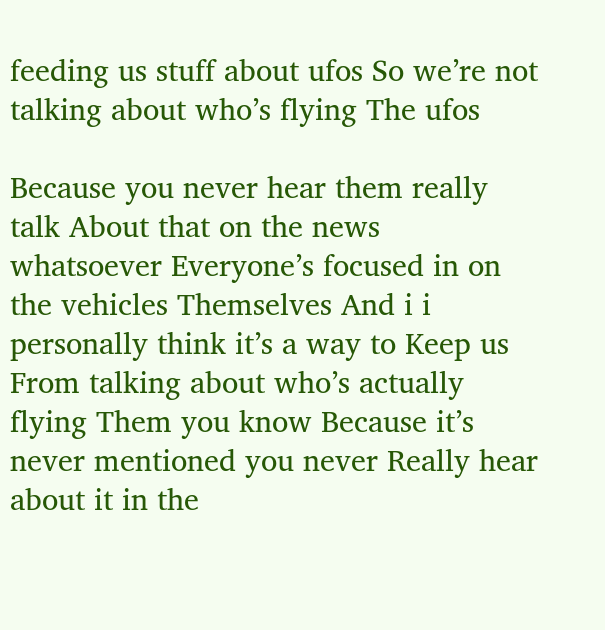feeding us stuff about ufos So we’re not talking about who’s flying The ufos

Because you never hear them really talk About that on the news whatsoever Everyone’s focused in on the vehicles Themselves And i i personally think it’s a way to Keep us From talking about who’s actually flying Them you know Because it’s never mentioned you never Really hear about it in the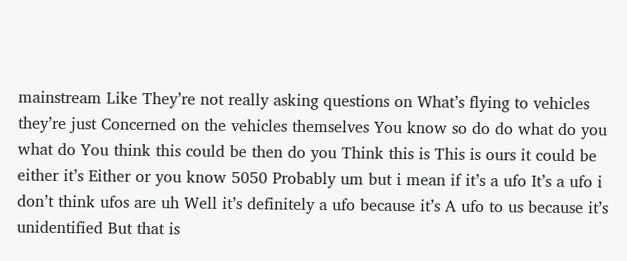mainstream Like They’re not really asking questions on What’s flying to vehicles they’re just Concerned on the vehicles themselves You know so do do what do you what do You think this could be then do you Think this is This is ours it could be either it’s Either or you know 5050 Probably um but i mean if it’s a ufo It’s a ufo i don’t think ufos are uh Well it’s definitely a ufo because it’s A ufo to us because it’s unidentified But that is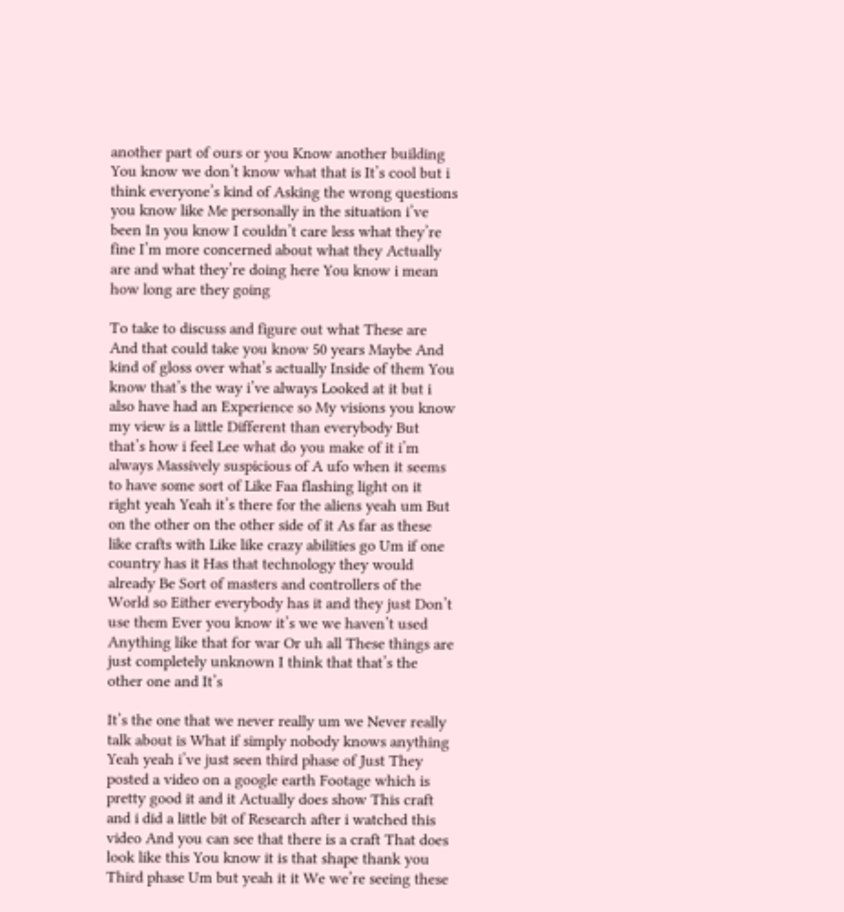another part of ours or you Know another building You know we don’t know what that is It’s cool but i think everyone’s kind of Asking the wrong questions you know like Me personally in the situation i’ve been In you know I couldn’t care less what they’re fine I’m more concerned about what they Actually are and what they’re doing here You know i mean how long are they going

To take to discuss and figure out what These are And that could take you know 50 years Maybe And kind of gloss over what’s actually Inside of them You know that’s the way i’ve always Looked at it but i also have had an Experience so My visions you know my view is a little Different than everybody But that’s how i feel Lee what do you make of it i’m always Massively suspicious of A ufo when it seems to have some sort of Like Faa flashing light on it right yeah Yeah it’s there for the aliens yeah um But on the other on the other side of it As far as these like crafts with Like like crazy abilities go Um if one country has it Has that technology they would already Be Sort of masters and controllers of the World so Either everybody has it and they just Don’t use them Ever you know it’s we we haven’t used Anything like that for war Or uh all These things are just completely unknown I think that that’s the other one and It’s

It’s the one that we never really um we Never really talk about is What if simply nobody knows anything Yeah yeah i’ve just seen third phase of Just They posted a video on a google earth Footage which is pretty good it and it Actually does show This craft and i did a little bit of Research after i watched this video And you can see that there is a craft That does look like this You know it is that shape thank you Third phase Um but yeah it it We we’re seeing these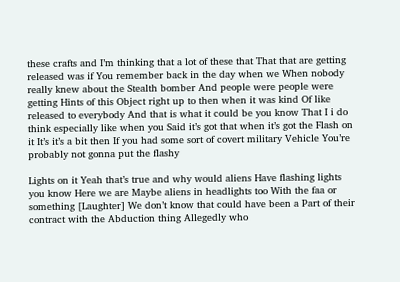these crafts and I’m thinking that a lot of these that That that are getting released was if You remember back in the day when we When nobody really knew about the Stealth bomber And people were people were getting Hints of this Object right up to then when it was kind Of like released to everybody And that is what it could be you know That I i do think especially like when you Said it’s got that when it’s got the Flash on it It’s it’s a bit then If you had some sort of covert military Vehicle You’re probably not gonna put the flashy

Lights on it Yeah that’s true and why would aliens Have flashing lights you know Here we are Maybe aliens in headlights too With the faa or something [Laughter] We don’t know that could have been a Part of their contract with the Abduction thing Allegedly who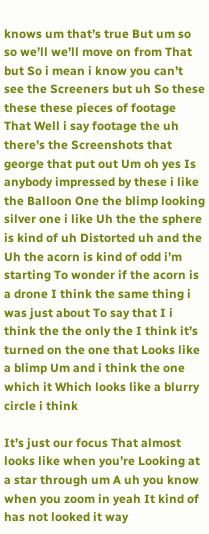knows um that’s true But um so so we’ll we’ll move on from That but So i mean i know you can’t see the Screeners but uh So these these these pieces of footage That Well i say footage the uh there’s the Screenshots that george that put out Um oh yes Is anybody impressed by these i like the Balloon One the blimp looking silver one i like Uh the the sphere is kind of uh Distorted uh and the Uh the acorn is kind of odd i’m starting To wonder if the acorn is a drone I think the same thing i was just about To say that I i think the the only the I think it’s turned on the one that Looks like a blimp Um and i think the one which it Which looks like a blurry circle i think

It’s just our focus That almost looks like when you’re Looking at a star through um A uh you know when you zoom in yeah It kind of has not looked it way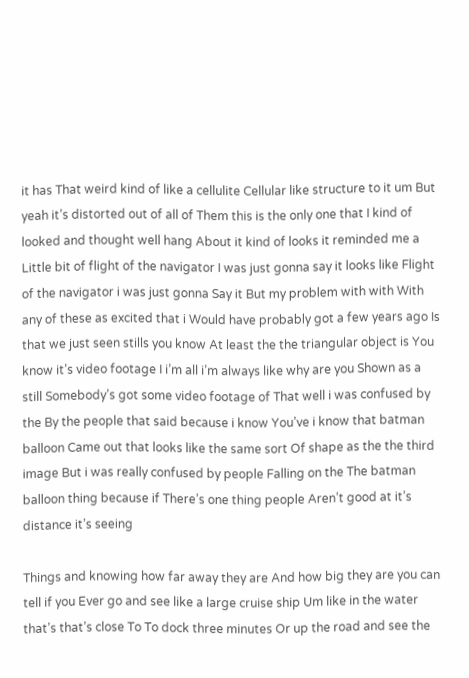it has That weird kind of like a cellulite Cellular like structure to it um But yeah it’s distorted out of all of Them this is the only one that I kind of looked and thought well hang About it kind of looks it reminded me a Little bit of flight of the navigator I was just gonna say it looks like Flight of the navigator i was just gonna Say it But my problem with with With any of these as excited that i Would have probably got a few years ago Is that we just seen stills you know At least the the triangular object is You know it’s video footage I i’m all i’m always like why are you Shown as a still Somebody’s got some video footage of That well i was confused by the By the people that said because i know You’ve i know that batman balloon Came out that looks like the same sort Of shape as the the third image But i was really confused by people Falling on the The batman balloon thing because if There’s one thing people Aren’t good at it’s distance it’s seeing

Things and knowing how far away they are And how big they are you can tell if you Ever go and see like a large cruise ship Um like in the water that’s that’s close To To dock three minutes Or up the road and see the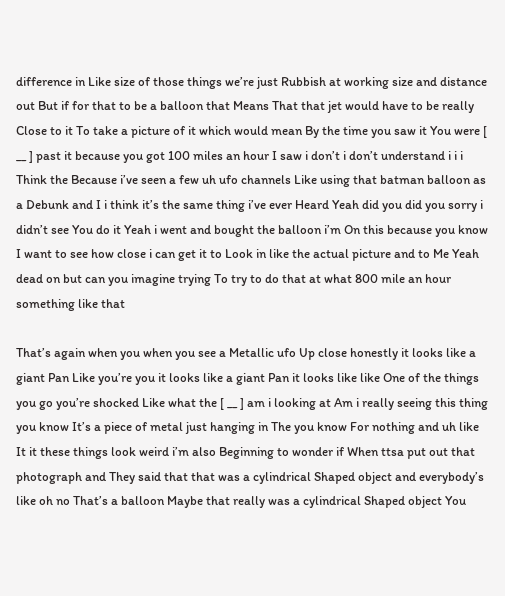difference in Like size of those things we’re just Rubbish at working size and distance out But if for that to be a balloon that Means That that jet would have to be really Close to it To take a picture of it which would mean By the time you saw it You were [ __ ] past it because you got 100 miles an hour I saw i don’t i don’t understand i i i Think the Because i’ve seen a few uh ufo channels Like using that batman balloon as a Debunk and I i think it’s the same thing i’ve ever Heard Yeah did you did you sorry i didn’t see You do it Yeah i went and bought the balloon i’m On this because you know I want to see how close i can get it to Look in like the actual picture and to Me Yeah dead on but can you imagine trying To try to do that at what 800 mile an hour something like that

That’s again when you when you see a Metallic ufo Up close honestly it looks like a giant Pan Like you’re you it looks like a giant Pan it looks like like One of the things you go you’re shocked Like what the [ __ ] am i looking at Am i really seeing this thing you know It’s a piece of metal just hanging in The you know For nothing and uh like It it these things look weird i’m also Beginning to wonder if When ttsa put out that photograph and They said that that was a cylindrical Shaped object and everybody’s like oh no That’s a balloon Maybe that really was a cylindrical Shaped object You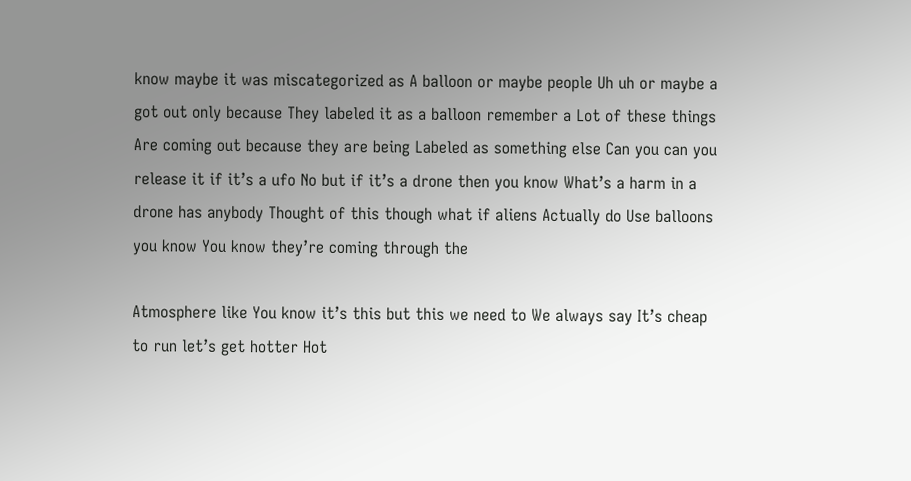know maybe it was miscategorized as A balloon or maybe people Uh uh or maybe a got out only because They labeled it as a balloon remember a Lot of these things Are coming out because they are being Labeled as something else Can you can you release it if it’s a ufo No but if it’s a drone then you know What’s a harm in a drone has anybody Thought of this though what if aliens Actually do Use balloons you know You know they’re coming through the

Atmosphere like You know it’s this but this we need to We always say It’s cheap to run let’s get hotter Hot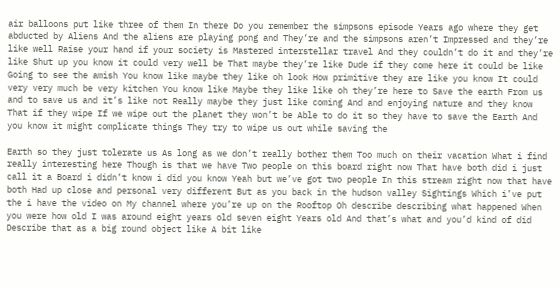air balloons put like three of them In there Do you remember the simpsons episode Years ago where they get abducted by Aliens And the aliens are playing pong and They’re and the simpsons aren’t Impressed and they’re like well Raise your hand if your society is Mastered interstellar travel And they couldn’t do it and they’re like Shut up you know it could very well be That maybe they’re like Dude if they come here it could be like Going to see the amish You know like maybe they like oh look How primitive they are like you know It could very very much be very kitchen You know like Maybe they like like oh they’re here to Save the earth From us and to save us and it’s like not Really maybe they just like coming And and enjoying nature and they know That if they wipe If we wipe out the planet they won’t be Able to do it so they have to save the Earth And you know it might complicate things They try to wipe us out while saving the

Earth so they just tolerate us As long as we don’t really bother them Too much on their vacation What i find really interesting here Though is that we have Two people on this board right now That have both did i just call it a Board i didn’t know i did you know Yeah but we’ve got two people In this stream right now that have both Had up close and personal very different But as you back in the hudson valley Sightings Which i’ve put the i have the video on My channel where you’re up on the Rooftop Oh describe describing what happened When you were how old I was around eight years old seven eight Years old And that’s what and you’d kind of did Describe that as a big round object like A bit like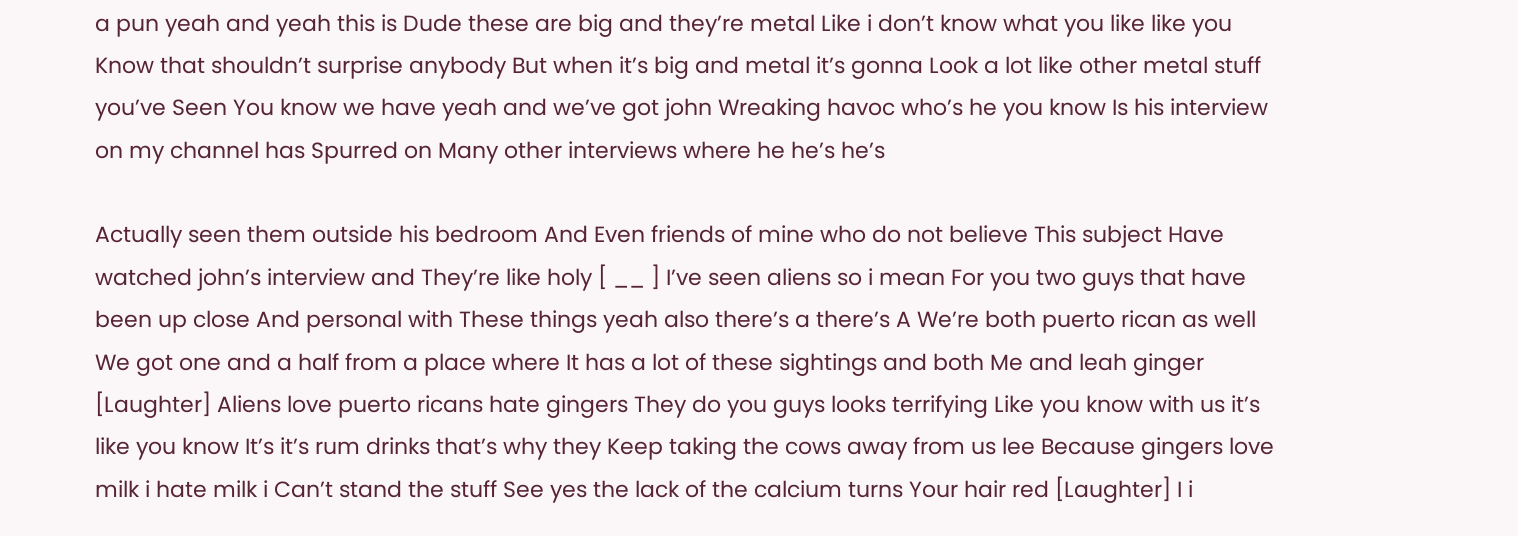a pun yeah and yeah this is Dude these are big and they’re metal Like i don’t know what you like like you Know that shouldn’t surprise anybody But when it’s big and metal it’s gonna Look a lot like other metal stuff you’ve Seen You know we have yeah and we’ve got john Wreaking havoc who’s he you know Is his interview on my channel has Spurred on Many other interviews where he he’s he’s

Actually seen them outside his bedroom And Even friends of mine who do not believe This subject Have watched john’s interview and They’re like holy [ __ ] I’ve seen aliens so i mean For you two guys that have been up close And personal with These things yeah also there’s a there’s A We’re both puerto rican as well We got one and a half from a place where It has a lot of these sightings and both Me and leah ginger [Laughter] Aliens love puerto ricans hate gingers They do you guys looks terrifying Like you know with us it’s like you know It’s it’s rum drinks that’s why they Keep taking the cows away from us lee Because gingers love milk i hate milk i Can’t stand the stuff See yes the lack of the calcium turns Your hair red [Laughter] I i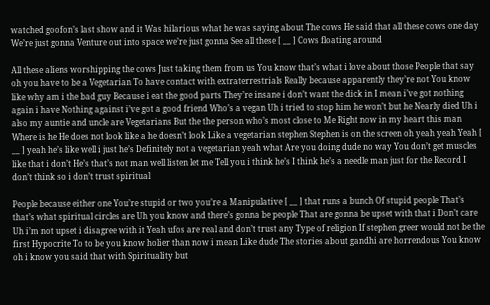watched goofon’s last show and it Was hilarious what he was saying about The cows He said that all these cows one day We’re just gonna Venture out into space we’re just gonna See all these [ __ ] Cows floating around

All these aliens worshipping the cows Just taking them from us You know that’s what i love about those People that say oh you have to be a Vegetarian To have contact with extraterrestrials Really because apparently they’re not You know like why am i the bad guy Because i eat the good parts They’re insane i don’t want the dick in I mean i’ve got nothing again i have Nothing against i’ve got a good friend Who’s a vegan Uh i tried to stop him he won’t but he Nearly died Uh i also my auntie and uncle are Vegetarians But the the person who’s most close to Me Right now in my heart this man Where is he He does not look like a he doesn’t look Like a vegetarian stephen Stephen is on the screen oh yeah yeah Yeah [ __ ] yeah he’s like well i just he’s Definitely not a vegetarian yeah what Are you doing dude no way You don’t get muscles like that i don’t He’s that’s not man well listen let me Tell you i think he’s I think he’s a needle man just for the Record I don’t think so i don’t trust spiritual

People because either one You’re stupid or two you’re a Manipulative [ __ ] that runs a bunch Of stupid people That’s that’s what spiritual circles are Uh you know and there’s gonna be people That are gonna be upset with that i Don’t care Uh i’m not upset i disagree with it Yeah ufos are real and don’t trust any Type of religion If stephen greer would not be the first Hypocrite To to be you know holier than now i mean Like dude The stories about gandhi are horrendous You know oh i know you said that with Spirituality but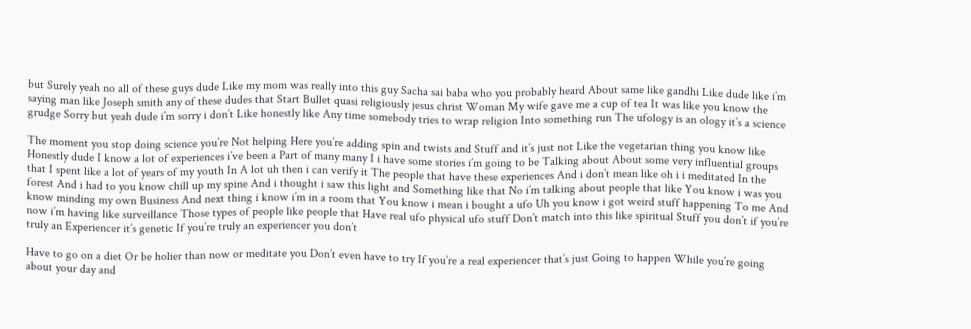but Surely yeah no all of these guys dude Like my mom was really into this guy Sacha sai baba who you probably heard About same like gandhi Like dude like i’m saying man like Joseph smith any of these dudes that Start Bullet quasi religiously jesus christ Woman My wife gave me a cup of tea It was like you know the grudge Sorry but yeah dude i’m sorry i don’t Like honestly like Any time somebody tries to wrap religion Into something run The ufology is an ology it’s a science

The moment you stop doing science you’re Not helping Here you’re adding spin and twists and Stuff and it’s just not Like the vegetarian thing you know like Honestly dude I know a lot of experiences i’ve been a Part of many many I i have some stories i’m going to be Talking about About some very influential groups that I spent like a lot of years of my youth In A lot uh then i can verify it The people that have these experiences And i don’t mean like oh i i meditated In the forest And i had to you know chill up my spine And i thought i saw this light and Something like that No i’m talking about people that like You know i was you know minding my own Business And next thing i know i’m in a room that You know i mean i bought a ufo Uh you know i got weird stuff happening To me And now i’m having like surveillance Those types of people like people that Have real ufo physical ufo stuff Don’t match into this like spiritual Stuff you don’t if you’re truly an Experiencer it’s genetic If you’re truly an experiencer you don’t

Have to go on a diet Or be holier than now or meditate you Don’t even have to try If you’re a real experiencer that’s just Going to happen While you’re going about your day and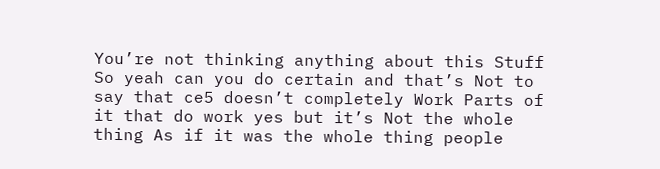You’re not thinking anything about this Stuff So yeah can you do certain and that’s Not to say that ce5 doesn’t completely Work Parts of it that do work yes but it’s Not the whole thing As if it was the whole thing people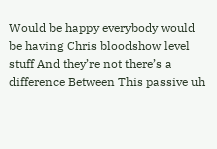Would be happy everybody would be having Chris bloodshow level stuff And they’re not there’s a difference Between This passive uh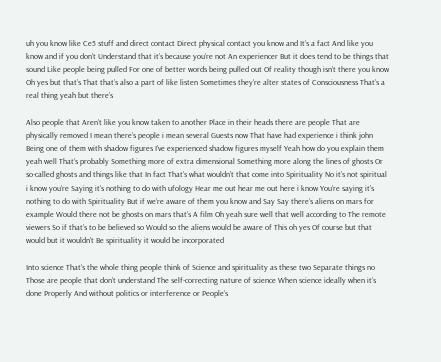uh you know like Ce5 stuff and direct contact Direct physical contact you know and It’s a fact And like you know and if you don’t Understand that it’s because you’re not An experiencer But it does tend to be things that sound Like people being pulled For one of better words being pulled out Of reality though isn’t there you know Oh yes but that’s That that’s also a part of like listen Sometimes they’re alter states of Consciousness That’s a real thing yeah but there’s

Also people that Aren’t like you know taken to another Place in their heads there are people That are physically removed I mean there’s people i mean several Guests now That have had experience i think john Being one of them with shadow figures I’ve experienced shadow figures myself Yeah how do you explain them yeah well That’s probably Something more of extra dimensional Something more along the lines of ghosts Or so-called ghosts and things like that In fact That’s what wouldn’t that come into Spirituality No it’s not spiritual i know you’re Saying it’s nothing to do with ufology Hear me out hear me out here i know You’re saying it’s nothing to do with Spirituality But if we’re aware of them you know and Say Say there’s aliens on mars for example Would there not be ghosts on mars that’s A film Oh yeah sure well that well according to The remote viewers So if that’s to be believed so Would so the aliens would be aware of This oh yes Of course but that would but it wouldn’t Be spirituality it would be incorporated

Into science That’s the whole thing people think of Science and spirituality as these two Separate things no Those are people that don’t understand The self-correcting nature of science When science ideally when it’s done Properly And without politics or interference or People’s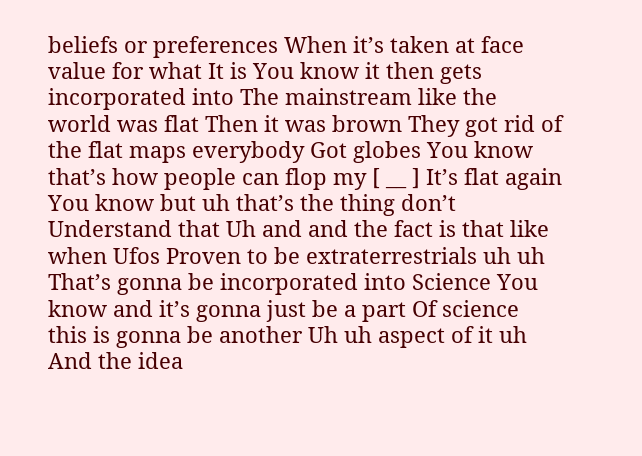beliefs or preferences When it’s taken at face value for what It is You know it then gets incorporated into The mainstream like the world was flat Then it was brown They got rid of the flat maps everybody Got globes You know that’s how people can flop my [ __ ] It’s flat again You know but uh that’s the thing don’t Understand that Uh and and the fact is that like when Ufos Proven to be extraterrestrials uh uh That’s gonna be incorporated into Science You know and it’s gonna just be a part Of science this is gonna be another Uh uh aspect of it uh And the idea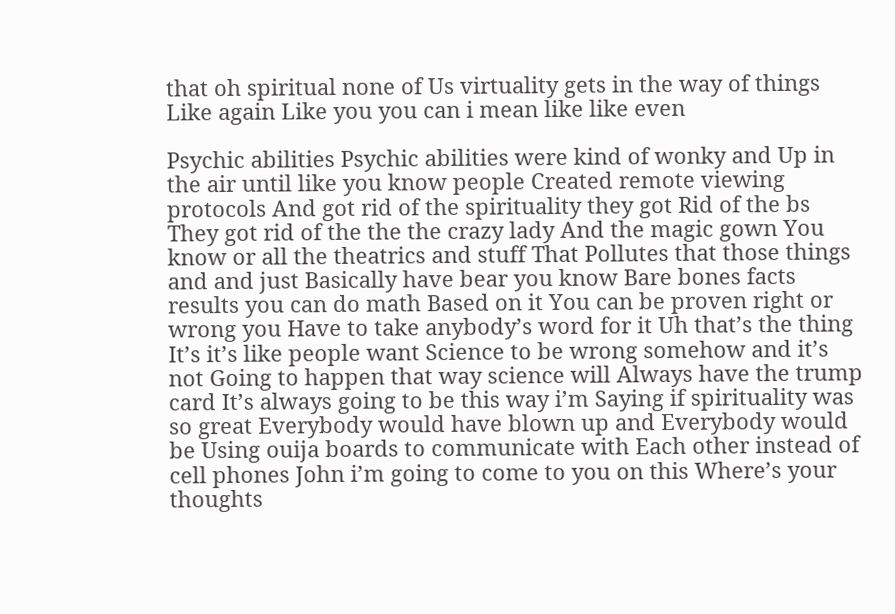that oh spiritual none of Us virtuality gets in the way of things Like again Like you you can i mean like like even

Psychic abilities Psychic abilities were kind of wonky and Up in the air until like you know people Created remote viewing protocols And got rid of the spirituality they got Rid of the bs They got rid of the the the crazy lady And the magic gown You know or all the theatrics and stuff That Pollutes that those things and and just Basically have bear you know Bare bones facts results you can do math Based on it You can be proven right or wrong you Have to take anybody’s word for it Uh that’s the thing It’s it’s like people want Science to be wrong somehow and it’s not Going to happen that way science will Always have the trump card It’s always going to be this way i’m Saying if spirituality was so great Everybody would have blown up and Everybody would be Using ouija boards to communicate with Each other instead of cell phones John i’m going to come to you on this Where’s your thoughts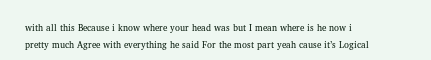with all this Because i know where your head was but I mean where is he now i pretty much Agree with everything he said For the most part yeah cause it’s Logical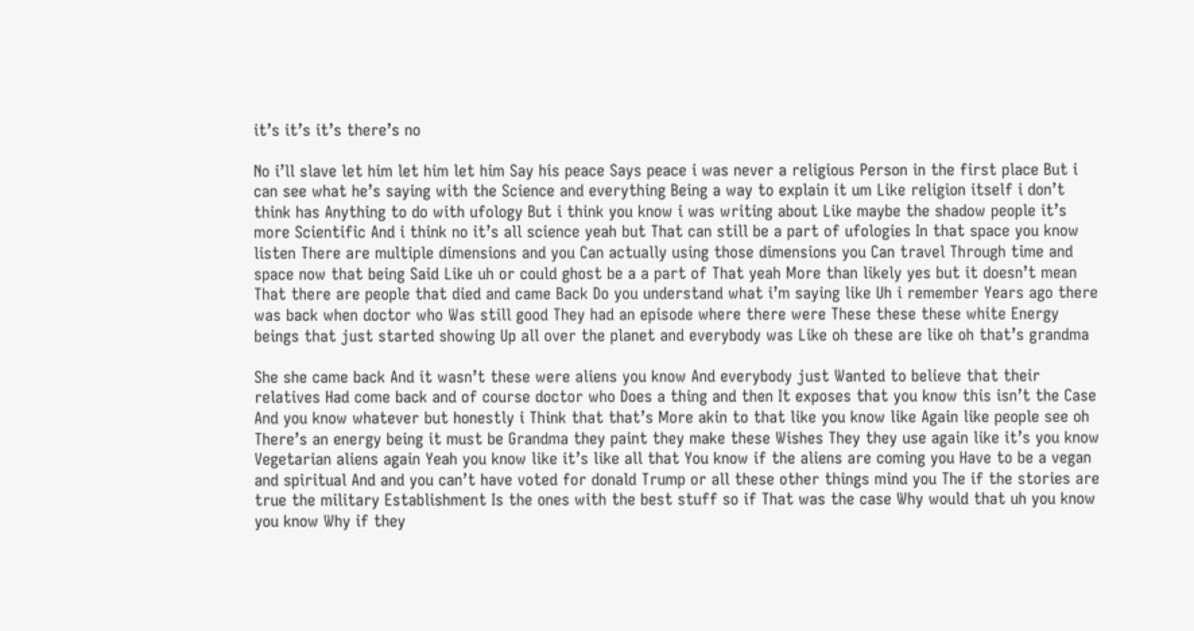it’s it’s it’s there’s no

No i’ll slave let him let him let him Say his peace Says peace i was never a religious Person in the first place But i can see what he’s saying with the Science and everything Being a way to explain it um Like religion itself i don’t think has Anything to do with ufology But i think you know i was writing about Like maybe the shadow people it’s more Scientific And i think no it’s all science yeah but That can still be a part of ufologies In that space you know listen There are multiple dimensions and you Can actually using those dimensions you Can travel Through time and space now that being Said Like uh or could ghost be a a part of That yeah More than likely yes but it doesn’t mean That there are people that died and came Back Do you understand what i’m saying like Uh i remember Years ago there was back when doctor who Was still good They had an episode where there were These these these white Energy beings that just started showing Up all over the planet and everybody was Like oh these are like oh that’s grandma

She she came back And it wasn’t these were aliens you know And everybody just Wanted to believe that their relatives Had come back and of course doctor who Does a thing and then It exposes that you know this isn’t the Case And you know whatever but honestly i Think that that’s More akin to that like you know like Again like people see oh There’s an energy being it must be Grandma they paint they make these Wishes They they use again like it’s you know Vegetarian aliens again Yeah you know like it’s like all that You know if the aliens are coming you Have to be a vegan and spiritual And and you can’t have voted for donald Trump or all these other things mind you The if the stories are true the military Establishment Is the ones with the best stuff so if That was the case Why would that uh you know you know Why if they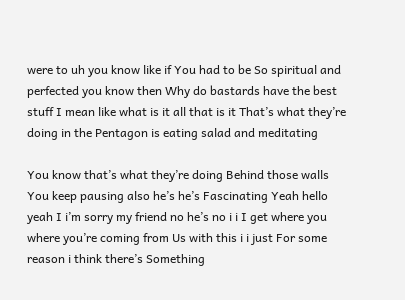were to uh you know like if You had to be So spiritual and perfected you know then Why do bastards have the best stuff I mean like what is it all that is it That’s what they’re doing in the Pentagon is eating salad and meditating

You know that’s what they’re doing Behind those walls You keep pausing also he’s he’s Fascinating Yeah hello yeah I i’m sorry my friend no he’s no i i I get where you where you’re coming from Us with this i i just For some reason i think there’s Something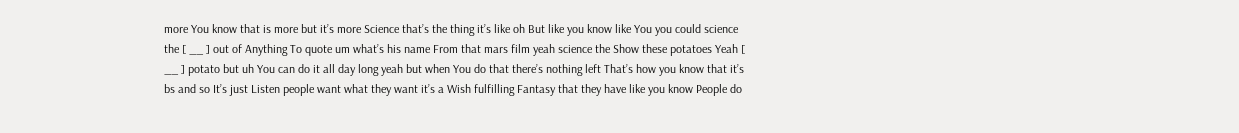more You know that is more but it’s more Science that’s the thing it’s like oh But like you know like You you could science the [ __ ] out of Anything To quote um what’s his name From that mars film yeah science the Show these potatoes Yeah [ __ ] potato but uh You can do it all day long yeah but when You do that there’s nothing left That’s how you know that it’s bs and so It’s just Listen people want what they want it’s a Wish fulfilling Fantasy that they have like you know People do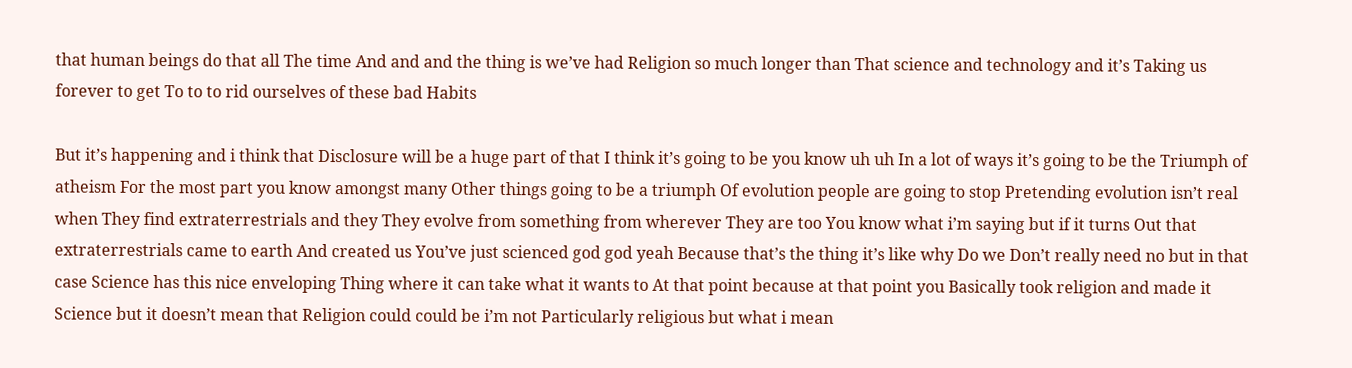that human beings do that all The time And and and the thing is we’ve had Religion so much longer than That science and technology and it’s Taking us forever to get To to to rid ourselves of these bad Habits

But it’s happening and i think that Disclosure will be a huge part of that I think it’s going to be you know uh uh In a lot of ways it’s going to be the Triumph of atheism For the most part you know amongst many Other things going to be a triumph Of evolution people are going to stop Pretending evolution isn’t real when They find extraterrestrials and they They evolve from something from wherever They are too You know what i’m saying but if it turns Out that extraterrestrials came to earth And created us You’ve just scienced god god yeah Because that’s the thing it’s like why Do we Don’t really need no but in that case Science has this nice enveloping Thing where it can take what it wants to At that point because at that point you Basically took religion and made it Science but it doesn’t mean that Religion could could be i’m not Particularly religious but what i mean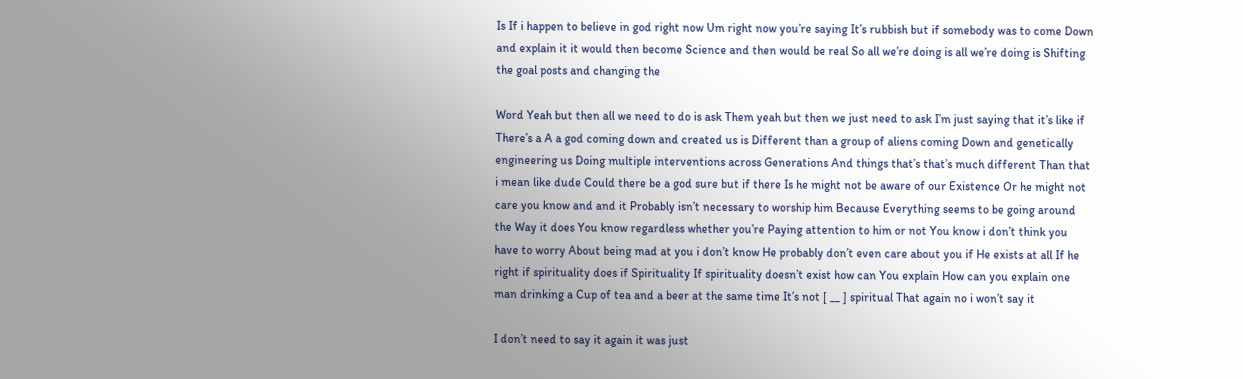Is If i happen to believe in god right now Um right now you’re saying It’s rubbish but if somebody was to come Down and explain it it would then become Science and then would be real So all we’re doing is all we’re doing is Shifting the goal posts and changing the

Word Yeah but then all we need to do is ask Them yeah but then we just need to ask I’m just saying that it’s like if There’s a A a god coming down and created us is Different than a group of aliens coming Down and genetically engineering us Doing multiple interventions across Generations And things that’s that’s much different Than that i mean like dude Could there be a god sure but if there Is he might not be aware of our Existence Or he might not care you know and and it Probably isn’t necessary to worship him Because Everything seems to be going around the Way it does You know regardless whether you’re Paying attention to him or not You know i don’t think you have to worry About being mad at you i don’t know He probably don’t even care about you if He exists at all If he right if spirituality does if Spirituality If spirituality doesn’t exist how can You explain How can you explain one man drinking a Cup of tea and a beer at the same time It’s not [ __ ] spiritual That again no i won’t say it

I don’t need to say it again it was just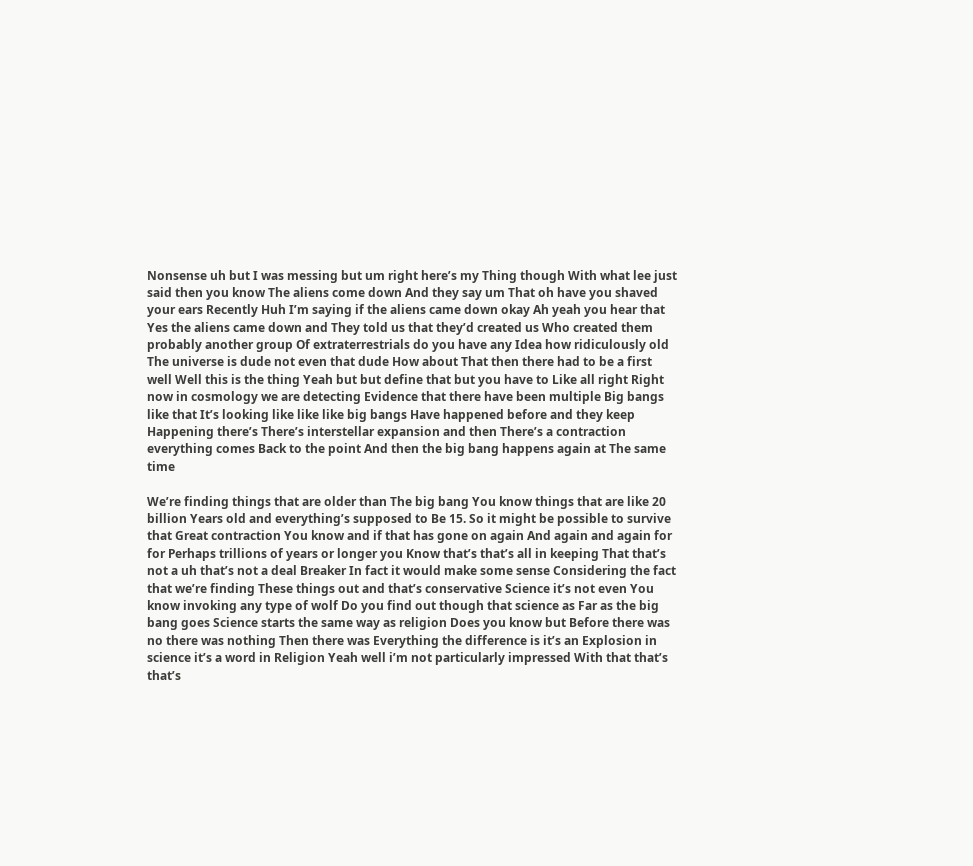Nonsense uh but I was messing but um right here’s my Thing though With what lee just said then you know The aliens come down And they say um That oh have you shaved your ears Recently Huh I’m saying if the aliens came down okay Ah yeah you hear that Yes the aliens came down and They told us that they’d created us Who created them probably another group Of extraterrestrials do you have any Idea how ridiculously old The universe is dude not even that dude How about That then there had to be a first well Well this is the thing Yeah but but define that but you have to Like all right Right now in cosmology we are detecting Evidence that there have been multiple Big bangs like that It’s looking like like like big bangs Have happened before and they keep Happening there’s There’s interstellar expansion and then There’s a contraction everything comes Back to the point And then the big bang happens again at The same time

We’re finding things that are older than The big bang You know things that are like 20 billion Years old and everything’s supposed to Be 15. So it might be possible to survive that Great contraction You know and if that has gone on again And again and again for for Perhaps trillions of years or longer you Know that’s that’s all in keeping That that’s not a uh that’s not a deal Breaker In fact it would make some sense Considering the fact that we’re finding These things out and that’s conservative Science it’s not even You know invoking any type of wolf Do you find out though that science as Far as the big bang goes Science starts the same way as religion Does you know but Before there was no there was nothing Then there was Everything the difference is it’s an Explosion in science it’s a word in Religion Yeah well i’m not particularly impressed With that that’s that’s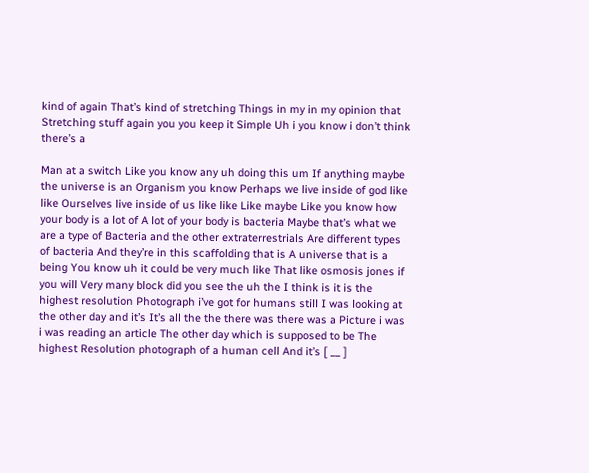kind of again That’s kind of stretching Things in my in my opinion that Stretching stuff again you you keep it Simple Uh i you know i don’t think there’s a

Man at a switch Like you know any uh doing this um If anything maybe the universe is an Organism you know Perhaps we live inside of god like like Ourselves live inside of us like like Like maybe Like you know how your body is a lot of A lot of your body is bacteria Maybe that’s what we are a type of Bacteria and the other extraterrestrials Are different types of bacteria And they’re in this scaffolding that is A universe that is a being You know uh it could be very much like That like osmosis jones if you will Very many block did you see the uh the I think is it is the highest resolution Photograph i’ve got for humans still I was looking at the other day and it’s It’s all the the there was there was a Picture i was i was reading an article The other day which is supposed to be The highest Resolution photograph of a human cell And it’s [ __ ]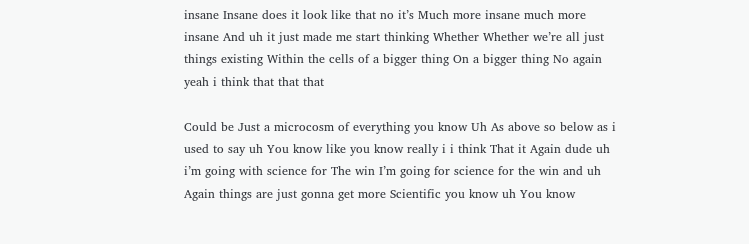insane Insane does it look like that no it’s Much more insane much more insane And uh it just made me start thinking Whether Whether we’re all just things existing Within the cells of a bigger thing On a bigger thing No again yeah i think that that that

Could be Just a microcosm of everything you know Uh As above so below as i used to say uh You know like you know really i i think That it Again dude uh i’m going with science for The win I’m going for science for the win and uh Again things are just gonna get more Scientific you know uh You know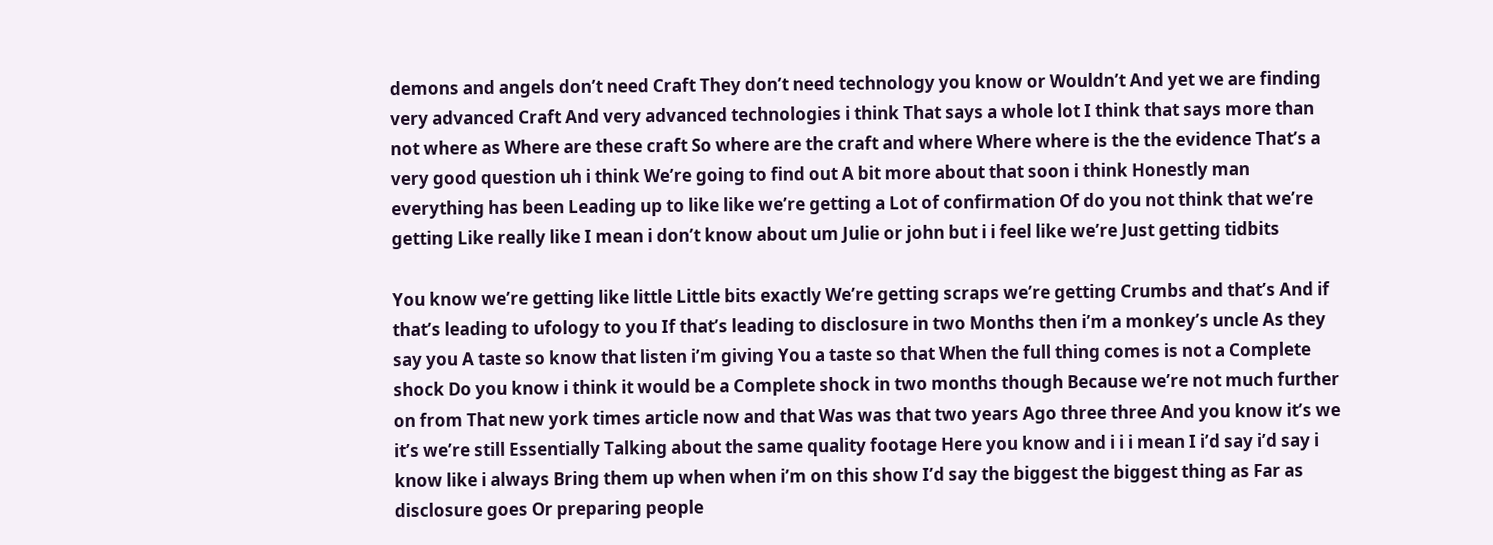demons and angels don’t need Craft They don’t need technology you know or Wouldn’t And yet we are finding very advanced Craft And very advanced technologies i think That says a whole lot I think that says more than not where as Where are these craft So where are the craft and where Where where is the the evidence That’s a very good question uh i think We’re going to find out A bit more about that soon i think Honestly man everything has been Leading up to like like we’re getting a Lot of confirmation Of do you not think that we’re getting Like really like I mean i don’t know about um Julie or john but i i feel like we’re Just getting tidbits

You know we’re getting like little Little bits exactly We’re getting scraps we’re getting Crumbs and that’s And if that’s leading to ufology to you If that’s leading to disclosure in two Months then i’m a monkey’s uncle As they say you A taste so know that listen i’m giving You a taste so that When the full thing comes is not a Complete shock Do you know i think it would be a Complete shock in two months though Because we’re not much further on from That new york times article now and that Was was that two years Ago three three And you know it’s we it’s we’re still Essentially Talking about the same quality footage Here you know and i i i mean I i’d say i’d say i know like i always Bring them up when when i’m on this show I’d say the biggest the biggest thing as Far as disclosure goes Or preparing people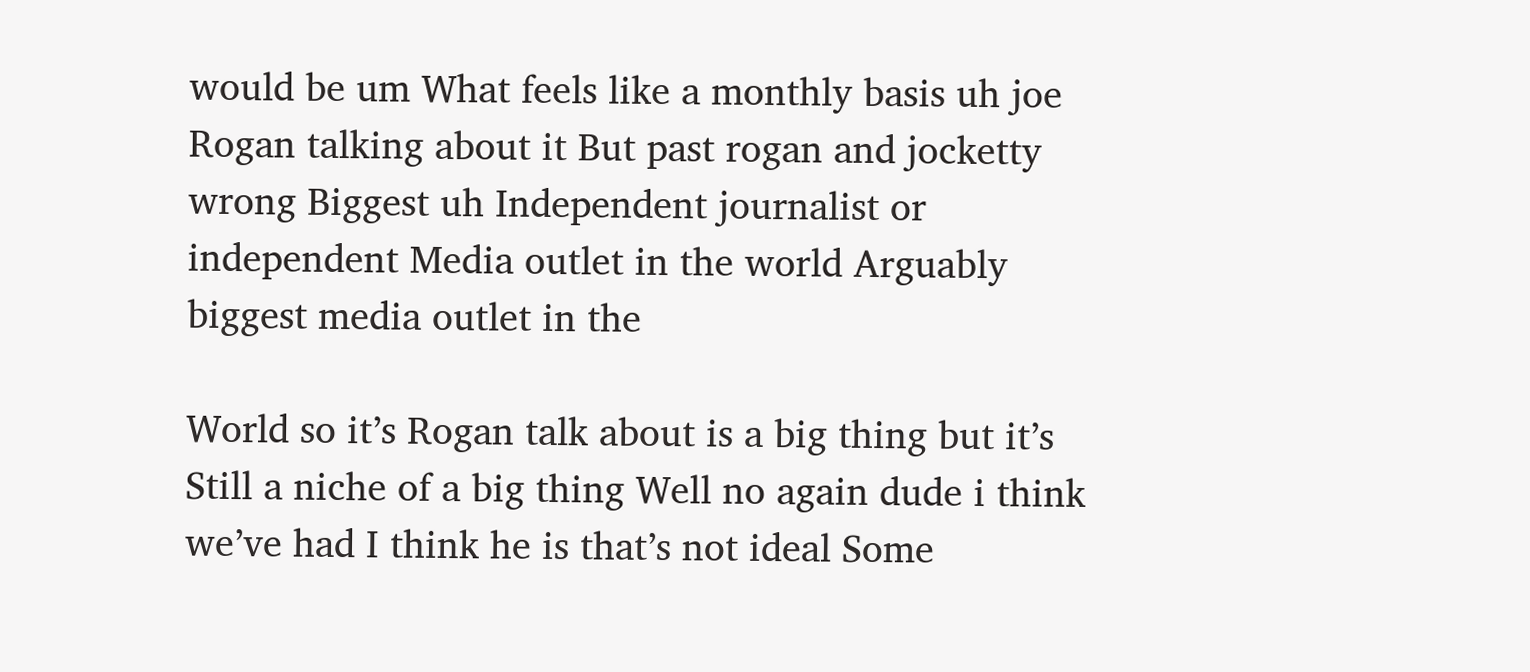would be um What feels like a monthly basis uh joe Rogan talking about it But past rogan and jocketty wrong Biggest uh Independent journalist or independent Media outlet in the world Arguably biggest media outlet in the

World so it’s Rogan talk about is a big thing but it’s Still a niche of a big thing Well no again dude i think we’ve had I think he is that’s not ideal Some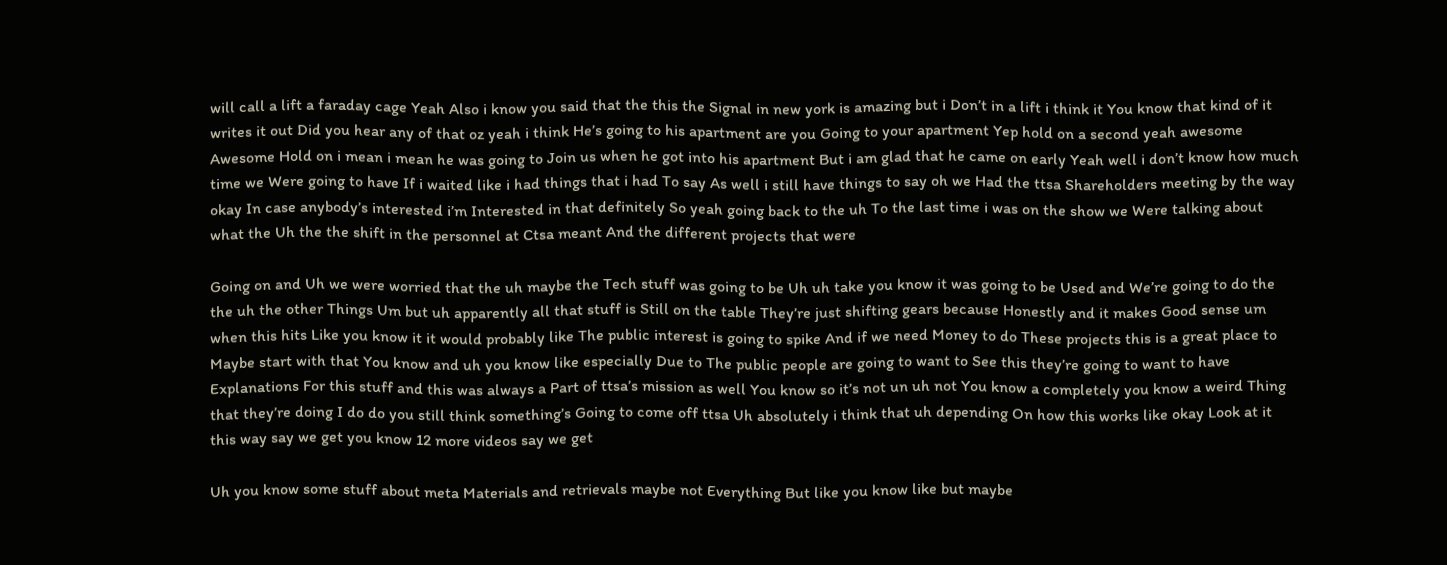will call a lift a faraday cage Yeah Also i know you said that the this the Signal in new york is amazing but i Don’t in a lift i think it You know that kind of it writes it out Did you hear any of that oz yeah i think He’s going to his apartment are you Going to your apartment Yep hold on a second yeah awesome Awesome Hold on i mean i mean he was going to Join us when he got into his apartment But i am glad that he came on early Yeah well i don’t know how much time we Were going to have If i waited like i had things that i had To say As well i still have things to say oh we Had the ttsa Shareholders meeting by the way okay In case anybody’s interested i’m Interested in that definitely So yeah going back to the uh To the last time i was on the show we Were talking about what the Uh the the shift in the personnel at Ctsa meant And the different projects that were

Going on and Uh we were worried that the uh maybe the Tech stuff was going to be Uh uh take you know it was going to be Used and We’re going to do the the uh the other Things Um but uh apparently all that stuff is Still on the table They’re just shifting gears because Honestly and it makes Good sense um when this hits Like you know it it would probably like The public interest is going to spike And if we need Money to do These projects this is a great place to Maybe start with that You know and uh you know like especially Due to The public people are going to want to See this they’re going to want to have Explanations For this stuff and this was always a Part of ttsa’s mission as well You know so it’s not un uh not You know a completely you know a weird Thing that they’re doing I do do you still think something’s Going to come off ttsa Uh absolutely i think that uh depending On how this works like okay Look at it this way say we get you know 12 more videos say we get

Uh you know some stuff about meta Materials and retrievals maybe not Everything But like you know like but maybe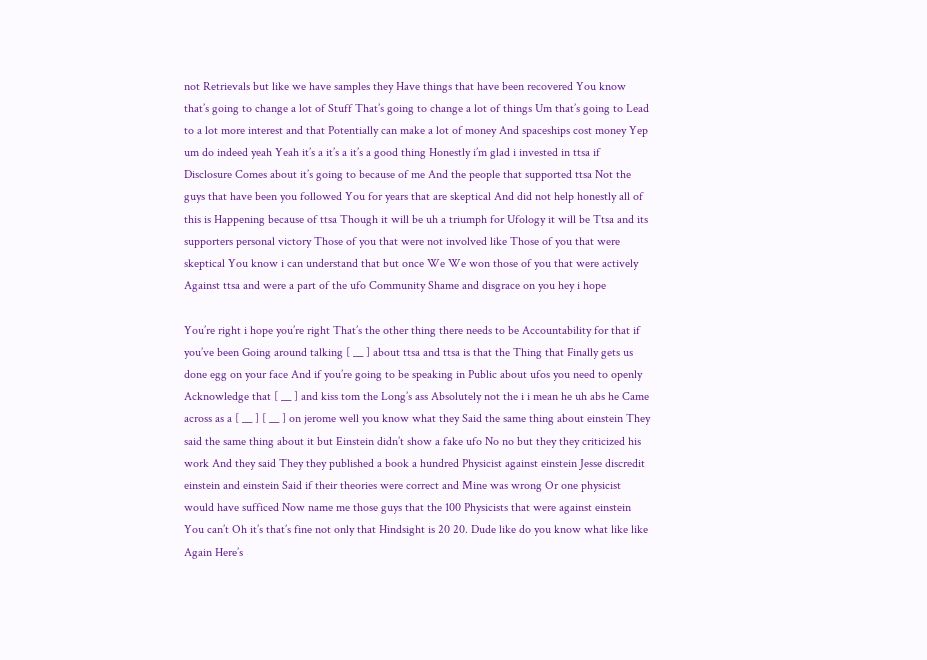not Retrievals but like we have samples they Have things that have been recovered You know that’s going to change a lot of Stuff That’s going to change a lot of things Um that’s going to Lead to a lot more interest and that Potentially can make a lot of money And spaceships cost money Yep um do indeed yeah Yeah it’s a it’s a it’s a good thing Honestly i’m glad i invested in ttsa if Disclosure Comes about it’s going to because of me And the people that supported ttsa Not the guys that have been you followed You for years that are skeptical And did not help honestly all of this is Happening because of ttsa Though it will be uh a triumph for Ufology it will be Ttsa and its supporters personal victory Those of you that were not involved like Those of you that were skeptical You know i can understand that but once We We won those of you that were actively Against ttsa and were a part of the ufo Community Shame and disgrace on you hey i hope

You’re right i hope you’re right That’s the other thing there needs to be Accountability for that if you’ve been Going around talking [ __ ] about ttsa and ttsa is that the Thing that Finally gets us done egg on your face And if you’re going to be speaking in Public about ufos you need to openly Acknowledge that [ __ ] and kiss tom the Long’s ass Absolutely not the i i mean he uh abs he Came across as a [ __ ] [ __ ] on jerome well you know what they Said the same thing about einstein They said the same thing about it but Einstein didn’t show a fake ufo No no but they they criticized his work And they said They they published a book a hundred Physicist against einstein Jesse discredit einstein and einstein Said if their theories were correct and Mine was wrong Or one physicist would have sufficed Now name me those guys that the 100 Physicists that were against einstein You can’t Oh it’s that’s fine not only that Hindsight is 20 20. Dude like do you know what like like Again Here’s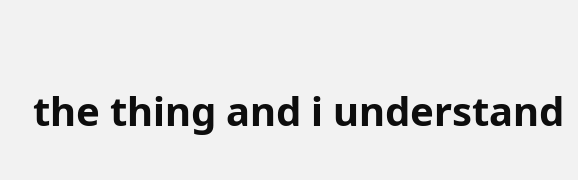the thing and i understand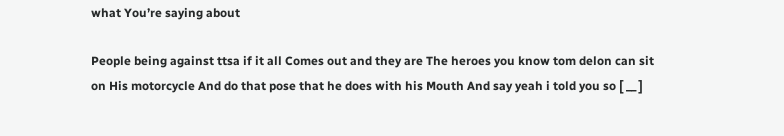what You’re saying about

People being against ttsa if it all Comes out and they are The heroes you know tom delon can sit on His motorcycle And do that pose that he does with his Mouth And say yeah i told you so [ __ ]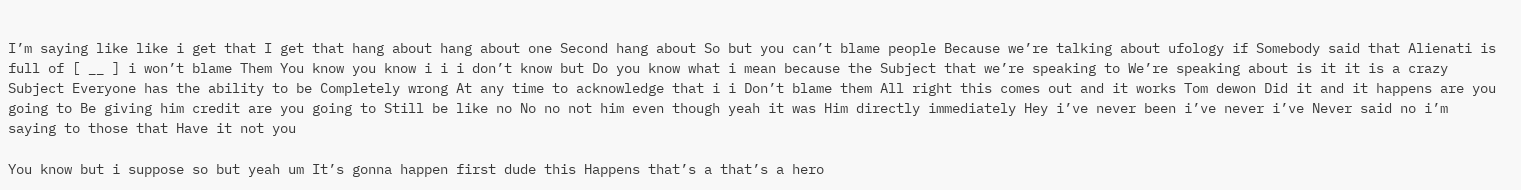I’m saying like like i get that I get that hang about hang about one Second hang about So but you can’t blame people Because we’re talking about ufology if Somebody said that Alienati is full of [ __ ] i won’t blame Them You know you know i i i don’t know but Do you know what i mean because the Subject that we’re speaking to We’re speaking about is it it is a crazy Subject Everyone has the ability to be Completely wrong At any time to acknowledge that i i Don’t blame them All right this comes out and it works Tom dewon Did it and it happens are you going to Be giving him credit are you going to Still be like no No no not him even though yeah it was Him directly immediately Hey i’ve never been i’ve never i’ve Never said no i’m saying to those that Have it not you

You know but i suppose so but yeah um It’s gonna happen first dude this Happens that’s a that’s a hero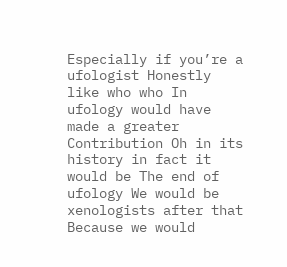Especially if you’re a ufologist Honestly like who who In ufology would have made a greater Contribution Oh in its history in fact it would be The end of ufology We would be xenologists after that Because we would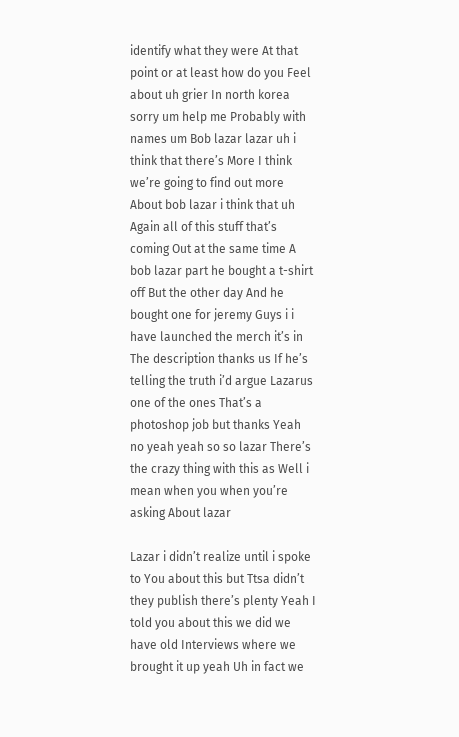identify what they were At that point or at least how do you Feel about uh grier In north korea sorry um help me Probably with names um Bob lazar lazar uh i think that there’s More I think we’re going to find out more About bob lazar i think that uh Again all of this stuff that’s coming Out at the same time A bob lazar part he bought a t-shirt off But the other day And he bought one for jeremy Guys i i have launched the merch it’s in The description thanks us If he’s telling the truth i’d argue Lazarus one of the ones That’s a photoshop job but thanks Yeah no yeah yeah so so lazar There’s the crazy thing with this as Well i mean when you when you’re asking About lazar

Lazar i didn’t realize until i spoke to You about this but Ttsa didn’t they publish there’s plenty Yeah I told you about this we did we have old Interviews where we brought it up yeah Uh in fact we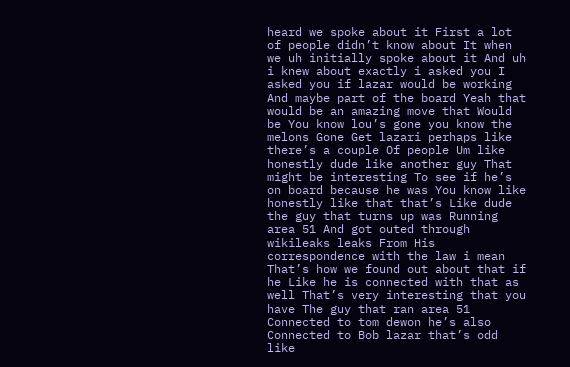heard we spoke about it First a lot of people didn’t know about It when we uh initially spoke about it And uh i knew about exactly i asked you I asked you if lazar would be working And maybe part of the board Yeah that would be an amazing move that Would be You know lou’s gone you know the melons Gone Get lazari perhaps like there’s a couple Of people Um like honestly dude like another guy That might be interesting To see if he’s on board because he was You know like honestly like that that’s Like dude the guy that turns up was Running area 51 And got outed through wikileaks leaks From His correspondence with the law i mean That’s how we found out about that if he Like he is connected with that as well That’s very interesting that you have The guy that ran area 51 Connected to tom dewon he’s also Connected to Bob lazar that’s odd like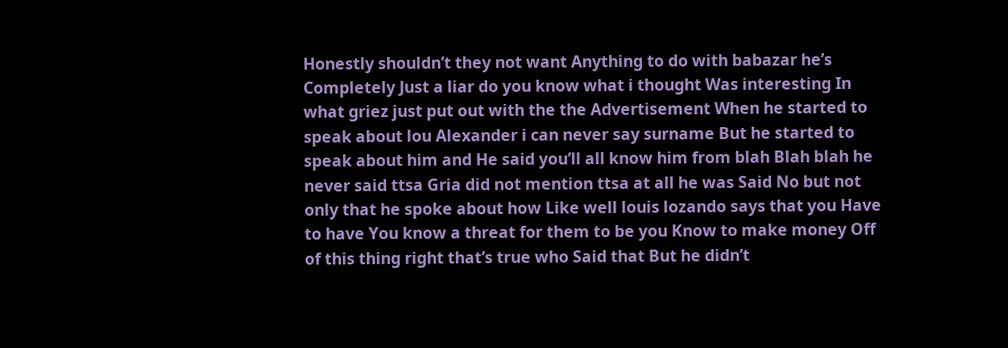Honestly shouldn’t they not want Anything to do with babazar he’s Completely Just a liar do you know what i thought Was interesting In what griez just put out with the the Advertisement When he started to speak about lou Alexander i can never say surname But he started to speak about him and He said you’ll all know him from blah Blah blah he never said ttsa Gria did not mention ttsa at all he was Said No but not only that he spoke about how Like well louis lozando says that you Have to have You know a threat for them to be you Know to make money Off of this thing right that’s true who Said that But he didn’t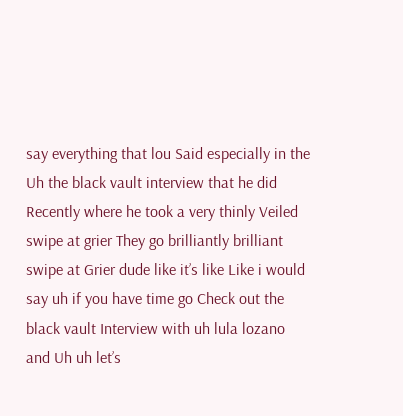say everything that lou Said especially in the Uh the black vault interview that he did Recently where he took a very thinly Veiled swipe at grier They go brilliantly brilliant swipe at Grier dude like it’s like Like i would say uh if you have time go Check out the black vault Interview with uh lula lozano and Uh uh let’s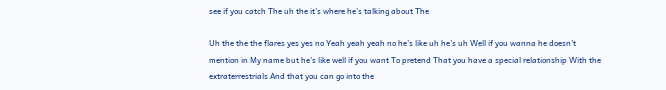see if you catch The uh the it’s where he’s talking about The

Uh the the the flares yes yes no Yeah yeah yeah no he’s like uh he’s uh Well if you wanna he doesn’t mention in My name but he’s like well if you want To pretend That you have a special relationship With the extraterrestrials And that you can go into the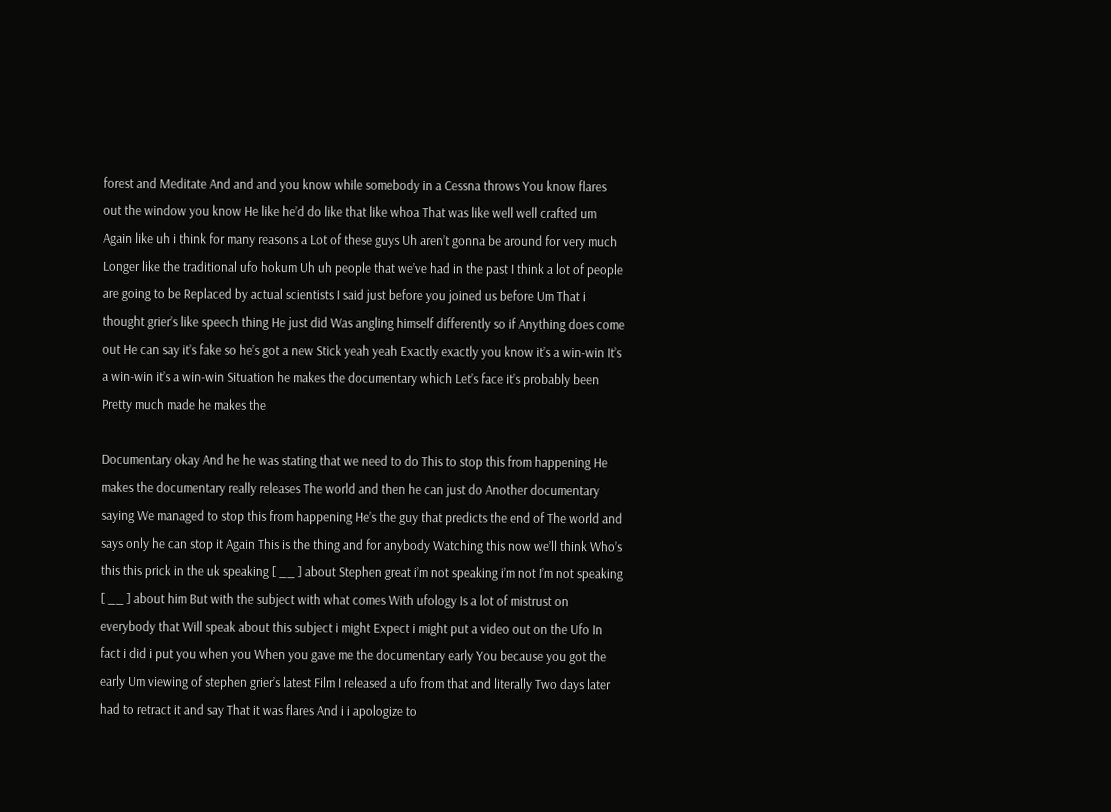forest and Meditate And and and you know while somebody in a Cessna throws You know flares out the window you know He like he’d do like that like whoa That was like well well crafted um Again like uh i think for many reasons a Lot of these guys Uh aren’t gonna be around for very much Longer like the traditional ufo hokum Uh uh people that we’ve had in the past I think a lot of people are going to be Replaced by actual scientists I said just before you joined us before Um That i thought grier’s like speech thing He just did Was angling himself differently so if Anything does come out He can say it’s fake so he’s got a new Stick yeah yeah Exactly exactly you know it’s a win-win It’s a win-win it’s a win-win Situation he makes the documentary which Let’s face it’s probably been Pretty much made he makes the

Documentary okay And he he was stating that we need to do This to stop this from happening He makes the documentary really releases The world and then he can just do Another documentary saying We managed to stop this from happening He’s the guy that predicts the end of The world and says only he can stop it Again This is the thing and for anybody Watching this now we’ll think Who’s this this prick in the uk speaking [ __ ] about Stephen great i’m not speaking i’m not I’m not speaking [ __ ] about him But with the subject with what comes With ufology Is a lot of mistrust on everybody that Will speak about this subject i might Expect i might put a video out on the Ufo In fact i did i put you when you When you gave me the documentary early You because you got the early Um viewing of stephen grier’s latest Film I released a ufo from that and literally Two days later had to retract it and say That it was flares And i i apologize to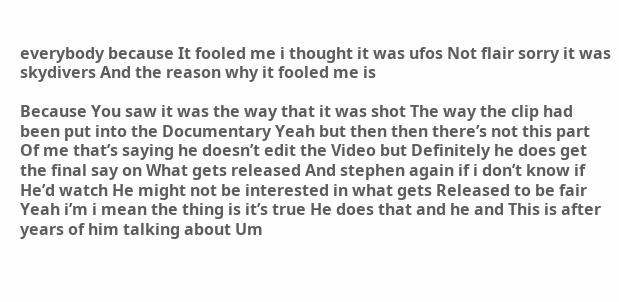everybody because It fooled me i thought it was ufos Not flair sorry it was skydivers And the reason why it fooled me is

Because You saw it was the way that it was shot The way the clip had been put into the Documentary Yeah but then then there’s not this part Of me that’s saying he doesn’t edit the Video but Definitely he does get the final say on What gets released And stephen again if i don’t know if He’d watch He might not be interested in what gets Released to be fair Yeah i’m i mean the thing is it’s true He does that and he and This is after years of him talking about Um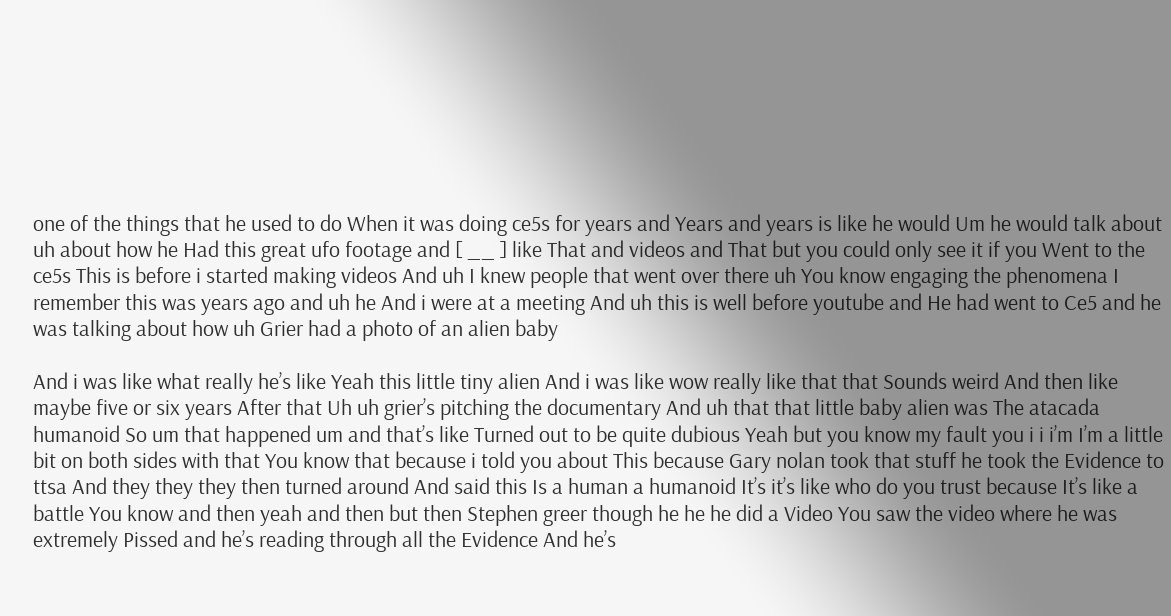one of the things that he used to do When it was doing ce5s for years and Years and years is like he would Um he would talk about uh about how he Had this great ufo footage and [ __ ] like That and videos and That but you could only see it if you Went to the ce5s This is before i started making videos And uh I knew people that went over there uh You know engaging the phenomena I remember this was years ago and uh he And i were at a meeting And uh this is well before youtube and He had went to Ce5 and he was talking about how uh Grier had a photo of an alien baby

And i was like what really he’s like Yeah this little tiny alien And i was like wow really like that that Sounds weird And then like maybe five or six years After that Uh uh grier’s pitching the documentary And uh that that little baby alien was The atacada humanoid So um that happened um and that’s like Turned out to be quite dubious Yeah but you know my fault you i i i’m I’m a little bit on both sides with that You know that because i told you about This because Gary nolan took that stuff he took the Evidence to ttsa And they they they then turned around And said this Is a human a humanoid It’s it’s like who do you trust because It’s like a battle You know and then yeah and then but then Stephen greer though he he he did a Video You saw the video where he was extremely Pissed and he’s reading through all the Evidence And he’s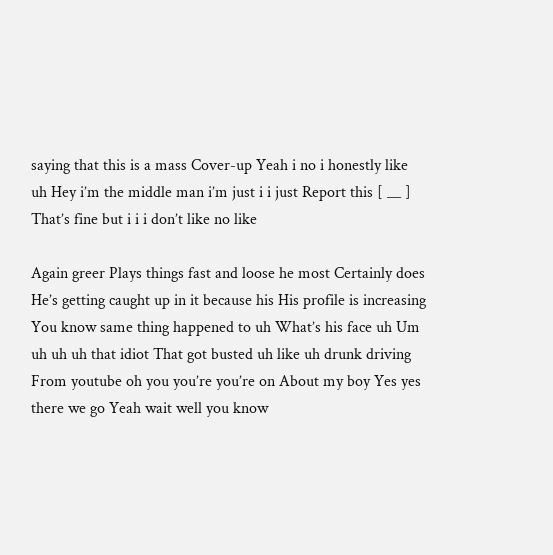saying that this is a mass Cover-up Yeah i no i honestly like uh Hey i’m the middle man i’m just i i just Report this [ __ ] That’s fine but i i i don’t like no like

Again greer Plays things fast and loose he most Certainly does He’s getting caught up in it because his His profile is increasing You know same thing happened to uh What’s his face uh Um uh uh uh that idiot That got busted uh like uh drunk driving From youtube oh you you’re you’re on About my boy Yes yes there we go Yeah wait well you know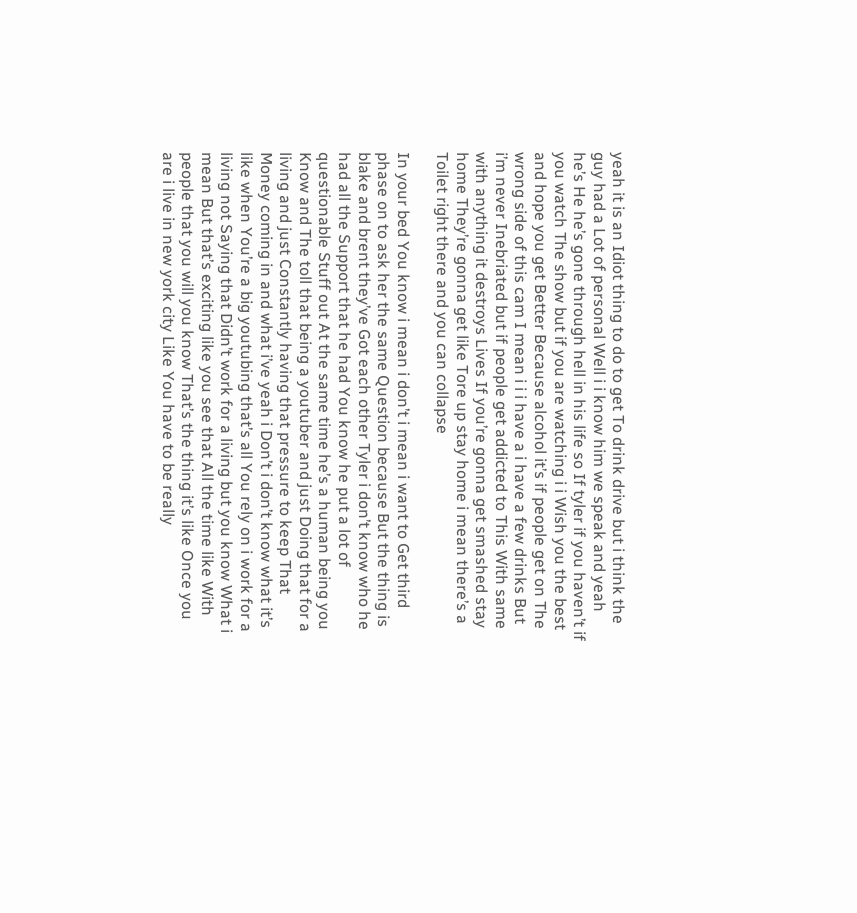yeah it is an Idiot thing to do to get To drink drive but i think the guy had a Lot of personal Well i i know him we speak and yeah he’s He he’s gone through hell in his life so If tyler if you haven’t if you watch The show but if you are watching i i Wish you the best and hope you get Better Because alcohol it’s if people get on The wrong side of this cam I mean i i i have a i have a few drinks But i’m never Inebriated but if people get addicted to This With same with anything it destroys Lives If you’re gonna get smashed stay home They’re gonna get like Tore up stay home i mean there’s a Toilet right there and you can collapse

In your bed You know i mean i don’t i mean i want to Get third phase on to ask her the same Question because But the thing is blake and brent they’ve Got each other Tyler i don’t know who he had all the Support that he had You know he put a lot of questionable Stuff out At the same time he’s a human being you Know and The toll that being a youtuber and just Doing that for a living and just Constantly having that pressure to keep That Money coming in and what i’ve yeah i Don’t i don’t know what it’s like when You’re a big youtubing that’s all You rely on i work for a living not Saying that Didn’t work for a living but you know What i mean But that’s exciting like you see that All the time like With people that you will you know That’s the thing it’s like Once you are i live in new york city Like You have to be really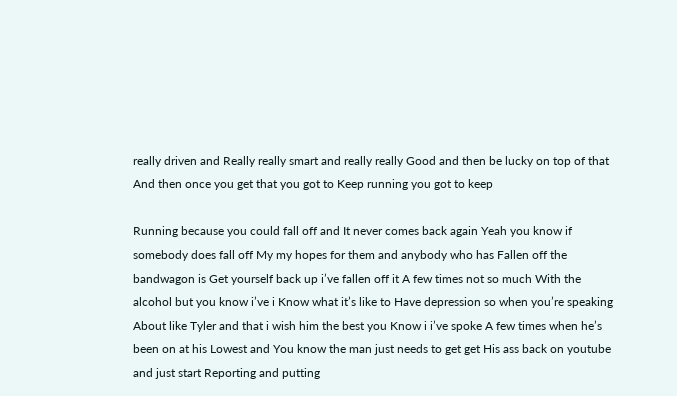really driven and Really really smart and really really Good and then be lucky on top of that And then once you get that you got to Keep running you got to keep

Running because you could fall off and It never comes back again Yeah you know if somebody does fall off My my hopes for them and anybody who has Fallen off the bandwagon is Get yourself back up i’ve fallen off it A few times not so much With the alcohol but you know i’ve i Know what it’s like to Have depression so when you’re speaking About like Tyler and that i wish him the best you Know i i’ve spoke A few times when he’s been on at his Lowest and You know the man just needs to get get His ass back on youtube and just start Reporting and putting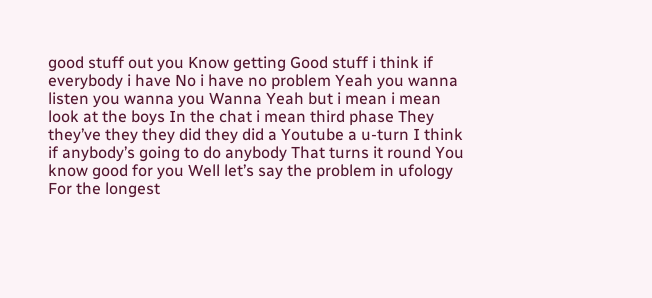good stuff out you Know getting Good stuff i think if everybody i have No i have no problem Yeah you wanna listen you wanna you Wanna Yeah but i mean i mean look at the boys In the chat i mean third phase They they’ve they they did they did a Youtube a u-turn I think if anybody’s going to do anybody That turns it round You know good for you Well let’s say the problem in ufology For the longest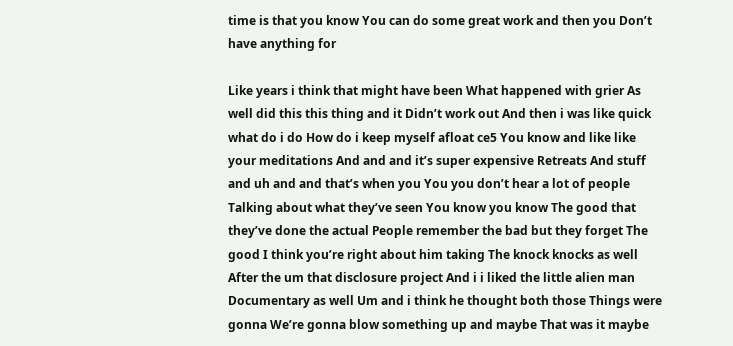time is that you know You can do some great work and then you Don’t have anything for

Like years i think that might have been What happened with grier As well did this this thing and it Didn’t work out And then i was like quick what do i do How do i keep myself afloat ce5 You know and like like your meditations And and and it’s super expensive Retreats And stuff and uh and and that’s when you You you don’t hear a lot of people Talking about what they’ve seen You know you know The good that they’ve done the actual People remember the bad but they forget The good I think you’re right about him taking The knock knocks as well After the um that disclosure project And i i liked the little alien man Documentary as well Um and i think he thought both those Things were gonna We’re gonna blow something up and maybe That was it maybe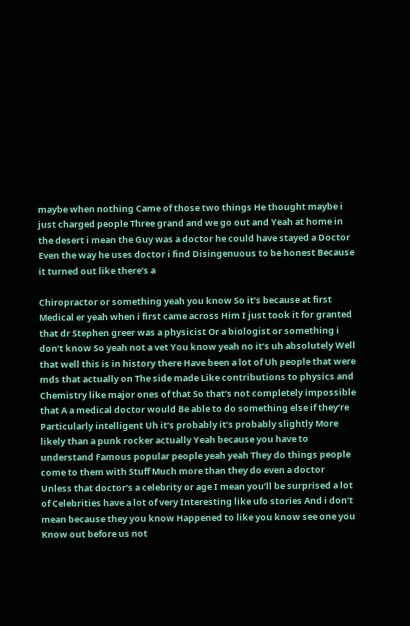maybe when nothing Came of those two things He thought maybe i just charged people Three grand and we go out and Yeah at home in the desert i mean the Guy was a doctor he could have stayed a Doctor Even the way he uses doctor i find Disingenuous to be honest Because it turned out like there’s a

Chiropractor or something yeah you know So it’s because at first Medical er yeah when i first came across Him I just took it for granted that dr Stephen greer was a physicist Or a biologist or something i don’t know So yeah not a vet You know yeah no it’s uh absolutely Well that well this is in history there Have been a lot of Uh people that were mds that actually on The side made Like contributions to physics and Chemistry like major ones of that So that’s not completely impossible that A a medical doctor would Be able to do something else if they’re Particularly intelligent Uh it’s probably it’s probably slightly More likely than a punk rocker actually Yeah because you have to understand Famous popular people yeah yeah They do things people come to them with Stuff Much more than they do even a doctor Unless that doctor’s a celebrity or age I mean you’ll be surprised a lot of Celebrities have a lot of very Interesting like ufo stories And i don’t mean because they you know Happened to like you know see one you Know out before us not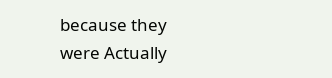because they were Actually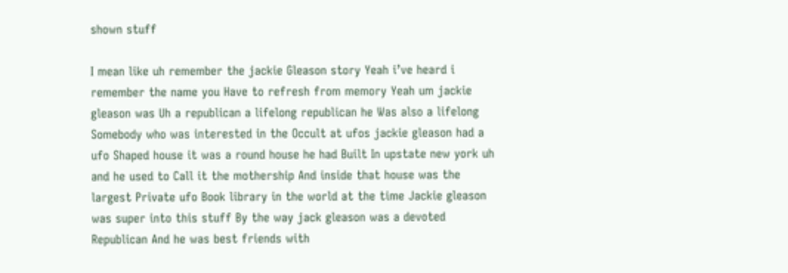shown stuff

I mean like uh remember the jackie Gleason story Yeah i’ve heard i remember the name you Have to refresh from memory Yeah um jackie gleason was Uh a republican a lifelong republican he Was also a lifelong Somebody who was interested in the Occult at ufos jackie gleason had a ufo Shaped house it was a round house he had Built In upstate new york uh and he used to Call it the mothership And inside that house was the largest Private ufo Book library in the world at the time Jackie gleason was super into this stuff By the way jack gleason was a devoted Republican And he was best friends with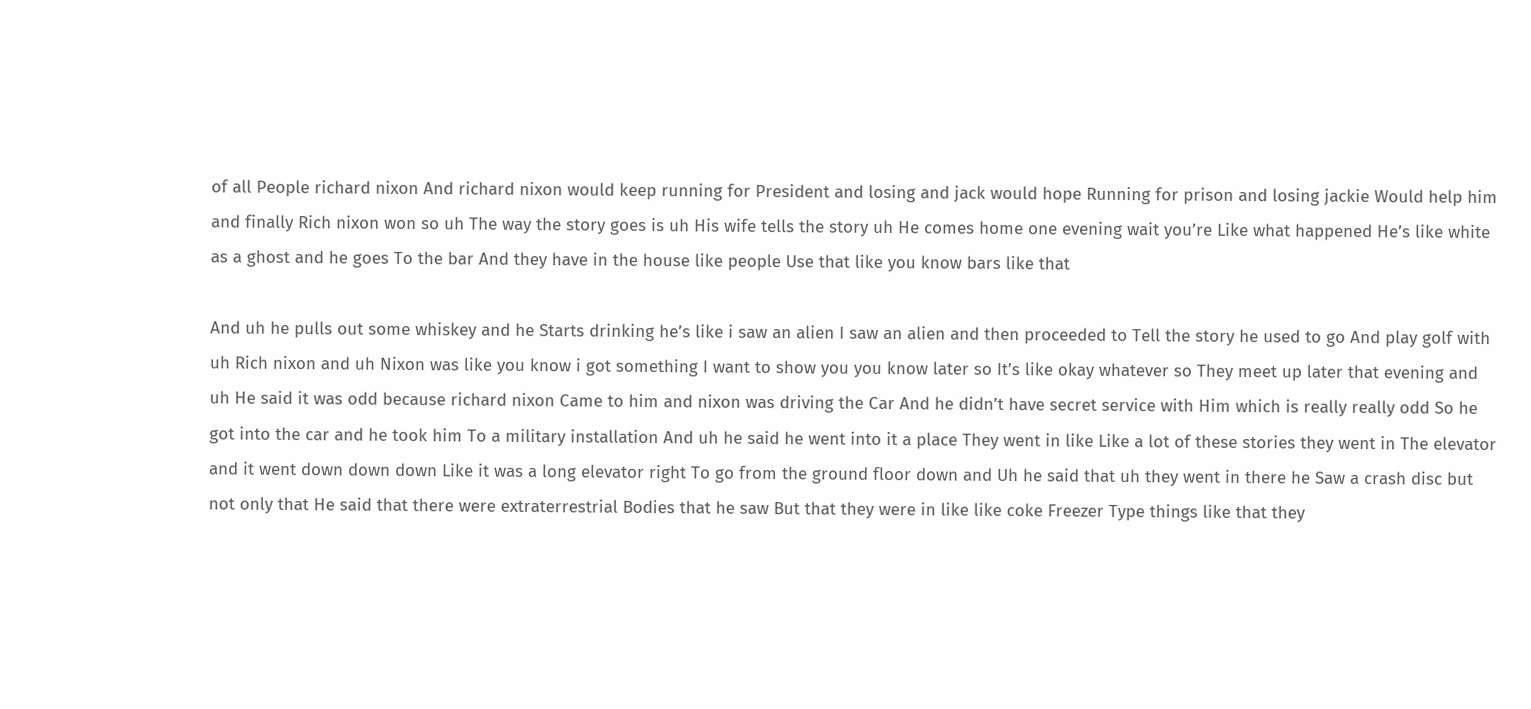of all People richard nixon And richard nixon would keep running for President and losing and jack would hope Running for prison and losing jackie Would help him and finally Rich nixon won so uh The way the story goes is uh His wife tells the story uh He comes home one evening wait you’re Like what happened He’s like white as a ghost and he goes To the bar And they have in the house like people Use that like you know bars like that

And uh he pulls out some whiskey and he Starts drinking he’s like i saw an alien I saw an alien and then proceeded to Tell the story he used to go And play golf with uh Rich nixon and uh Nixon was like you know i got something I want to show you you know later so It’s like okay whatever so They meet up later that evening and uh He said it was odd because richard nixon Came to him and nixon was driving the Car And he didn’t have secret service with Him which is really really odd So he got into the car and he took him To a military installation And uh he said he went into it a place They went in like Like a lot of these stories they went in The elevator and it went down down down Like it was a long elevator right To go from the ground floor down and Uh he said that uh they went in there he Saw a crash disc but not only that He said that there were extraterrestrial Bodies that he saw But that they were in like like coke Freezer Type things like that they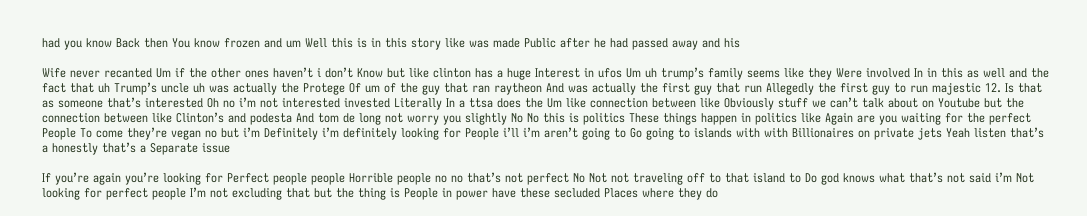had you know Back then You know frozen and um Well this is in this story like was made Public after he had passed away and his

Wife never recanted Um if the other ones haven’t i don’t Know but like clinton has a huge Interest in ufos Um uh trump’s family seems like they Were involved In in this as well and the fact that uh Trump’s uncle uh was actually the Protege Of um of the guy that ran raytheon And was actually the first guy that run Allegedly the first guy to run majestic 12. Is that as someone that’s interested Oh no i’m not interested invested Literally In a ttsa does the Um like connection between like Obviously stuff we can’t talk about on Youtube but the connection between like Clinton’s and podesta And tom de long not worry you slightly No No this is politics These things happen in politics like Again are you waiting for the perfect People To come they’re vegan no but i’m Definitely i’m definitely looking for People i’ll i’m aren’t going to Go going to islands with with Billionaires on private jets Yeah listen that’s a honestly that’s a Separate issue

If you’re again you’re looking for Perfect people people Horrible people no no that’s not perfect No Not not traveling off to that island to Do god knows what that’s not said i’m Not looking for perfect people I’m not excluding that but the thing is People in power have these secluded Places where they do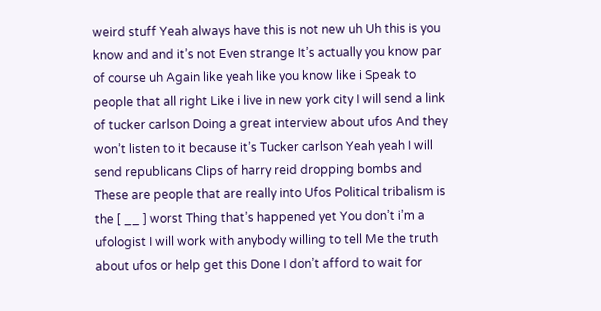weird stuff Yeah always have this is not new uh Uh this is you know and and it’s not Even strange It’s actually you know par of course uh Again like yeah like you know like i Speak to people that all right Like i live in new york city I will send a link of tucker carlson Doing a great interview about ufos And they won’t listen to it because it’s Tucker carlson Yeah yeah I will send republicans Clips of harry reid dropping bombs and These are people that are really into Ufos Political tribalism is the [ __ ] worst Thing that’s happened yet You don’t i’m a ufologist I will work with anybody willing to tell Me the truth about ufos or help get this Done I don’t afford to wait for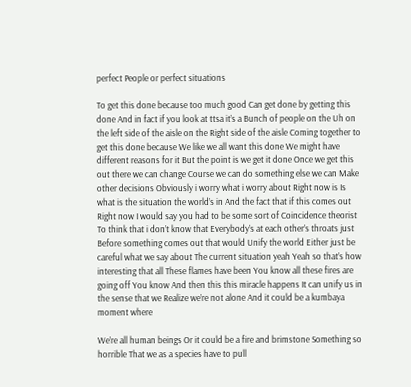perfect People or perfect situations

To get this done because too much good Can get done by getting this done And in fact if you look at ttsa it’s a Bunch of people on the Uh on the left side of the aisle on the Right side of the aisle Coming together to get this done because We like we all want this done We might have different reasons for it But the point is we get it done Once we get this out there we can change Course we can do something else we can Make other decisions Obviously i worry what i worry about Right now is Is what is the situation the world’s in And the fact that if this comes out Right now I would say you had to be some sort of Coincidence theorist To think that i don’t know that Everybody’s at each other’s throats just Before something comes out that would Unify the world Either just be careful what we say about The current situation yeah Yeah so that’s how interesting that all These flames have been You know all these fires are going off You know And then this this miracle happens It can unify us in the sense that we Realize we’re not alone And it could be a kumbaya moment where

We’re all human beings Or it could be a fire and brimstone Something so horrible That we as a species have to pull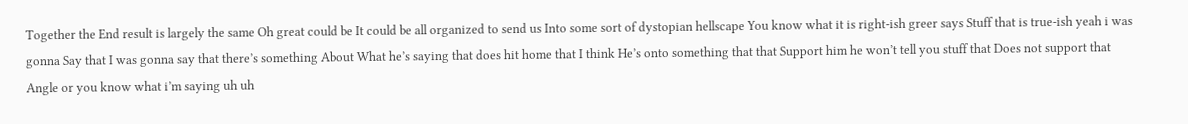Together the End result is largely the same Oh great could be It could be all organized to send us Into some sort of dystopian hellscape You know what it is right-ish greer says Stuff that is true-ish yeah i was gonna Say that I was gonna say that there’s something About What he’s saying that does hit home that I think He’s onto something that that Support him he won’t tell you stuff that Does not support that Angle or you know what i’m saying uh uh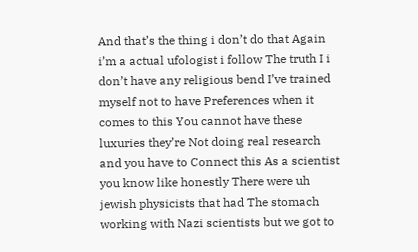And that’s the thing i don’t do that Again i’m a actual ufologist i follow The truth I i don’t have any religious bend I’ve trained myself not to have Preferences when it comes to this You cannot have these luxuries they’re Not doing real research and you have to Connect this As a scientist you know like honestly There were uh jewish physicists that had The stomach working with Nazi scientists but we got to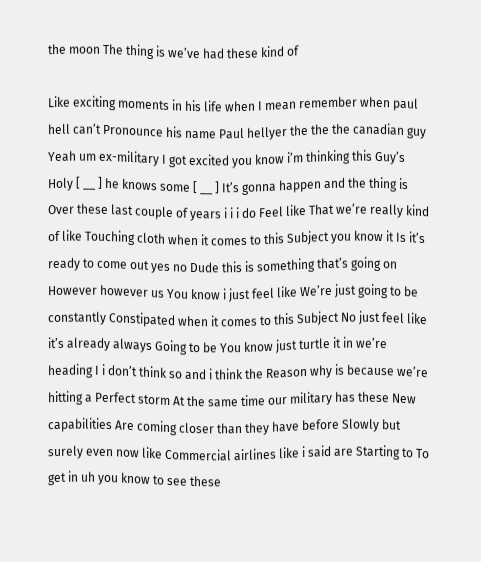the moon The thing is we’ve had these kind of

Like exciting moments in his life when I mean remember when paul hell can’t Pronounce his name Paul hellyer the the the canadian guy Yeah um ex-military I got excited you know i’m thinking this Guy’s Holy [ __ ] he knows some [ __ ] It’s gonna happen and the thing is Over these last couple of years i i i do Feel like That we’re really kind of like Touching cloth when it comes to this Subject you know it Is it’s ready to come out yes no Dude this is something that’s going on However however us You know i just feel like We’re just going to be constantly Constipated when it comes to this Subject No just feel like it’s already always Going to be You know just turtle it in we’re heading I i don’t think so and i think the Reason why is because we’re hitting a Perfect storm At the same time our military has these New capabilities Are coming closer than they have before Slowly but surely even now like Commercial airlines like i said are Starting to To get in uh you know to see these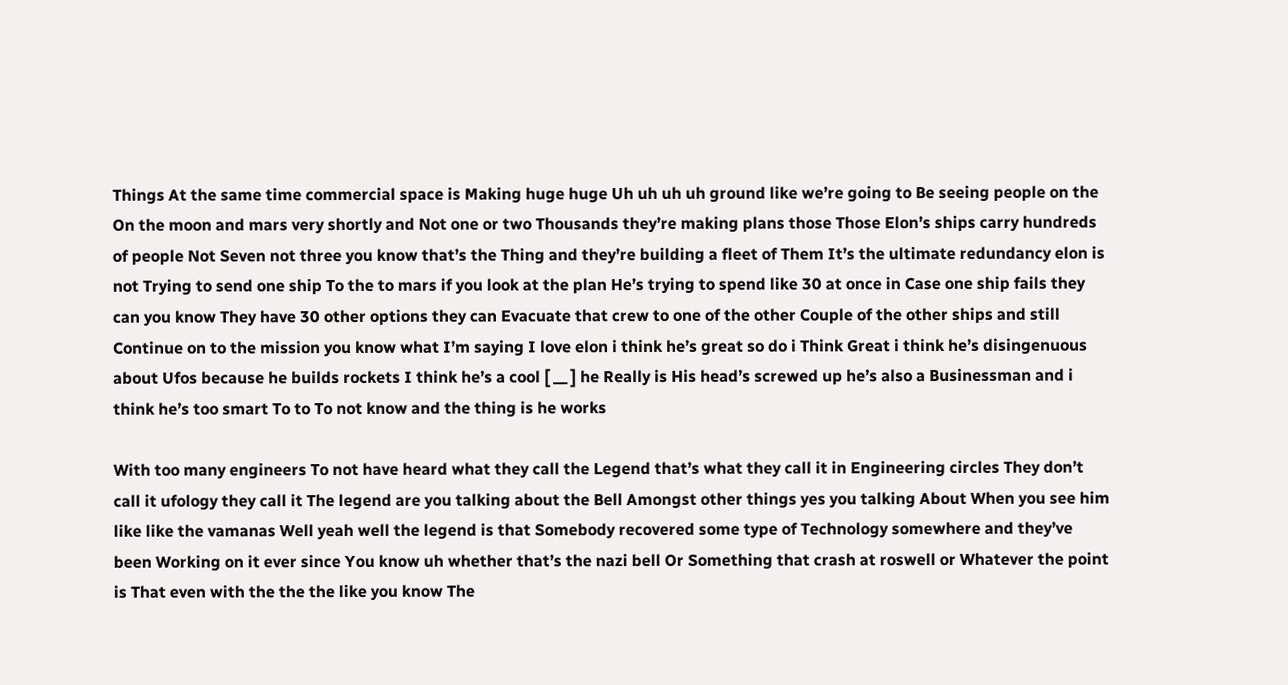Things At the same time commercial space is Making huge huge Uh uh uh uh ground like we’re going to Be seeing people on the On the moon and mars very shortly and Not one or two Thousands they’re making plans those Those Elon’s ships carry hundreds of people Not Seven not three you know that’s the Thing and they’re building a fleet of Them It’s the ultimate redundancy elon is not Trying to send one ship To the to mars if you look at the plan He’s trying to spend like 30 at once in Case one ship fails they can you know They have 30 other options they can Evacuate that crew to one of the other Couple of the other ships and still Continue on to the mission you know what I’m saying I love elon i think he’s great so do i Think Great i think he’s disingenuous about Ufos because he builds rockets I think he’s a cool [ __ ] he Really is His head’s screwed up he’s also a Businessman and i think he’s too smart To to To not know and the thing is he works

With too many engineers To not have heard what they call the Legend that’s what they call it in Engineering circles They don’t call it ufology they call it The legend are you talking about the Bell Amongst other things yes you talking About When you see him like like the vamanas Well yeah well the legend is that Somebody recovered some type of Technology somewhere and they’ve been Working on it ever since You know uh whether that’s the nazi bell Or Something that crash at roswell or Whatever the point is That even with the the the like you know The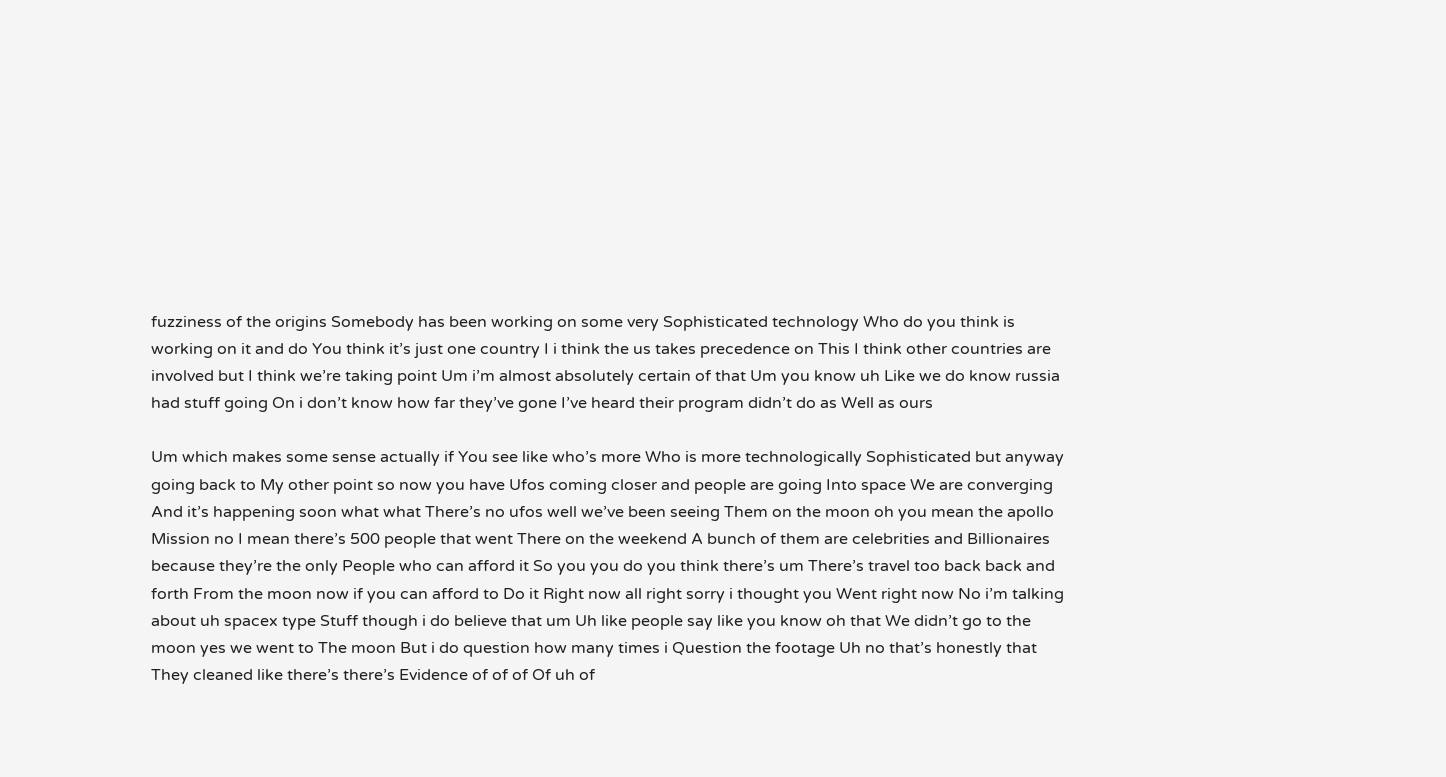fuzziness of the origins Somebody has been working on some very Sophisticated technology Who do you think is working on it and do You think it’s just one country I i think the us takes precedence on This I think other countries are involved but I think we’re taking point Um i’m almost absolutely certain of that Um you know uh Like we do know russia had stuff going On i don’t know how far they’ve gone I’ve heard their program didn’t do as Well as ours

Um which makes some sense actually if You see like who’s more Who is more technologically Sophisticated but anyway going back to My other point so now you have Ufos coming closer and people are going Into space We are converging And it’s happening soon what what There’s no ufos well we’ve been seeing Them on the moon oh you mean the apollo Mission no I mean there’s 500 people that went There on the weekend A bunch of them are celebrities and Billionaires because they’re the only People who can afford it So you you do you think there’s um There’s travel too back back and forth From the moon now if you can afford to Do it Right now all right sorry i thought you Went right now No i’m talking about uh spacex type Stuff though i do believe that um Uh like people say like you know oh that We didn’t go to the moon yes we went to The moon But i do question how many times i Question the footage Uh no that’s honestly that They cleaned like there’s there’s Evidence of of of Of uh of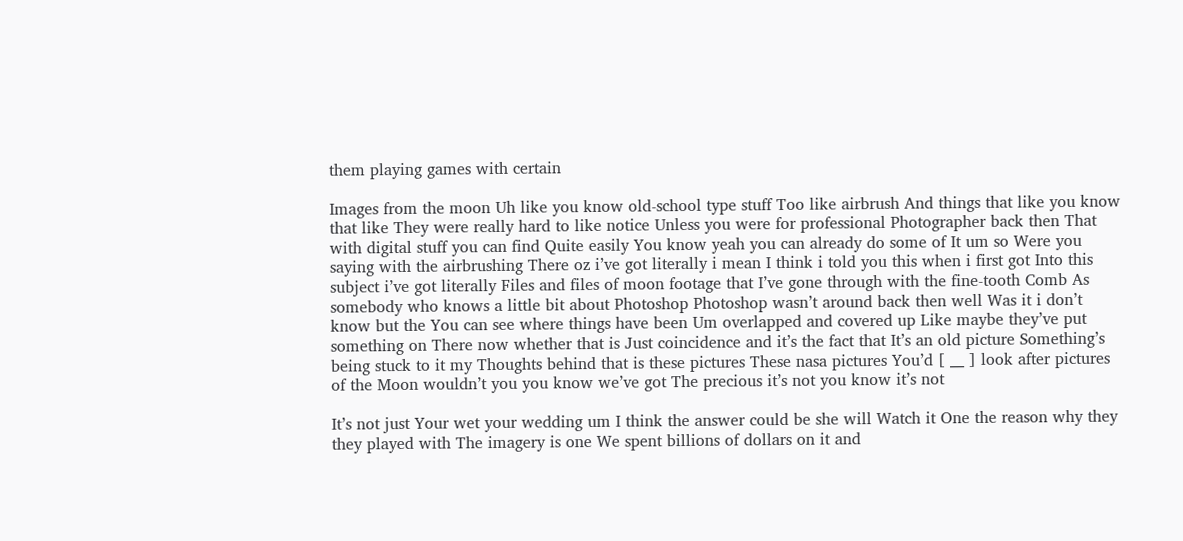them playing games with certain

Images from the moon Uh like you know old-school type stuff Too like airbrush And things that like you know that like They were really hard to like notice Unless you were for professional Photographer back then That with digital stuff you can find Quite easily You know yeah you can already do some of It um so Were you saying with the airbrushing There oz i’ve got literally i mean I think i told you this when i first got Into this subject i’ve got literally Files and files of moon footage that I’ve gone through with the fine-tooth Comb As somebody who knows a little bit about Photoshop Photoshop wasn’t around back then well Was it i don’t know but the You can see where things have been Um overlapped and covered up Like maybe they’ve put something on There now whether that is Just coincidence and it’s the fact that It’s an old picture Something’s being stuck to it my Thoughts behind that is these pictures These nasa pictures You’d [ __ ] look after pictures of the Moon wouldn’t you you know we’ve got The precious it’s not you know it’s not

It’s not just Your wet your wedding um I think the answer could be she will Watch it One the reason why they they played with The imagery is one We spent billions of dollars on it and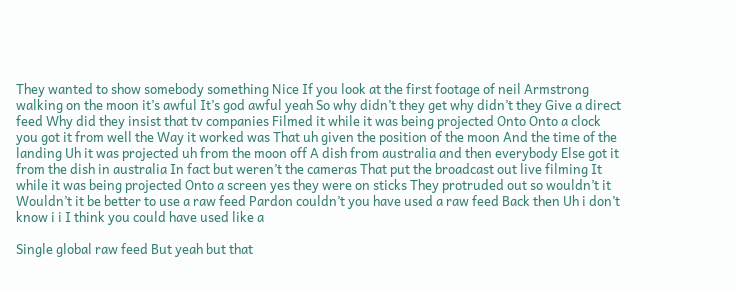They wanted to show somebody something Nice If you look at the first footage of neil Armstrong walking on the moon it’s awful It’s god awful yeah So why didn’t they get why didn’t they Give a direct feed Why did they insist that tv companies Filmed it while it was being projected Onto Onto a clock you got it from well the Way it worked was That uh given the position of the moon And the time of the landing Uh it was projected uh from the moon off A dish from australia and then everybody Else got it from the dish in australia In fact but weren’t the cameras That put the broadcast out live filming It while it was being projected Onto a screen yes they were on sticks They protruded out so wouldn’t it Wouldn’t it be better to use a raw feed Pardon couldn’t you have used a raw feed Back then Uh i don’t know i i I think you could have used like a

Single global raw feed But yeah but that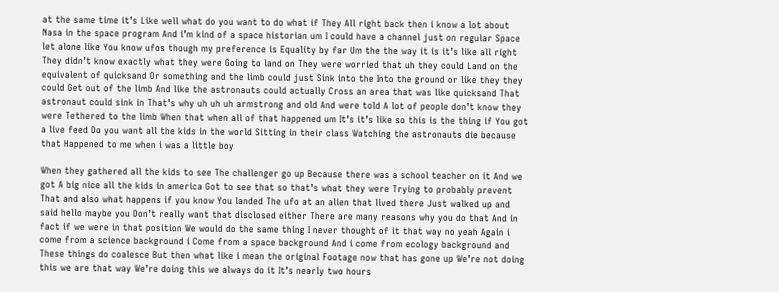at the same time it’s Like well what do you want to do what if They All right back then i know a lot about Nasa in the space program And i’m kind of a space historian um I could have a channel just on regular Space let alone like You know ufos though my preference is Equality by far Um the the way it is it’s like all right They didn’t know exactly what they were Going to land on They were worried that uh they could Land on the equivalent of quicksand Or something and the limb could just Sink into the Into the ground or like they they could Get out of the limb And like the astronauts could actually Cross an area that was like quicksand That astronaut could sink in That’s why uh uh uh armstrong and old And were told A lot of people don’t know they were Tethered to the limb When that when all of that happened um It’s it’s like so this is the thing if You got a live feed Do you want all the kids in the world Sitting in their class Watching the astronauts die because that Happened to me when i was a little boy

When they gathered all the kids to see The challenger go up Because there was a school teacher on it And we got A big nice all the kids in america Got to see that so that’s what they were Trying to probably prevent That and also what happens if you know You landed The ufo at an alien that lived there Just walked up and said hello maybe you Don’t really want that disclosed either There are many reasons why you do that And in fact if we were in that position We would do the same thing I never thought of it that way no yeah Again i come from a science background i Come from a space background And i come from ecology background and These things do coalesce But then what like i mean the original Footage now that has gone up We’re not doing this we are that way We’re doing this we always do it It’s nearly two hours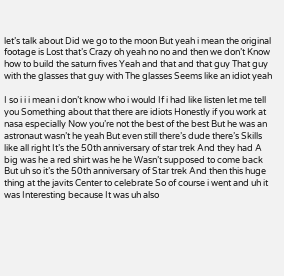let’s talk about Did we go to the moon But yeah i mean the original footage is Lost that’s Crazy oh yeah no no and then we don’t Know how to build the saturn fives Yeah and that and that guy That guy with the glasses that guy with The glasses Seems like an idiot yeah

I so i i i mean i don’t know who i would If i had like listen let me tell you Something about that there are idiots Honestly if you work at nasa especially Now you’re not the best of the best But he was an astronaut wasn’t he yeah But even still there’s dude there’s Skills like all right It’s the 50th anniversary of star trek And they had A big was he a red shirt was he he Wasn’t supposed to come back But uh so it’s the 50th anniversary of Star trek And then this huge thing at the javits Center to celebrate So of course i went and uh it was Interesting because It was uh also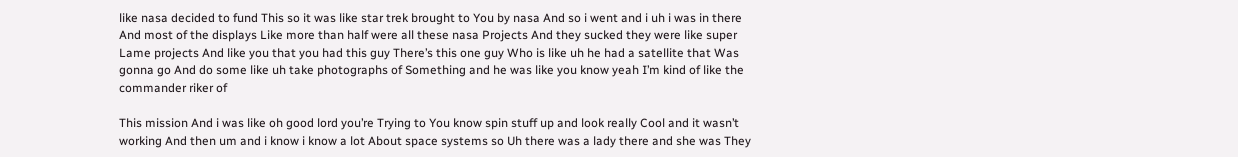like nasa decided to fund This so it was like star trek brought to You by nasa And so i went and i uh i was in there And most of the displays Like more than half were all these nasa Projects And they sucked they were like super Lame projects And like you that you had this guy There’s this one guy Who is like uh he had a satellite that Was gonna go And do some like uh take photographs of Something and he was like you know yeah I’m kind of like the commander riker of

This mission And i was like oh good lord you’re Trying to You know spin stuff up and look really Cool and it wasn’t working And then um and i know i know a lot About space systems so Uh there was a lady there and she was They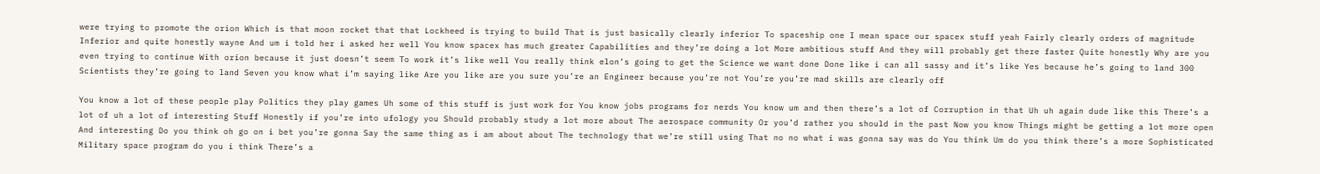were trying to promote the orion Which is that moon rocket that that Lockheed is trying to build That is just basically clearly inferior To spaceship one I mean space our spacex stuff yeah Fairly clearly orders of magnitude Inferior and quite honestly wayne And um i told her i asked her well You know spacex has much greater Capabilities and they’re doing a lot More ambitious stuff And they will probably get there faster Quite honestly Why are you even trying to continue With orion because it just doesn’t seem To work it’s like well You really think elon’s going to get the Science we want done Done like i can all sassy and it’s like Yes because he’s going to land 300 Scientists they’re going to land Seven you know what i’m saying like Are you like are you sure you’re an Engineer because you’re not You’re you’re mad skills are clearly off

You know a lot of these people play Politics they play games Uh some of this stuff is just work for You know jobs programs for nerds You know um and then there’s a lot of Corruption in that Uh uh again dude like this There’s a lot of uh a lot of interesting Stuff Honestly if you’re into ufology you Should probably study a lot more about The aerospace community Or you’d rather you should in the past Now you know Things might be getting a lot more open And interesting Do you think oh go on i bet you’re gonna Say the same thing as i am about about The technology that we’re still using That no no what i was gonna say was do You think Um do you think there’s a more Sophisticated Military space program do you i think There’s a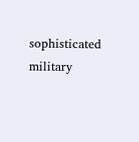sophisticated military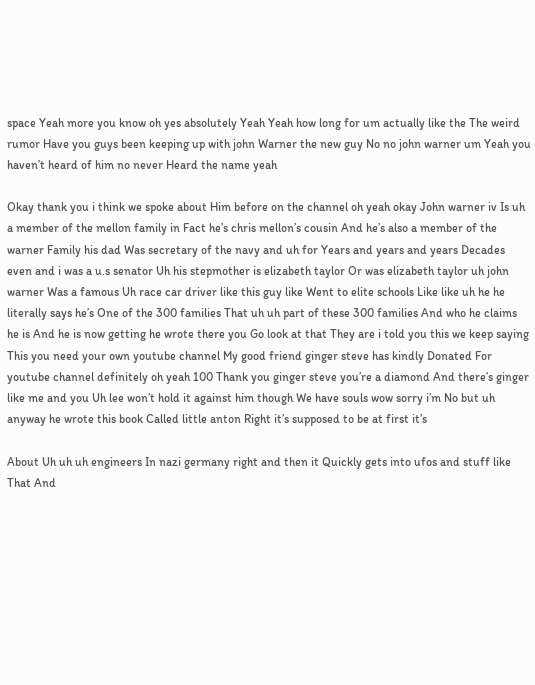space Yeah more you know oh yes absolutely Yeah Yeah how long for um actually like the The weird rumor Have you guys been keeping up with john Warner the new guy No no john warner um Yeah you haven’t heard of him no never Heard the name yeah

Okay thank you i think we spoke about Him before on the channel oh yeah okay John warner iv Is uh a member of the mellon family in Fact he’s chris mellon’s cousin And he’s also a member of the warner Family his dad Was secretary of the navy and uh for Years and years and years Decades even and i was a u.s senator Uh his stepmother is elizabeth taylor Or was elizabeth taylor uh john warner Was a famous Uh race car driver like this guy like Went to elite schools Like like uh he he literally says he’s One of the 300 families That uh uh part of these 300 families And who he claims he is And he is now getting he wrote there you Go look at that They are i told you this we keep saying This you need your own youtube channel My good friend ginger steve has kindly Donated For youtube channel definitely oh yeah 100 Thank you ginger steve you’re a diamond And there’s ginger like me and you Uh lee won’t hold it against him though We have souls wow sorry i’m No but uh anyway he wrote this book Called little anton Right it’s supposed to be at first it’s

About Uh uh uh engineers In nazi germany right and then it Quickly gets into ufos and stuff like That And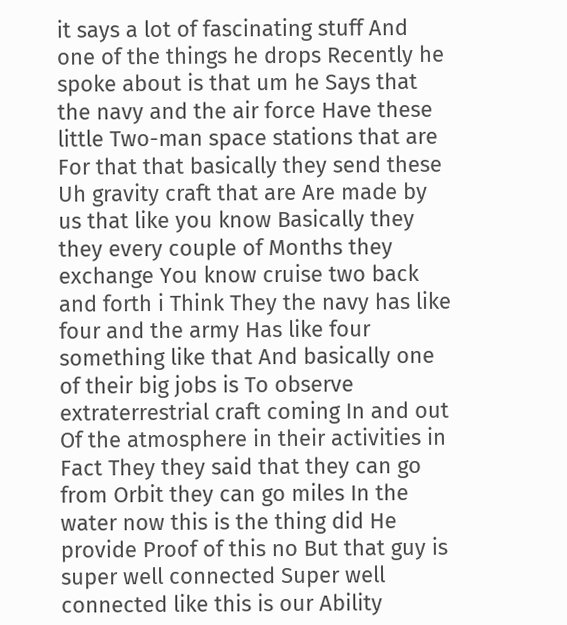it says a lot of fascinating stuff And one of the things he drops Recently he spoke about is that um he Says that the navy and the air force Have these little Two-man space stations that are For that that basically they send these Uh gravity craft that are Are made by us that like you know Basically they they every couple of Months they exchange You know cruise two back and forth i Think They the navy has like four and the army Has like four something like that And basically one of their big jobs is To observe extraterrestrial craft coming In and out Of the atmosphere in their activities in Fact They they said that they can go from Orbit they can go miles In the water now this is the thing did He provide Proof of this no But that guy is super well connected Super well connected like this is our Ability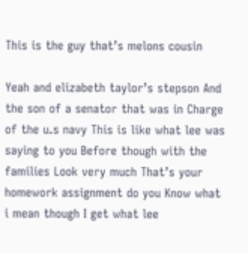This is the guy that’s melons cousin

Yeah and elizabeth taylor’s stepson And the son of a senator that was in Charge of the u.s navy This is like what lee was saying to you Before though with the families Look very much That’s your homework assignment do you Know what i mean though I get what lee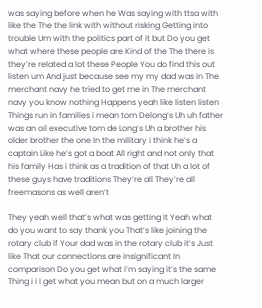was saying before when he Was saying with ttsa with like the The the link with without risking Getting into trouble Um with the politics part of it but Do you get what where these people are Kind of the The there is they’re related a lot these People You do find this out listen um And just because see my my dad was in The merchant navy he tried to get me in The merchant navy you know nothing Happens yeah like listen listen Things run in families i mean tom Delong’s Uh uh father was an oil executive tom de Long’s Uh a brother his older brother the one In the military i think he’s a captain Like he’s got a boat All right and not only that his family Has i think as a tradition of that Uh a lot of these guys have traditions They’re all They’re all freemasons as well aren’t

They yeah well that’s what was getting It Yeah what do you want to say thank you That’s like joining the rotary club if Your dad was in the rotary club it’s Just like That our connections are insignificant In comparison Do you get what i’m saying it’s the same Thing i i I get what you mean but on a much larger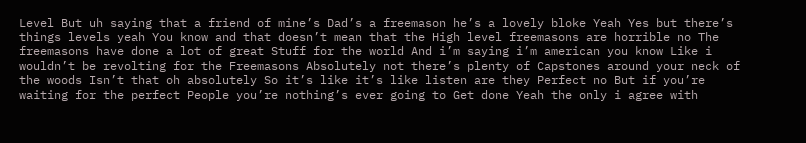Level But uh saying that a friend of mine’s Dad’s a freemason he’s a lovely bloke Yeah Yes but there’s things levels yeah You know and that doesn’t mean that the High level freemasons are horrible no The freemasons have done a lot of great Stuff for the world And i’m saying i’m american you know Like i wouldn’t be revolting for the Freemasons Absolutely not there’s plenty of Capstones around your neck of the woods Isn’t that oh absolutely So it’s like it’s like listen are they Perfect no But if you’re waiting for the perfect People you’re nothing’s ever going to Get done Yeah the only i agree with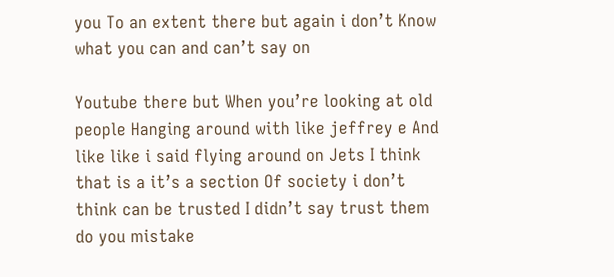you To an extent there but again i don’t Know what you can and can’t say on

Youtube there but When you’re looking at old people Hanging around with like jeffrey e And like like i said flying around on Jets I think that is a it’s a section Of society i don’t think can be trusted I didn’t say trust them do you mistake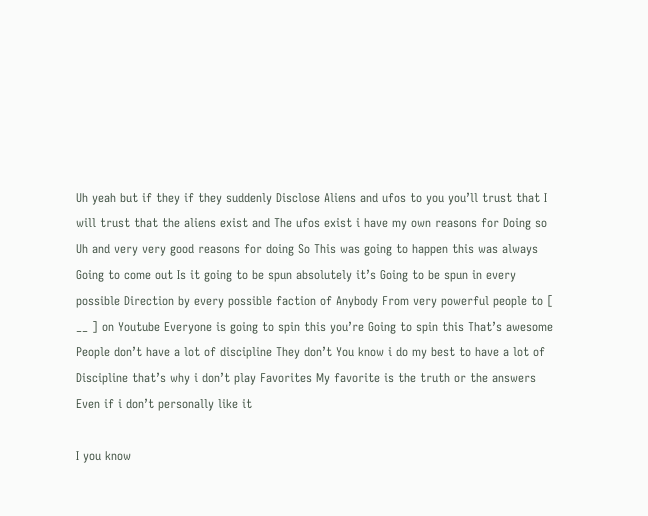Uh yeah but if they if they suddenly Disclose Aliens and ufos to you you’ll trust that I will trust that the aliens exist and The ufos exist i have my own reasons for Doing so Uh and very very good reasons for doing So This was going to happen this was always Going to come out Is it going to be spun absolutely it’s Going to be spun in every possible Direction by every possible faction of Anybody From very powerful people to [ __ ] on Youtube Everyone is going to spin this you’re Going to spin this That’s awesome People don’t have a lot of discipline They don’t You know i do my best to have a lot of Discipline that’s why i don’t play Favorites My favorite is the truth or the answers Even if i don’t personally like it

I you know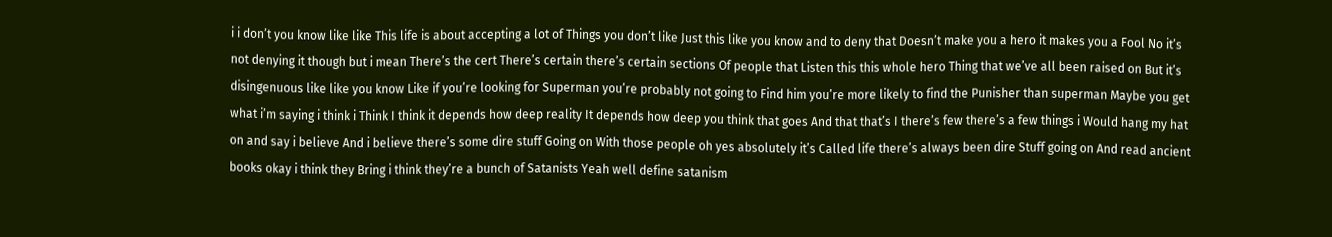i i don’t you know like like This life is about accepting a lot of Things you don’t like Just this like you know and to deny that Doesn’t make you a hero it makes you a Fool No it’s not denying it though but i mean There’s the cert There’s certain there’s certain sections Of people that Listen this this whole hero Thing that we’ve all been raised on But it’s disingenuous like like you know Like if you’re looking for Superman you’re probably not going to Find him you’re more likely to find the Punisher than superman Maybe you get what i’m saying i think i Think I think it depends how deep reality It depends how deep you think that goes And that that’s I there’s few there’s a few things i Would hang my hat on and say i believe And i believe there’s some dire stuff Going on With those people oh yes absolutely it’s Called life there’s always been dire Stuff going on And read ancient books okay i think they Bring i think they’re a bunch of Satanists Yeah well define satanism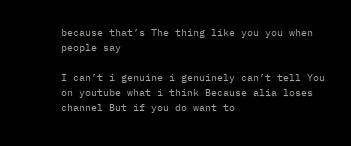because that’s The thing like you you when people say

I can’t i genuine i genuinely can’t tell You on youtube what i think Because alia loses channel But if you do want to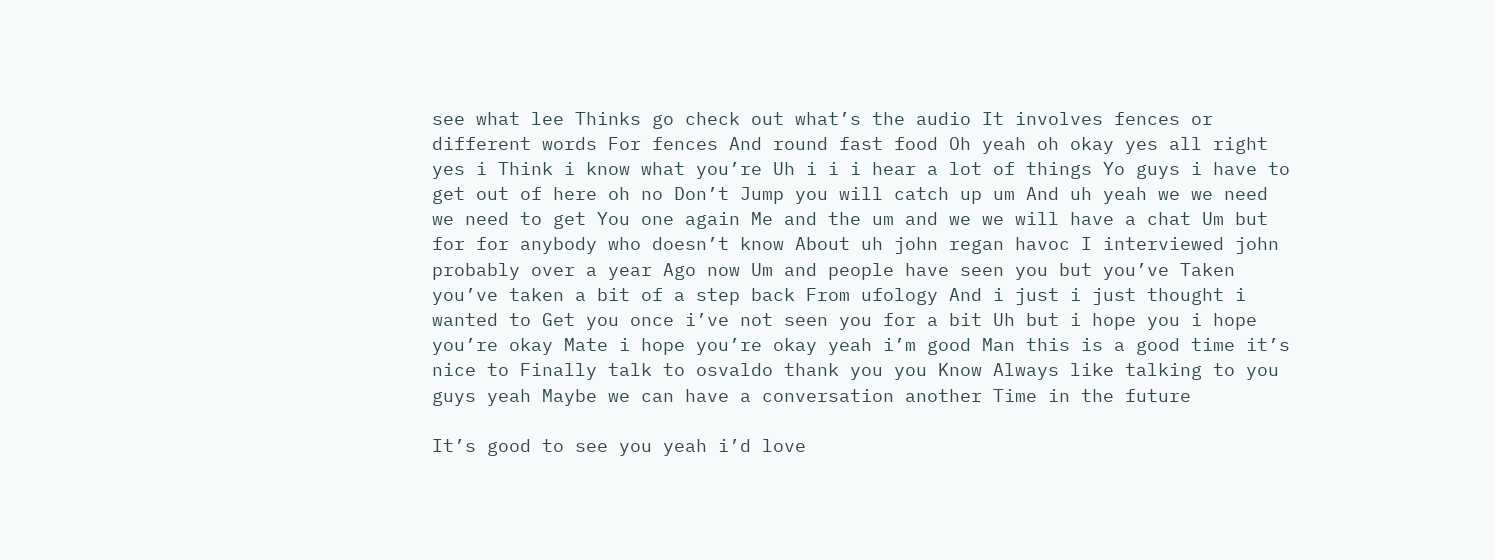see what lee Thinks go check out what’s the audio It involves fences or different words For fences And round fast food Oh yeah oh okay yes all right yes i Think i know what you’re Uh i i i hear a lot of things Yo guys i have to get out of here oh no Don’t Jump you will catch up um And uh yeah we we need we need to get You one again Me and the um and we we will have a chat Um but for for anybody who doesn’t know About uh john regan havoc I interviewed john probably over a year Ago now Um and people have seen you but you’ve Taken you’ve taken a bit of a step back From ufology And i just i just thought i wanted to Get you once i’ve not seen you for a bit Uh but i hope you i hope you’re okay Mate i hope you’re okay yeah i’m good Man this is a good time it’s nice to Finally talk to osvaldo thank you you Know Always like talking to you guys yeah Maybe we can have a conversation another Time in the future

It’s good to see you yeah i’d love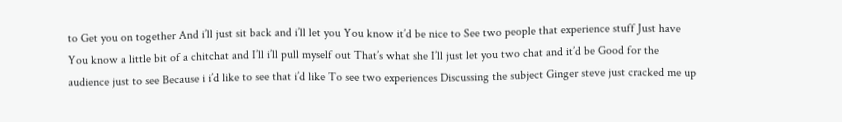to Get you on together And i’ll just sit back and i’ll let you You know it’d be nice to See two people that experience stuff Just have You know a little bit of a chitchat and I’ll i’ll pull myself out That’s what she I’ll just let you two chat and it’d be Good for the audience just to see Because i i’d like to see that i’d like To see two experiences Discussing the subject Ginger steve just cracked me up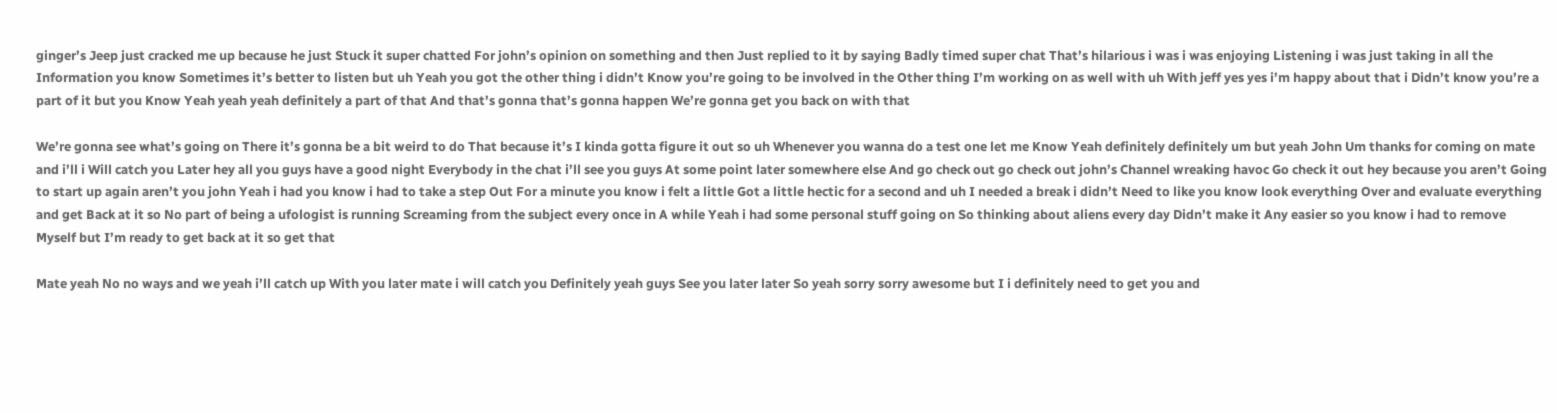ginger’s Jeep just cracked me up because he just Stuck it super chatted For john’s opinion on something and then Just replied to it by saying Badly timed super chat That’s hilarious i was i was enjoying Listening i was just taking in all the Information you know Sometimes it’s better to listen but uh Yeah you got the other thing i didn’t Know you’re going to be involved in the Other thing I’m working on as well with uh With jeff yes yes i’m happy about that i Didn’t know you’re a part of it but you Know Yeah yeah yeah definitely a part of that And that’s gonna that’s gonna happen We’re gonna get you back on with that

We’re gonna see what’s going on There it’s gonna be a bit weird to do That because it’s I kinda gotta figure it out so uh Whenever you wanna do a test one let me Know Yeah definitely definitely um but yeah John Um thanks for coming on mate and i’ll i Will catch you Later hey all you guys have a good night Everybody in the chat i’ll see you guys At some point later somewhere else And go check out go check out john’s Channel wreaking havoc Go check it out hey because you aren’t Going to start up again aren’t you john Yeah i had you know i had to take a step Out For a minute you know i felt a little Got a little hectic for a second and uh I needed a break i didn’t Need to like you know look everything Over and evaluate everything and get Back at it so No part of being a ufologist is running Screaming from the subject every once in A while Yeah i had some personal stuff going on So thinking about aliens every day Didn’t make it Any easier so you know i had to remove Myself but I’m ready to get back at it so get that

Mate yeah No no ways and we yeah i’ll catch up With you later mate i will catch you Definitely yeah guys See you later later So yeah sorry sorry awesome but I i definitely need to get you and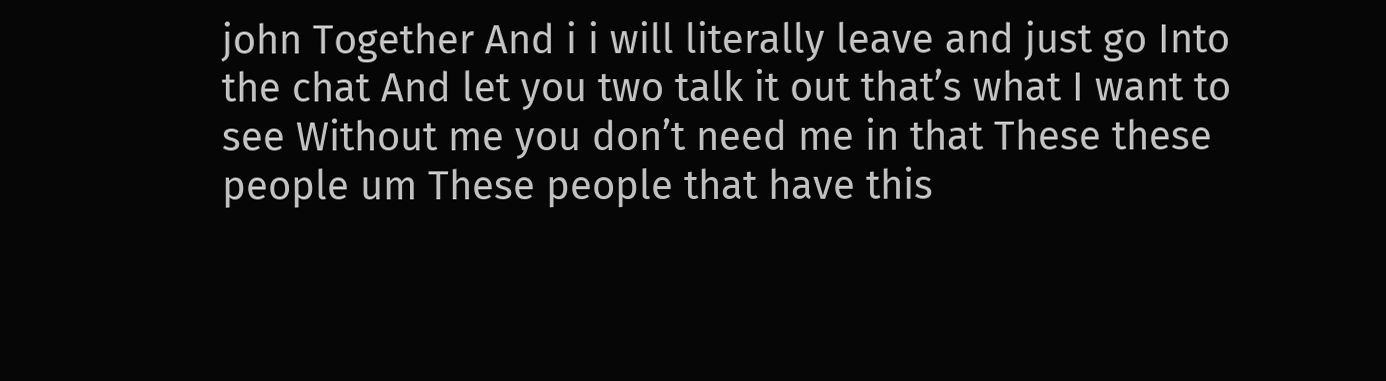john Together And i i will literally leave and just go Into the chat And let you two talk it out that’s what I want to see Without me you don’t need me in that These these people um These people that have this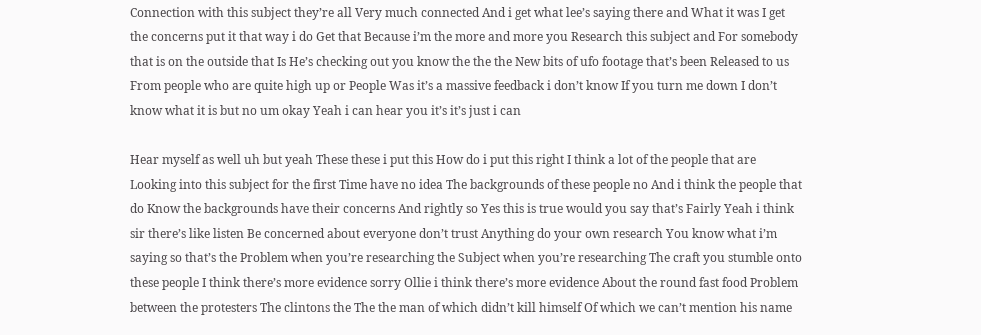Connection with this subject they’re all Very much connected And i get what lee’s saying there and What it was I get the concerns put it that way i do Get that Because i’m the more and more you Research this subject and For somebody that is on the outside that Is He’s checking out you know the the the New bits of ufo footage that’s been Released to us From people who are quite high up or People Was it’s a massive feedback i don’t know If you turn me down I don’t know what it is but no um okay Yeah i can hear you it’s it’s just i can

Hear myself as well uh but yeah These these i put this How do i put this right I think a lot of the people that are Looking into this subject for the first Time have no idea The backgrounds of these people no And i think the people that do Know the backgrounds have their concerns And rightly so Yes this is true would you say that’s Fairly Yeah i think sir there’s like listen Be concerned about everyone don’t trust Anything do your own research You know what i’m saying so that’s the Problem when you’re researching the Subject when you’re researching The craft you stumble onto these people I think there’s more evidence sorry Ollie i think there’s more evidence About the round fast food Problem between the protesters The clintons the The the man of which didn’t kill himself Of which we can’t mention his name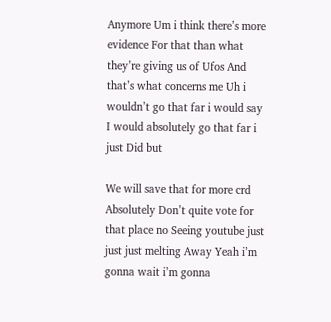Anymore Um i think there’s more evidence For that than what they’re giving us of Ufos And that’s what concerns me Uh i wouldn’t go that far i would say I would absolutely go that far i just Did but

We will save that for more crd Absolutely Don’t quite vote for that place no Seeing youtube just just just melting Away Yeah i’m gonna wait i’m gonna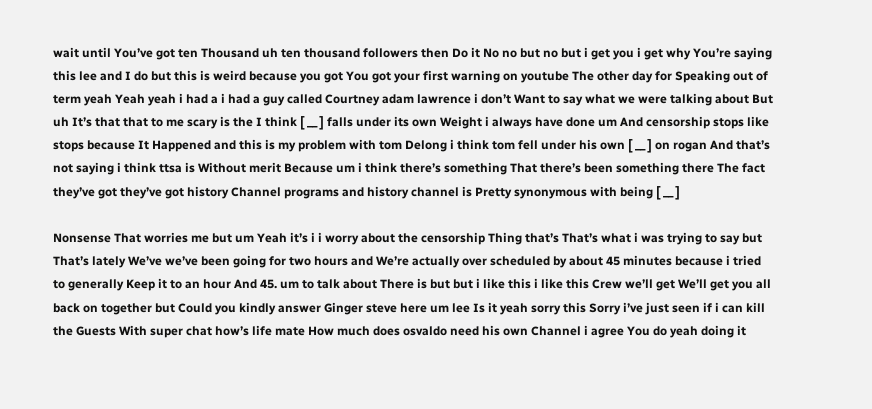wait until You’ve got ten Thousand uh ten thousand followers then Do it No no but no but i get you i get why You’re saying this lee and I do but this is weird because you got You got your first warning on youtube The other day for Speaking out of term yeah Yeah yeah i had a i had a guy called Courtney adam lawrence i don’t Want to say what we were talking about But uh It’s that that to me scary is the I think [ __ ] falls under its own Weight i always have done um And censorship stops like stops because It Happened and this is my problem with tom Delong i think tom fell under his own [ __ ] on rogan And that’s not saying i think ttsa is Without merit Because um i think there’s something That there’s been something there The fact they’ve got they’ve got history Channel programs and history channel is Pretty synonymous with being [ __ ]

Nonsense That worries me but um Yeah it’s i i worry about the censorship Thing that’s That’s what i was trying to say but That’s lately We’ve we’ve been going for two hours and We’re actually over scheduled by about 45 minutes because i tried to generally Keep it to an hour And 45. um to talk about There is but but i like this i like this Crew we’ll get We’ll get you all back on together but Could you kindly answer Ginger steve here um lee Is it yeah sorry this Sorry i’ve just seen if i can kill the Guests With super chat how’s life mate How much does osvaldo need his own Channel i agree You do yeah doing it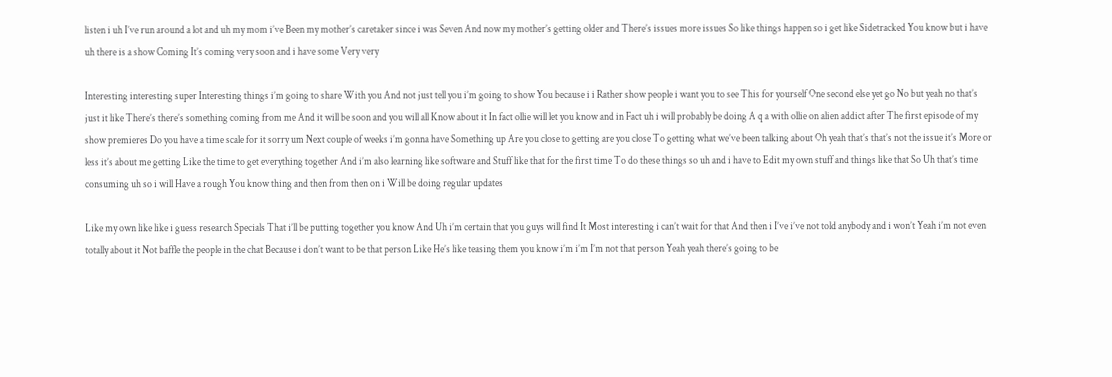listen i uh I’ve run around a lot and uh my mom i’ve Been my mother’s caretaker since i was Seven And now my mother’s getting older and There’s issues more issues So like things happen so i get like Sidetracked You know but i have uh there is a show Coming It’s coming very soon and i have some Very very

Interesting interesting super Interesting things i’m going to share With you And not just tell you i’m going to show You because i i Rather show people i want you to see This for yourself One second else yet go No but yeah no that’s just it like There’s there’s something coming from me And it will be soon and you will all Know about it In fact ollie will let you know and in Fact uh i will probably be doing A q a with ollie on alien addict after The first episode of my show premieres Do you have a time scale for it sorry um Next couple of weeks i’m gonna have Something up Are you close to getting are you close To getting what we’ve been talking about Oh yeah that’s that’s not the issue it’s More or less it’s about me getting Like the time to get everything together And i’m also learning like software and Stuff like that for the first time To do these things so uh and i have to Edit my own stuff and things like that So Uh that’s time consuming uh so i will Have a rough You know thing and then from then on i Will be doing regular updates

Like my own like like i guess research Specials That i’ll be putting together you know And Uh i’m certain that you guys will find It Most interesting i can’t wait for that And then i I’ve i’ve not told anybody and i won’t Yeah i’m not even totally about it Not baffle the people in the chat Because i don’t want to be that person Like He’s like teasing them you know i’m i’m I’m not that person Yeah yeah there’s going to be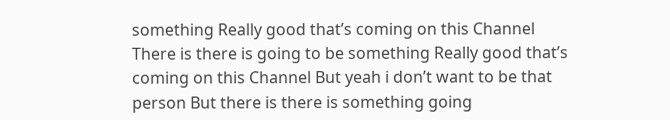something Really good that’s coming on this Channel There is there is going to be something Really good that’s coming on this Channel But yeah i don’t want to be that person But there is there is something going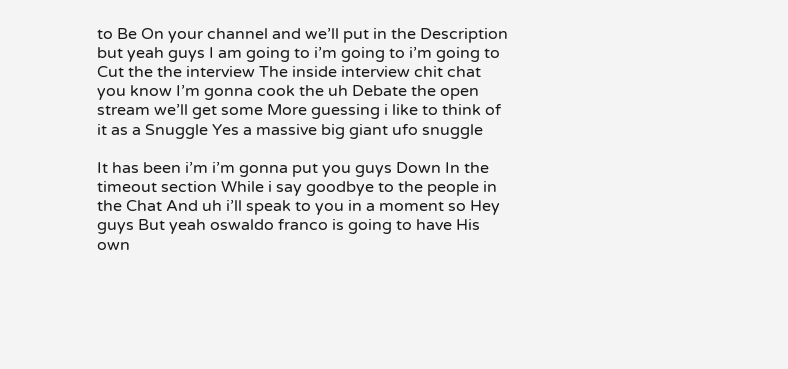to Be On your channel and we’ll put in the Description but yeah guys I am going to i’m going to i’m going to Cut the the interview The inside interview chit chat you know I’m gonna cook the uh Debate the open stream we’ll get some More guessing i like to think of it as a Snuggle Yes a massive big giant ufo snuggle

It has been i’m i’m gonna put you guys Down In the timeout section While i say goodbye to the people in the Chat And uh i’ll speak to you in a moment so Hey guys But yeah oswaldo franco is going to have His own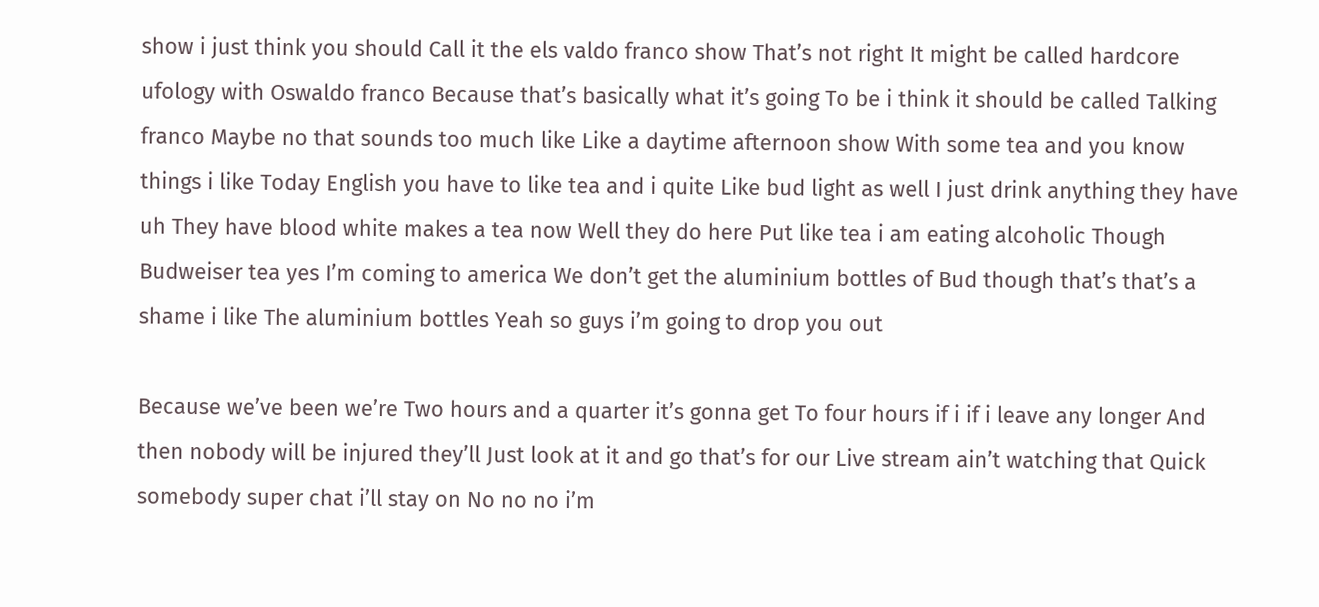show i just think you should Call it the els valdo franco show That’s not right It might be called hardcore ufology with Oswaldo franco Because that’s basically what it’s going To be i think it should be called Talking franco Maybe no that sounds too much like Like a daytime afternoon show With some tea and you know things i like Today English you have to like tea and i quite Like bud light as well I just drink anything they have uh They have blood white makes a tea now Well they do here Put like tea i am eating alcoholic Though Budweiser tea yes I’m coming to america We don’t get the aluminium bottles of Bud though that’s that’s a shame i like The aluminium bottles Yeah so guys i’m going to drop you out

Because we’ve been we’re Two hours and a quarter it’s gonna get To four hours if i if i leave any longer And then nobody will be injured they’ll Just look at it and go that’s for our Live stream ain’t watching that Quick somebody super chat i’ll stay on No no no i’m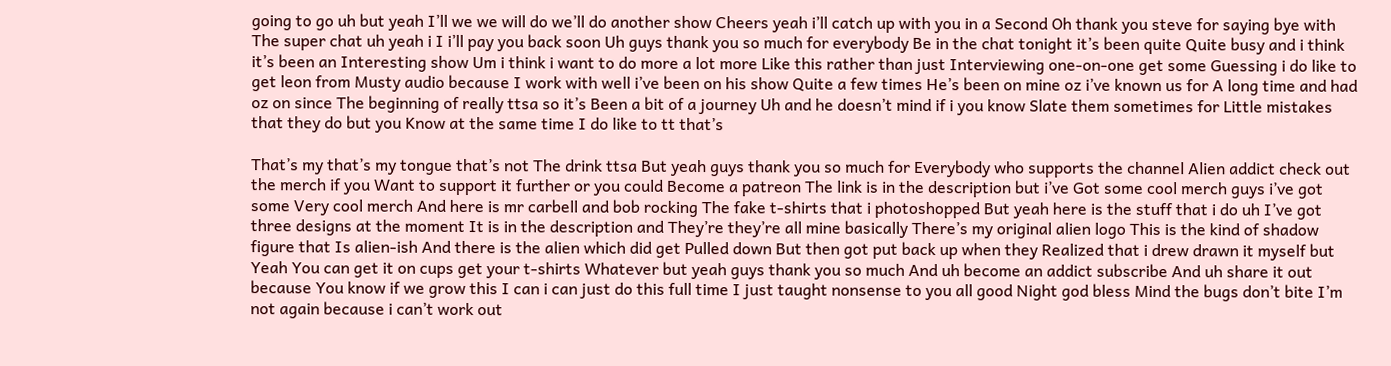going to go uh but yeah I’ll we we will do we’ll do another show Cheers yeah i’ll catch up with you in a Second Oh thank you steve for saying bye with The super chat uh yeah i I i’ll pay you back soon Uh guys thank you so much for everybody Be in the chat tonight it’s been quite Quite busy and i think it’s been an Interesting show Um i think i want to do more a lot more Like this rather than just Interviewing one-on-one get some Guessing i do like to get leon from Musty audio because I work with well i’ve been on his show Quite a few times He’s been on mine oz i’ve known us for A long time and had oz on since The beginning of really ttsa so it’s Been a bit of a journey Uh and he doesn’t mind if i you know Slate them sometimes for Little mistakes that they do but you Know at the same time I do like to tt that’s

That’s my that’s my tongue that’s not The drink ttsa But yeah guys thank you so much for Everybody who supports the channel Alien addict check out the merch if you Want to support it further or you could Become a patreon The link is in the description but i’ve Got some cool merch guys i’ve got some Very cool merch And here is mr carbell and bob rocking The fake t-shirts that i photoshopped But yeah here is the stuff that i do uh I’ve got three designs at the moment It is in the description and They’re they’re all mine basically There’s my original alien logo This is the kind of shadow figure that Is alien-ish And there is the alien which did get Pulled down But then got put back up when they Realized that i drew drawn it myself but Yeah You can get it on cups get your t-shirts Whatever but yeah guys thank you so much And uh become an addict subscribe And uh share it out because You know if we grow this I can i can just do this full time I just taught nonsense to you all good Night god bless Mind the bugs don’t bite I’m not again because i can’t work out